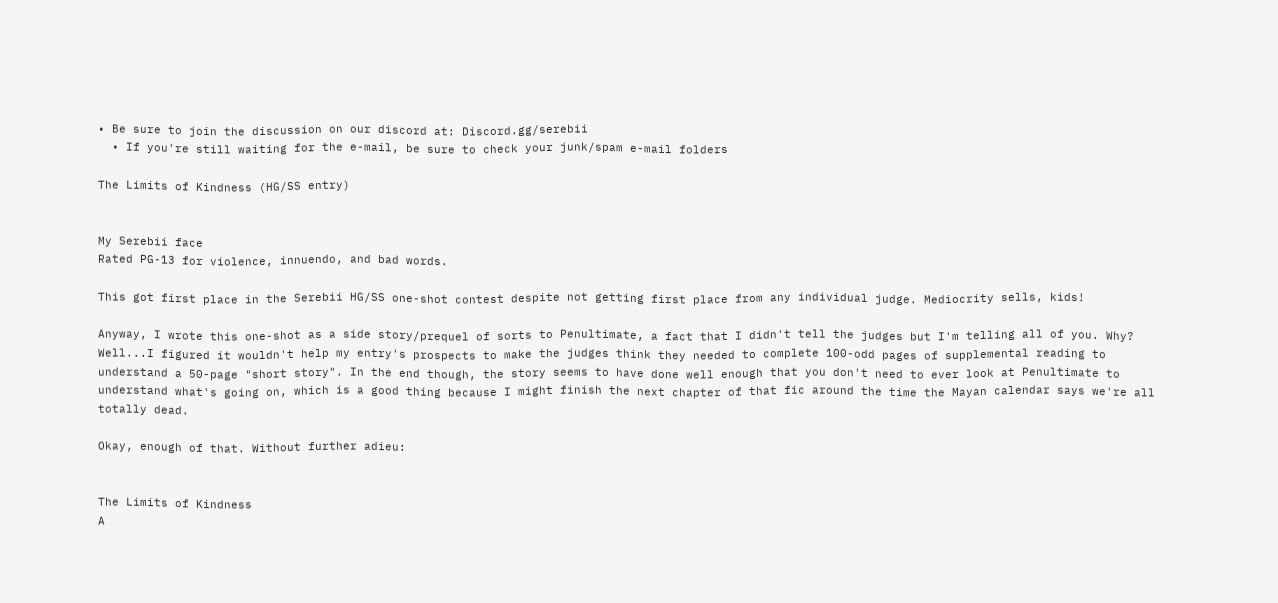• Be sure to join the discussion on our discord at: Discord.gg/serebii
  • If you're still waiting for the e-mail, be sure to check your junk/spam e-mail folders

The Limits of Kindness (HG/SS entry)


My Serebii face
Rated PG-13 for violence, innuendo, and bad words.

This got first place in the Serebii HG/SS one-shot contest despite not getting first place from any individual judge. Mediocrity sells, kids!

Anyway, I wrote this one-shot as a side story/prequel of sorts to Penultimate, a fact that I didn't tell the judges but I'm telling all of you. Why? Well...I figured it wouldn't help my entry's prospects to make the judges think they needed to complete 100-odd pages of supplemental reading to understand a 50-page "short story". In the end though, the story seems to have done well enough that you don't need to ever look at Penultimate to understand what's going on, which is a good thing because I might finish the next chapter of that fic around the time the Mayan calendar says we're all totally dead.

Okay, enough of that. Without further adieu:


The Limits of Kindness
A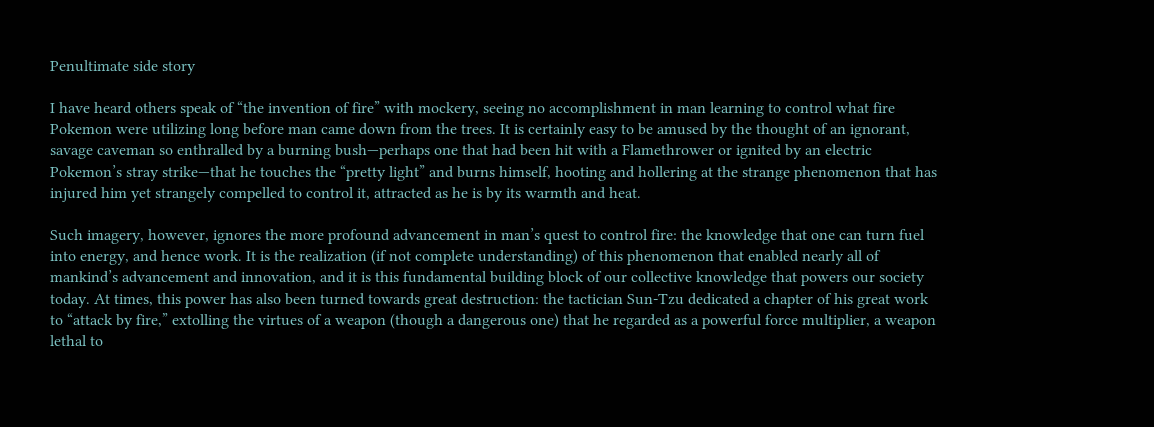Penultimate side story

I have heard others speak of “the invention of fire” with mockery, seeing no accomplishment in man learning to control what fire Pokemon were utilizing long before man came down from the trees. It is certainly easy to be amused by the thought of an ignorant, savage caveman so enthralled by a burning bush—perhaps one that had been hit with a Flamethrower or ignited by an electric Pokemon’s stray strike—that he touches the “pretty light” and burns himself, hooting and hollering at the strange phenomenon that has injured him yet strangely compelled to control it, attracted as he is by its warmth and heat.

Such imagery, however, ignores the more profound advancement in man’s quest to control fire: the knowledge that one can turn fuel into energy, and hence work. It is the realization (if not complete understanding) of this phenomenon that enabled nearly all of mankind’s advancement and innovation, and it is this fundamental building block of our collective knowledge that powers our society today. At times, this power has also been turned towards great destruction: the tactician Sun-Tzu dedicated a chapter of his great work to “attack by fire,” extolling the virtues of a weapon (though a dangerous one) that he regarded as a powerful force multiplier, a weapon lethal to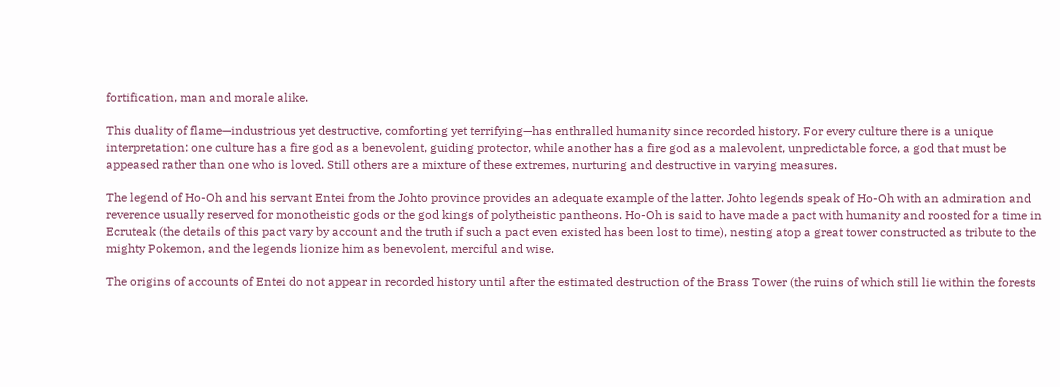fortification, man and morale alike.

This duality of flame—industrious yet destructive, comforting yet terrifying—has enthralled humanity since recorded history. For every culture there is a unique interpretation: one culture has a fire god as a benevolent, guiding protector, while another has a fire god as a malevolent, unpredictable force, a god that must be appeased rather than one who is loved. Still others are a mixture of these extremes, nurturing and destructive in varying measures.

The legend of Ho-Oh and his servant Entei from the Johto province provides an adequate example of the latter. Johto legends speak of Ho-Oh with an admiration and reverence usually reserved for monotheistic gods or the god kings of polytheistic pantheons. Ho-Oh is said to have made a pact with humanity and roosted for a time in Ecruteak (the details of this pact vary by account and the truth if such a pact even existed has been lost to time), nesting atop a great tower constructed as tribute to the mighty Pokemon, and the legends lionize him as benevolent, merciful and wise.

The origins of accounts of Entei do not appear in recorded history until after the estimated destruction of the Brass Tower (the ruins of which still lie within the forests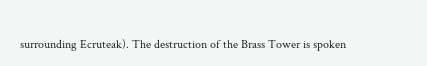surrounding Ecruteak). The destruction of the Brass Tower is spoken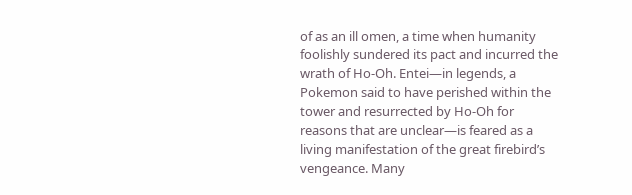of as an ill omen, a time when humanity foolishly sundered its pact and incurred the wrath of Ho-Oh. Entei—in legends, a Pokemon said to have perished within the tower and resurrected by Ho-Oh for reasons that are unclear—is feared as a living manifestation of the great firebird’s vengeance. Many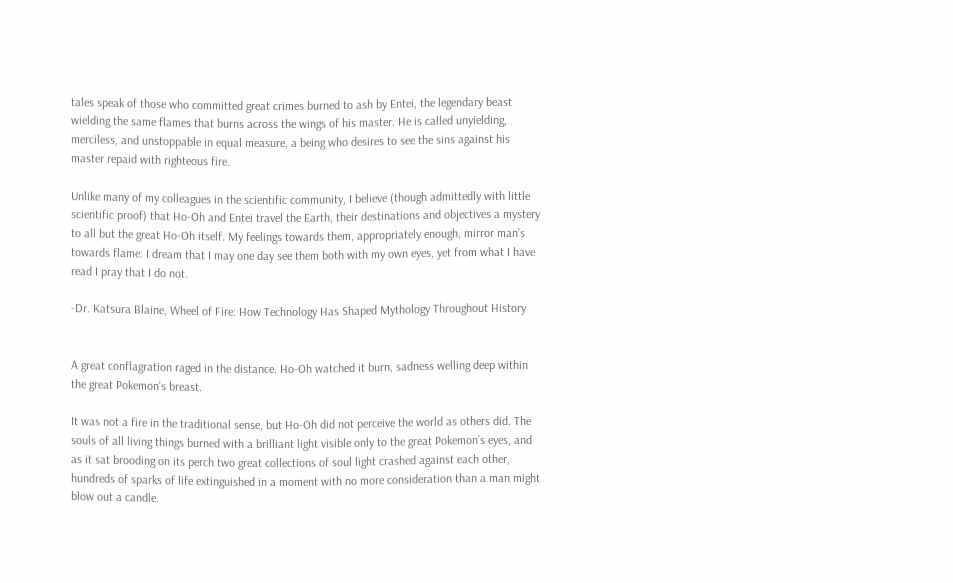tales speak of those who committed great crimes burned to ash by Entei, the legendary beast wielding the same flames that burns across the wings of his master. He is called unyielding, merciless, and unstoppable in equal measure, a being who desires to see the sins against his master repaid with righteous fire.

Unlike many of my colleagues in the scientific community, I believe (though admittedly with little scientific proof) that Ho-Oh and Entei travel the Earth, their destinations and objectives a mystery to all but the great Ho-Oh itself. My feelings towards them, appropriately enough, mirror man’s towards flame: I dream that I may one day see them both with my own eyes, yet from what I have read I pray that I do not.

-Dr. Katsura Blaine, Wheel of Fire: How Technology Has Shaped Mythology Throughout History


A great conflagration raged in the distance. Ho-Oh watched it burn, sadness welling deep within the great Pokemon’s breast.

It was not a fire in the traditional sense, but Ho-Oh did not perceive the world as others did. The souls of all living things burned with a brilliant light visible only to the great Pokemon’s eyes, and as it sat brooding on its perch two great collections of soul light crashed against each other, hundreds of sparks of life extinguished in a moment with no more consideration than a man might blow out a candle.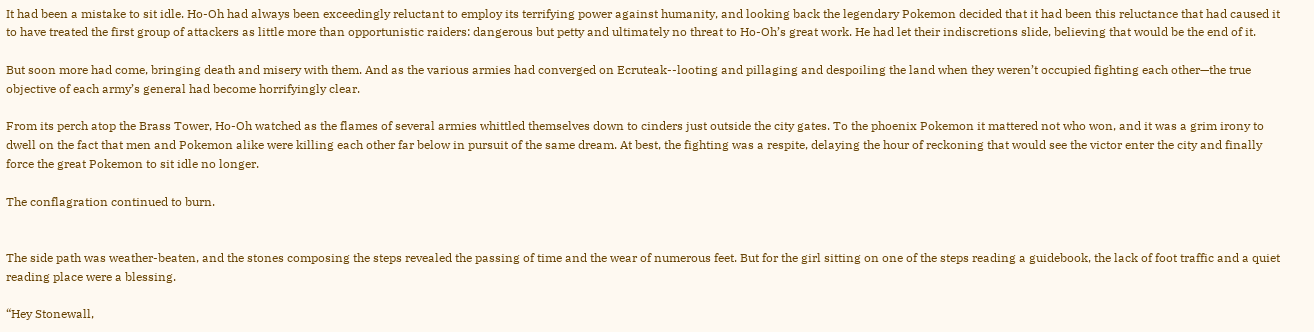It had been a mistake to sit idle. Ho-Oh had always been exceedingly reluctant to employ its terrifying power against humanity, and looking back the legendary Pokemon decided that it had been this reluctance that had caused it to have treated the first group of attackers as little more than opportunistic raiders: dangerous but petty and ultimately no threat to Ho-Oh’s great work. He had let their indiscretions slide, believing that would be the end of it.

But soon more had come, bringing death and misery with them. And as the various armies had converged on Ecruteak--looting and pillaging and despoiling the land when they weren’t occupied fighting each other—the true objective of each army’s general had become horrifyingly clear.

From its perch atop the Brass Tower, Ho-Oh watched as the flames of several armies whittled themselves down to cinders just outside the city gates. To the phoenix Pokemon it mattered not who won, and it was a grim irony to dwell on the fact that men and Pokemon alike were killing each other far below in pursuit of the same dream. At best, the fighting was a respite, delaying the hour of reckoning that would see the victor enter the city and finally force the great Pokemon to sit idle no longer.

The conflagration continued to burn.


The side path was weather-beaten, and the stones composing the steps revealed the passing of time and the wear of numerous feet. But for the girl sitting on one of the steps reading a guidebook, the lack of foot traffic and a quiet reading place were a blessing.

“Hey Stonewall,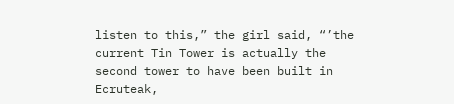listen to this,” the girl said, “’the current Tin Tower is actually the second tower to have been built in Ecruteak,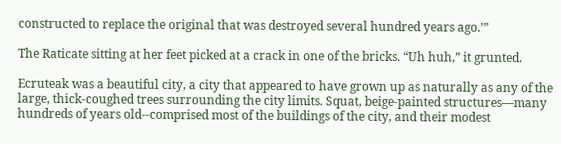constructed to replace the original that was destroyed several hundred years ago.’”

The Raticate sitting at her feet picked at a crack in one of the bricks. “Uh huh,” it grunted.

Ecruteak was a beautiful city, a city that appeared to have grown up as naturally as any of the large, thick-coughed trees surrounding the city limits. Squat, beige-painted structures—many hundreds of years old--comprised most of the buildings of the city, and their modest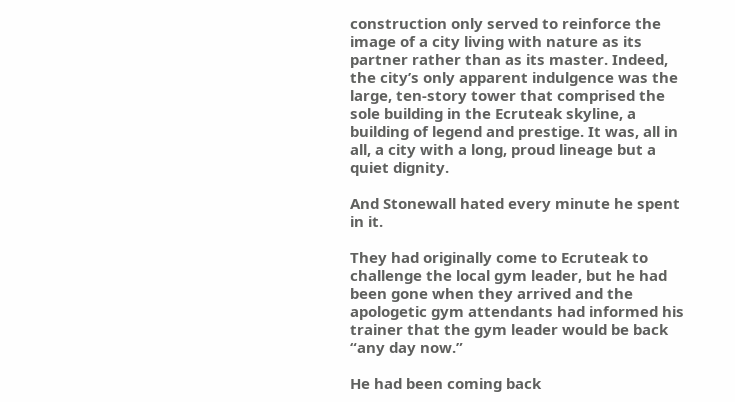construction only served to reinforce the image of a city living with nature as its partner rather than as its master. Indeed, the city’s only apparent indulgence was the large, ten-story tower that comprised the sole building in the Ecruteak skyline, a building of legend and prestige. It was, all in all, a city with a long, proud lineage but a quiet dignity.

And Stonewall hated every minute he spent in it.

They had originally come to Ecruteak to challenge the local gym leader, but he had been gone when they arrived and the apologetic gym attendants had informed his trainer that the gym leader would be back “any day now.”

He had been coming back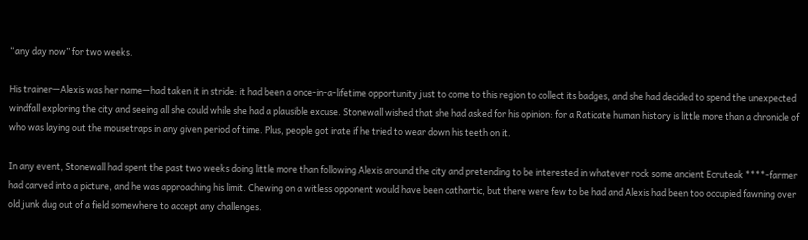“any day now” for two weeks.

His trainer—Alexis was her name—had taken it in stride: it had been a once-in-a-lifetime opportunity just to come to this region to collect its badges, and she had decided to spend the unexpected windfall exploring the city and seeing all she could while she had a plausible excuse. Stonewall wished that she had asked for his opinion: for a Raticate human history is little more than a chronicle of who was laying out the mousetraps in any given period of time. Plus, people got irate if he tried to wear down his teeth on it.

In any event, Stonewall had spent the past two weeks doing little more than following Alexis around the city and pretending to be interested in whatever rock some ancient Ecruteak ****-farmer had carved into a picture, and he was approaching his limit. Chewing on a witless opponent would have been cathartic, but there were few to be had and Alexis had been too occupied fawning over old junk dug out of a field somewhere to accept any challenges.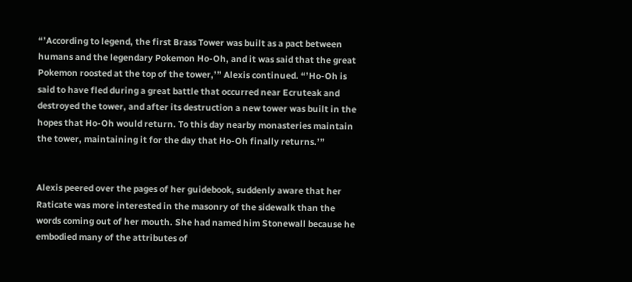“’According to legend, the first Brass Tower was built as a pact between humans and the legendary Pokemon Ho-Oh, and it was said that the great Pokemon roosted at the top of the tower,’” Alexis continued. “’Ho-Oh is said to have fled during a great battle that occurred near Ecruteak and destroyed the tower, and after its destruction a new tower was built in the hopes that Ho-Oh would return. To this day nearby monasteries maintain the tower, maintaining it for the day that Ho-Oh finally returns.’”


Alexis peered over the pages of her guidebook, suddenly aware that her Raticate was more interested in the masonry of the sidewalk than the words coming out of her mouth. She had named him Stonewall because he embodied many of the attributes of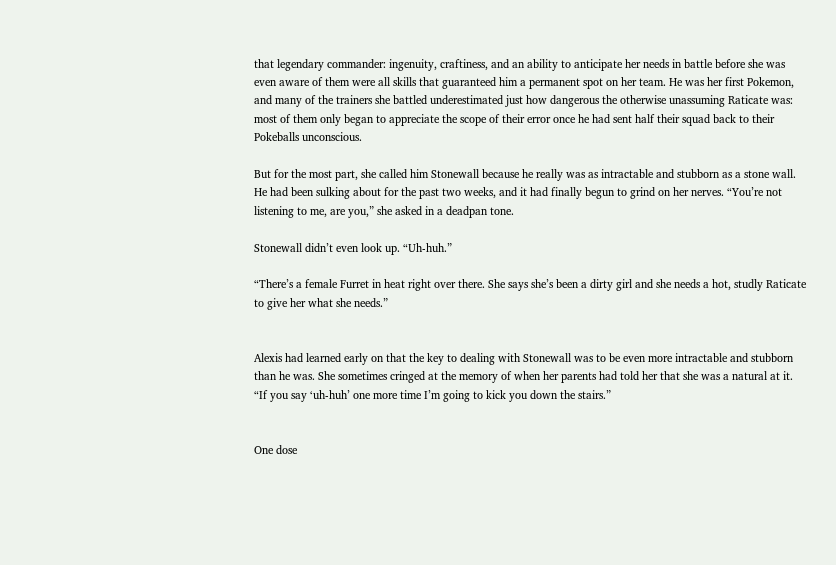that legendary commander: ingenuity, craftiness, and an ability to anticipate her needs in battle before she was even aware of them were all skills that guaranteed him a permanent spot on her team. He was her first Pokemon, and many of the trainers she battled underestimated just how dangerous the otherwise unassuming Raticate was: most of them only began to appreciate the scope of their error once he had sent half their squad back to their Pokeballs unconscious.

But for the most part, she called him Stonewall because he really was as intractable and stubborn as a stone wall. He had been sulking about for the past two weeks, and it had finally begun to grind on her nerves. “You’re not listening to me, are you,” she asked in a deadpan tone.

Stonewall didn’t even look up. “Uh-huh.”

“There’s a female Furret in heat right over there. She says she’s been a dirty girl and she needs a hot, studly Raticate to give her what she needs.”


Alexis had learned early on that the key to dealing with Stonewall was to be even more intractable and stubborn than he was. She sometimes cringed at the memory of when her parents had told her that she was a natural at it. “If you say ‘uh-huh’ one more time I’m going to kick you down the stairs.”


One dose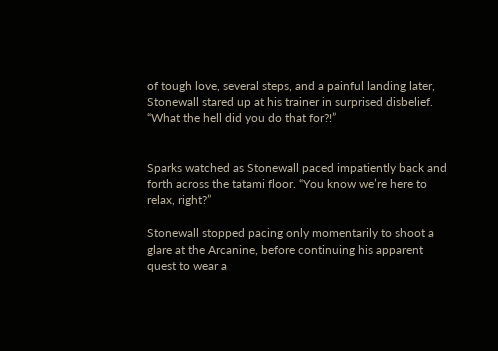of tough love, several steps, and a painful landing later, Stonewall stared up at his trainer in surprised disbelief. “What the hell did you do that for?!”


Sparks watched as Stonewall paced impatiently back and forth across the tatami floor. “You know we’re here to relax, right?”

Stonewall stopped pacing only momentarily to shoot a glare at the Arcanine, before continuing his apparent quest to wear a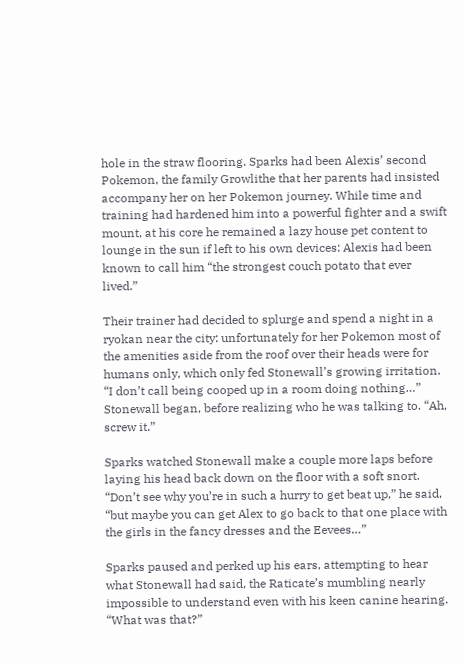hole in the straw flooring. Sparks had been Alexis’ second Pokemon, the family Growlithe that her parents had insisted accompany her on her Pokemon journey. While time and training had hardened him into a powerful fighter and a swift mount, at his core he remained a lazy house pet content to lounge in the sun if left to his own devices: Alexis had been known to call him “the strongest couch potato that ever lived.”

Their trainer had decided to splurge and spend a night in a ryokan near the city: unfortunately for her Pokemon most of the amenities aside from the roof over their heads were for humans only, which only fed Stonewall’s growing irritation. “I don’t call being cooped up in a room doing nothing…” Stonewall began, before realizing who he was talking to. “Ah, screw it.”

Sparks watched Stonewall make a couple more laps before laying his head back down on the floor with a soft snort. “Don’t see why you’re in such a hurry to get beat up,” he said, “but maybe you can get Alex to go back to that one place with the girls in the fancy dresses and the Eevees…”

Sparks paused and perked up his ears, attempting to hear what Stonewall had said, the Raticate’s mumbling nearly impossible to understand even with his keen canine hearing. “What was that?”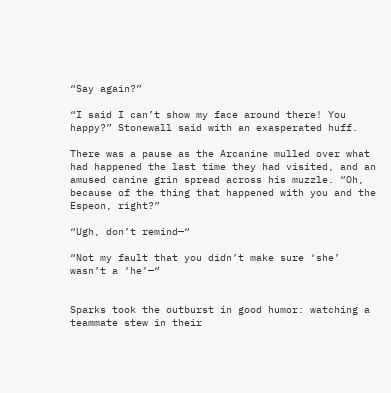“Say again?”

“I said I can’t show my face around there! You happy?” Stonewall said with an exasperated huff.

There was a pause as the Arcanine mulled over what had happened the last time they had visited, and an amused canine grin spread across his muzzle. “Oh, because of the thing that happened with you and the Espeon, right?”

“Ugh, don’t remind—“

“Not my fault that you didn’t make sure ‘she’ wasn’t a ‘he’—“


Sparks took the outburst in good humor: watching a teammate stew in their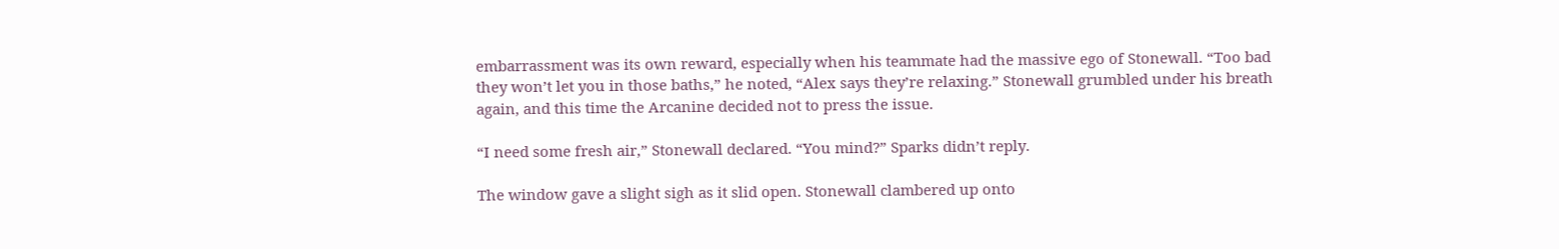embarrassment was its own reward, especially when his teammate had the massive ego of Stonewall. “Too bad they won’t let you in those baths,” he noted, “Alex says they’re relaxing.” Stonewall grumbled under his breath again, and this time the Arcanine decided not to press the issue.

“I need some fresh air,” Stonewall declared. “You mind?” Sparks didn’t reply.

The window gave a slight sigh as it slid open. Stonewall clambered up onto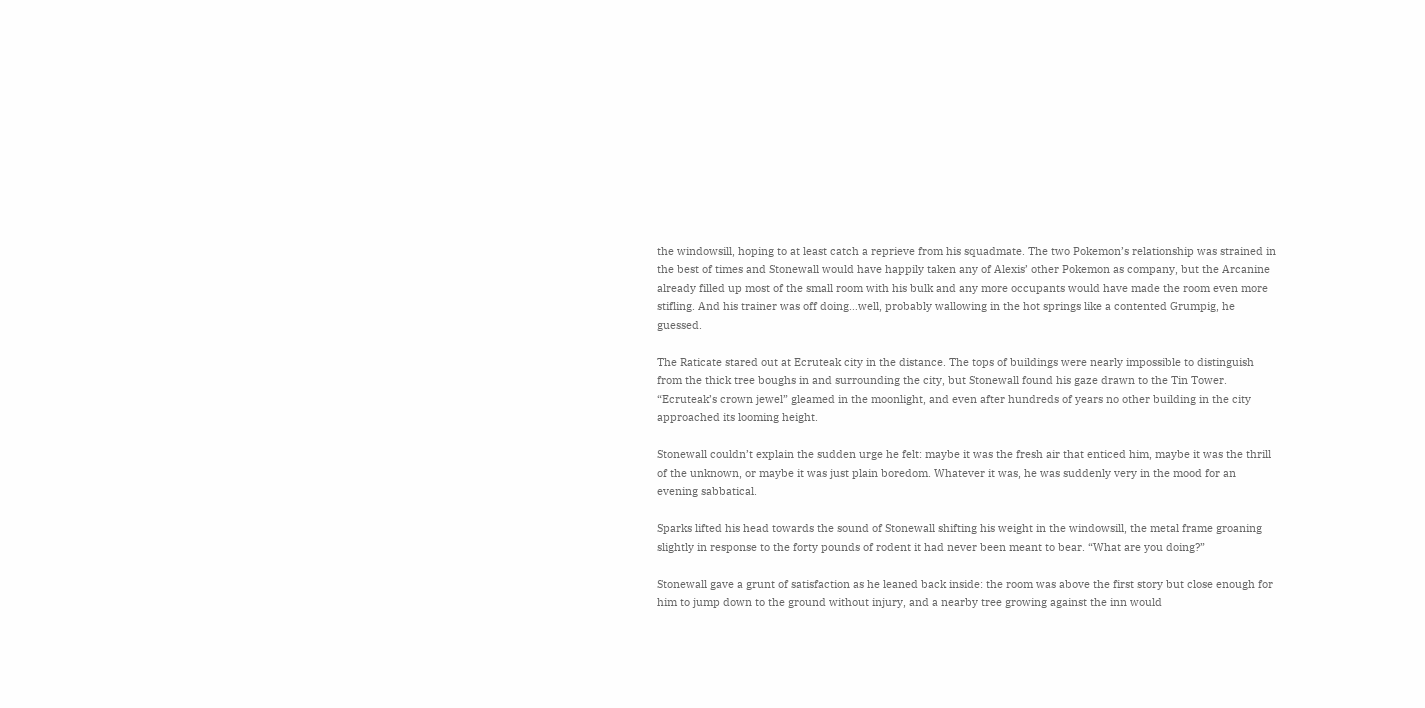the windowsill, hoping to at least catch a reprieve from his squadmate. The two Pokemon’s relationship was strained in the best of times and Stonewall would have happily taken any of Alexis’ other Pokemon as company, but the Arcanine already filled up most of the small room with his bulk and any more occupants would have made the room even more stifling. And his trainer was off doing…well, probably wallowing in the hot springs like a contented Grumpig, he guessed.

The Raticate stared out at Ecruteak city in the distance. The tops of buildings were nearly impossible to distinguish from the thick tree boughs in and surrounding the city, but Stonewall found his gaze drawn to the Tin Tower. “Ecruteak’s crown jewel” gleamed in the moonlight, and even after hundreds of years no other building in the city approached its looming height.

Stonewall couldn’t explain the sudden urge he felt: maybe it was the fresh air that enticed him, maybe it was the thrill of the unknown, or maybe it was just plain boredom. Whatever it was, he was suddenly very in the mood for an evening sabbatical.

Sparks lifted his head towards the sound of Stonewall shifting his weight in the windowsill, the metal frame groaning slightly in response to the forty pounds of rodent it had never been meant to bear. “What are you doing?”

Stonewall gave a grunt of satisfaction as he leaned back inside: the room was above the first story but close enough for him to jump down to the ground without injury, and a nearby tree growing against the inn would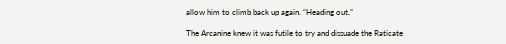allow him to climb back up again. “Heading out.”

The Arcanine knew it was futile to try and dissuade the Raticate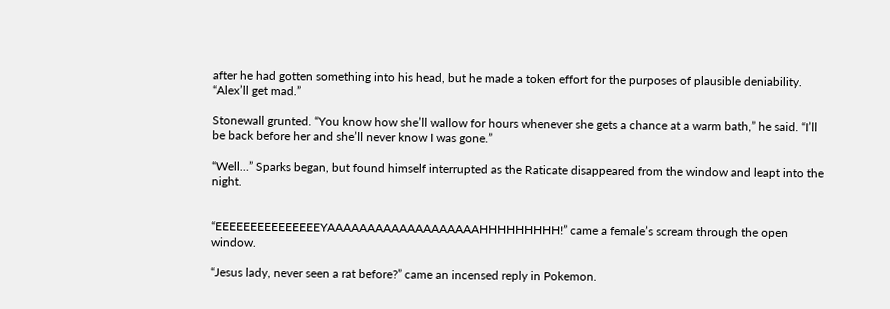after he had gotten something into his head, but he made a token effort for the purposes of plausible deniability. “Alex’ll get mad.”

Stonewall grunted. “You know how she’ll wallow for hours whenever she gets a chance at a warm bath,” he said. “I’ll be back before her and she’ll never know I was gone.”

“Well…” Sparks began, but found himself interrupted as the Raticate disappeared from the window and leapt into the night.


“EEEEEEEEEEEEEEEYAAAAAAAAAAAAAAAAAAAHHHHHHHHH!” came a female’s scream through the open window.

“Jesus lady, never seen a rat before?” came an incensed reply in Pokemon.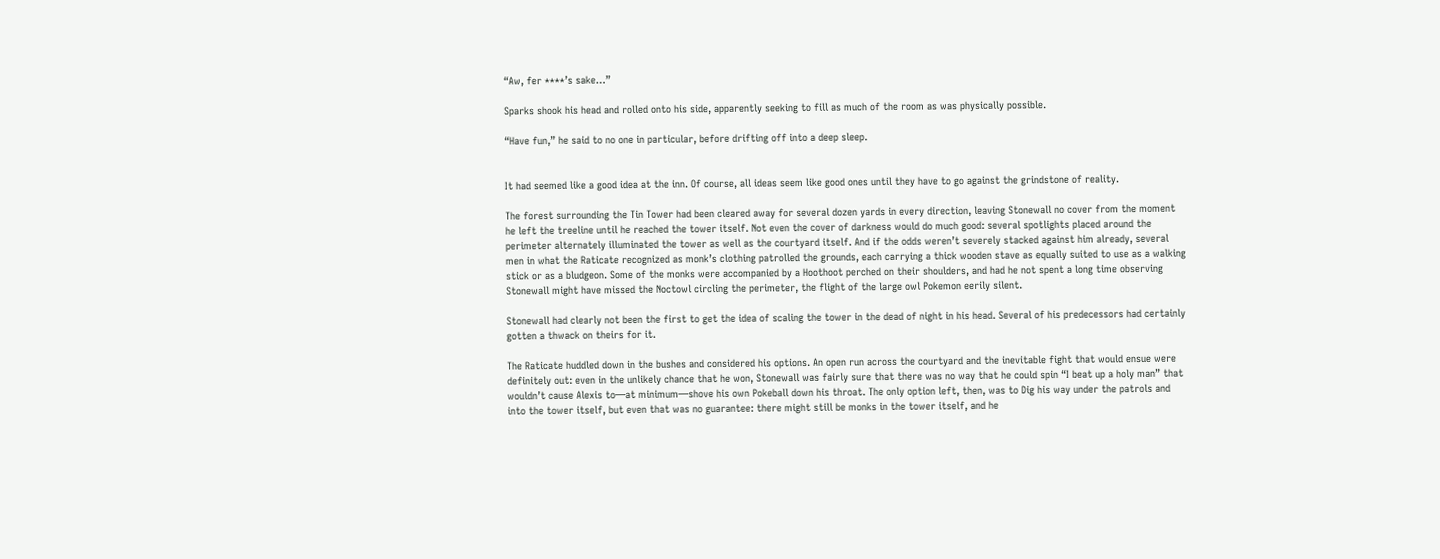“Aw, fer ****’s sake…”

Sparks shook his head and rolled onto his side, apparently seeking to fill as much of the room as was physically possible.

“Have fun,” he said to no one in particular, before drifting off into a deep sleep.


It had seemed like a good idea at the inn. Of course, all ideas seem like good ones until they have to go against the grindstone of reality.

The forest surrounding the Tin Tower had been cleared away for several dozen yards in every direction, leaving Stonewall no cover from the moment he left the treeline until he reached the tower itself. Not even the cover of darkness would do much good: several spotlights placed around the perimeter alternately illuminated the tower as well as the courtyard itself. And if the odds weren’t severely stacked against him already, several men in what the Raticate recognized as monk’s clothing patrolled the grounds, each carrying a thick wooden stave as equally suited to use as a walking stick or as a bludgeon. Some of the monks were accompanied by a Hoothoot perched on their shoulders, and had he not spent a long time observing Stonewall might have missed the Noctowl circling the perimeter, the flight of the large owl Pokemon eerily silent.

Stonewall had clearly not been the first to get the idea of scaling the tower in the dead of night in his head. Several of his predecessors had certainly gotten a thwack on theirs for it.

The Raticate huddled down in the bushes and considered his options. An open run across the courtyard and the inevitable fight that would ensue were definitely out: even in the unlikely chance that he won, Stonewall was fairly sure that there was no way that he could spin “I beat up a holy man” that wouldn’t cause Alexis to—at minimum—shove his own Pokeball down his throat. The only option left, then, was to Dig his way under the patrols and into the tower itself, but even that was no guarantee: there might still be monks in the tower itself, and he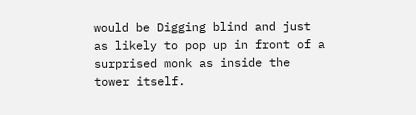would be Digging blind and just as likely to pop up in front of a surprised monk as inside the tower itself.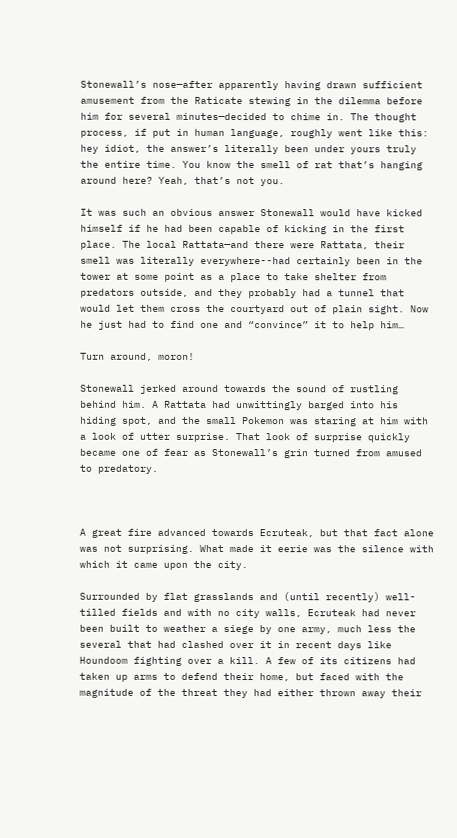Stonewall’s nose—after apparently having drawn sufficient amusement from the Raticate stewing in the dilemma before him for several minutes—decided to chime in. The thought process, if put in human language, roughly went like this: hey idiot, the answer’s literally been under yours truly the entire time. You know the smell of rat that’s hanging around here? Yeah, that’s not you.

It was such an obvious answer Stonewall would have kicked himself if he had been capable of kicking in the first place. The local Rattata—and there were Rattata, their smell was literally everywhere--had certainly been in the tower at some point as a place to take shelter from predators outside, and they probably had a tunnel that would let them cross the courtyard out of plain sight. Now he just had to find one and “convince” it to help him…

Turn around, moron!

Stonewall jerked around towards the sound of rustling behind him. A Rattata had unwittingly barged into his hiding spot, and the small Pokemon was staring at him with a look of utter surprise. That look of surprise quickly became one of fear as Stonewall’s grin turned from amused to predatory.



A great fire advanced towards Ecruteak, but that fact alone was not surprising. What made it eerie was the silence with which it came upon the city.

Surrounded by flat grasslands and (until recently) well-tilled fields and with no city walls, Ecruteak had never been built to weather a siege by one army, much less the several that had clashed over it in recent days like Houndoom fighting over a kill. A few of its citizens had taken up arms to defend their home, but faced with the magnitude of the threat they had either thrown away their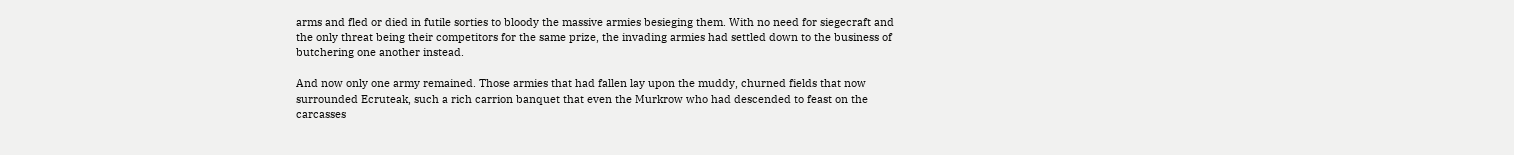arms and fled or died in futile sorties to bloody the massive armies besieging them. With no need for siegecraft and the only threat being their competitors for the same prize, the invading armies had settled down to the business of butchering one another instead.

And now only one army remained. Those armies that had fallen lay upon the muddy, churned fields that now surrounded Ecruteak, such a rich carrion banquet that even the Murkrow who had descended to feast on the carcasses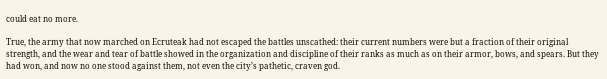could eat no more.

True, the army that now marched on Ecruteak had not escaped the battles unscathed: their current numbers were but a fraction of their original strength, and the wear and tear of battle showed in the organization and discipline of their ranks as much as on their armor, bows, and spears. But they had won, and now no one stood against them, not even the city’s pathetic, craven god.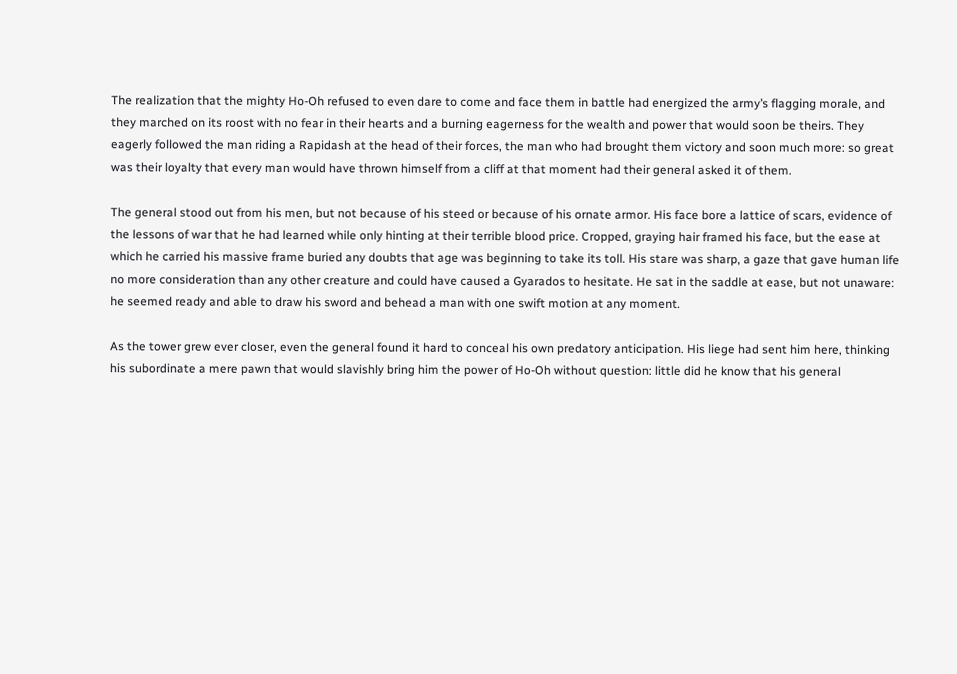The realization that the mighty Ho-Oh refused to even dare to come and face them in battle had energized the army’s flagging morale, and they marched on its roost with no fear in their hearts and a burning eagerness for the wealth and power that would soon be theirs. They eagerly followed the man riding a Rapidash at the head of their forces, the man who had brought them victory and soon much more: so great was their loyalty that every man would have thrown himself from a cliff at that moment had their general asked it of them.

The general stood out from his men, but not because of his steed or because of his ornate armor. His face bore a lattice of scars, evidence of the lessons of war that he had learned while only hinting at their terrible blood price. Cropped, graying hair framed his face, but the ease at which he carried his massive frame buried any doubts that age was beginning to take its toll. His stare was sharp, a gaze that gave human life no more consideration than any other creature and could have caused a Gyarados to hesitate. He sat in the saddle at ease, but not unaware: he seemed ready and able to draw his sword and behead a man with one swift motion at any moment.

As the tower grew ever closer, even the general found it hard to conceal his own predatory anticipation. His liege had sent him here, thinking his subordinate a mere pawn that would slavishly bring him the power of Ho-Oh without question: little did he know that his general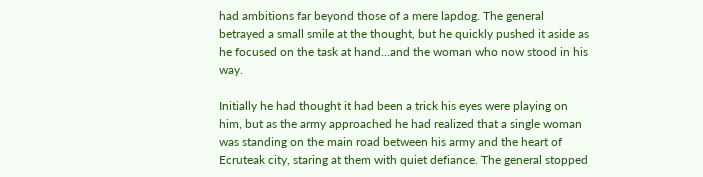had ambitions far beyond those of a mere lapdog. The general betrayed a small smile at the thought, but he quickly pushed it aside as he focused on the task at hand…and the woman who now stood in his way.

Initially he had thought it had been a trick his eyes were playing on him, but as the army approached he had realized that a single woman was standing on the main road between his army and the heart of Ecruteak city, staring at them with quiet defiance. The general stopped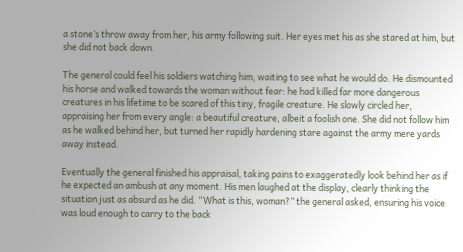a stone’s throw away from her, his army following suit. Her eyes met his as she stared at him, but she did not back down.

The general could feel his soldiers watching him, waiting to see what he would do. He dismounted his horse and walked towards the woman without fear: he had killed far more dangerous creatures in his lifetime to be scared of this tiny, fragile creature. He slowly circled her, appraising her from every angle: a beautiful creature, albeit a foolish one. She did not follow him as he walked behind her, but turned her rapidly hardening stare against the army mere yards away instead.

Eventually the general finished his appraisal, taking pains to exaggeratedly look behind her as if he expected an ambush at any moment. His men laughed at the display, clearly thinking the situation just as absurd as he did. “What is this, woman?” the general asked, ensuring his voice was loud enough to carry to the back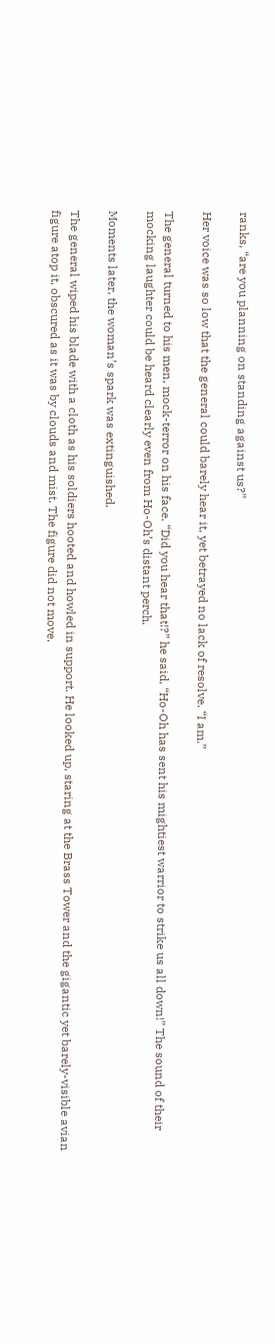ranks, “are you planning on standing against us?”

Her voice was so low that the general could barely hear it, yet betrayed no lack of resolve. “I am.”

The general turned to his men, mock-terror on his face. “Did you hear that!?” he said, “Ho-Oh has sent his mightiest warrior to strike us all down!” The sound of their mocking laughter could be heard clearly even from Ho-Oh’s distant perch.

Moments later, the woman’s spark was extinguished.

The general wiped his blade with a cloth as his soldiers hooted and howled in support. He looked up, staring at the Brass Tower and the gigantic yet barely-visible avian figure atop it, obscured as it was by clouds and mist. The figure did not move.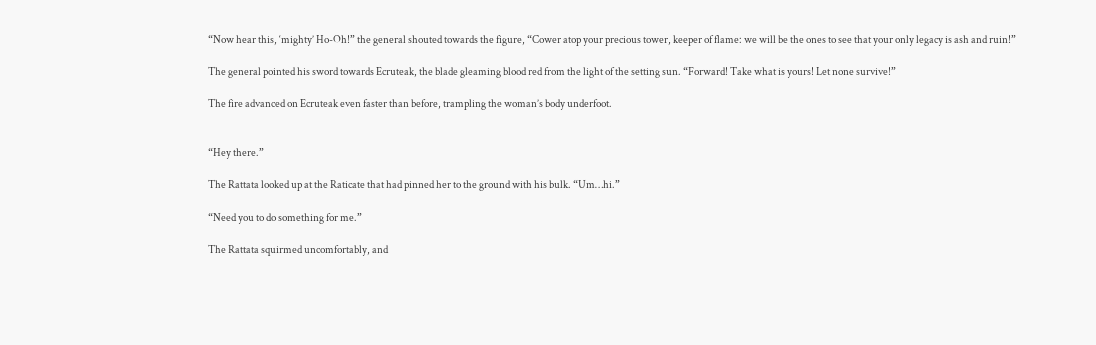“Now hear this, ‘mighty’ Ho-Oh!” the general shouted towards the figure, “Cower atop your precious tower, keeper of flame: we will be the ones to see that your only legacy is ash and ruin!”

The general pointed his sword towards Ecruteak, the blade gleaming blood red from the light of the setting sun. “Forward! Take what is yours! Let none survive!”

The fire advanced on Ecruteak even faster than before, trampling the woman’s body underfoot.


“Hey there.”

The Rattata looked up at the Raticate that had pinned her to the ground with his bulk. “Um…hi.”

“Need you to do something for me.”

The Rattata squirmed uncomfortably, and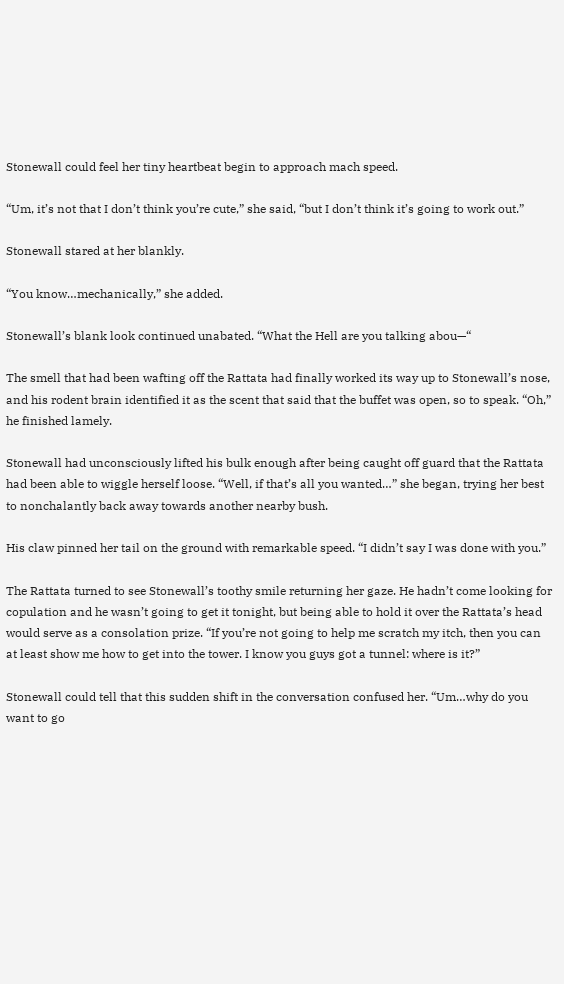Stonewall could feel her tiny heartbeat begin to approach mach speed.

“Um, it’s not that I don’t think you’re cute,” she said, “but I don’t think it’s going to work out.”

Stonewall stared at her blankly.

“You know…mechanically,” she added.

Stonewall’s blank look continued unabated. “What the Hell are you talking abou—“

The smell that had been wafting off the Rattata had finally worked its way up to Stonewall’s nose, and his rodent brain identified it as the scent that said that the buffet was open, so to speak. “Oh,” he finished lamely.

Stonewall had unconsciously lifted his bulk enough after being caught off guard that the Rattata had been able to wiggle herself loose. “Well, if that’s all you wanted…” she began, trying her best to nonchalantly back away towards another nearby bush.

His claw pinned her tail on the ground with remarkable speed. “I didn’t say I was done with you.”

The Rattata turned to see Stonewall’s toothy smile returning her gaze. He hadn’t come looking for copulation and he wasn’t going to get it tonight, but being able to hold it over the Rattata’s head would serve as a consolation prize. “If you’re not going to help me scratch my itch, then you can at least show me how to get into the tower. I know you guys got a tunnel: where is it?”

Stonewall could tell that this sudden shift in the conversation confused her. “Um…why do you want to go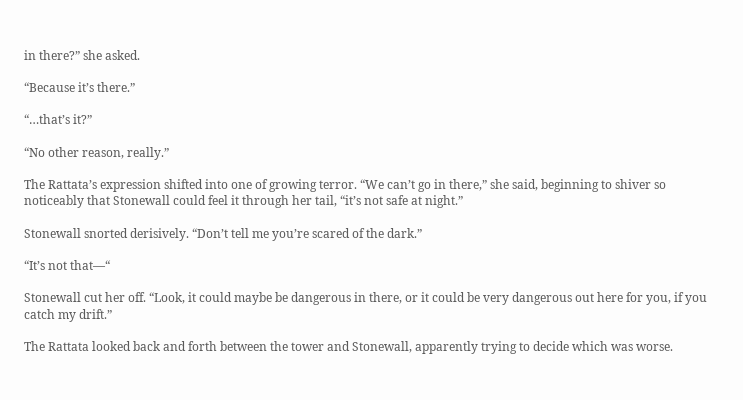in there?” she asked.

“Because it’s there.”

“…that’s it?”

“No other reason, really.”

The Rattata’s expression shifted into one of growing terror. “We can’t go in there,” she said, beginning to shiver so noticeably that Stonewall could feel it through her tail, “it’s not safe at night.”

Stonewall snorted derisively. “Don’t tell me you’re scared of the dark.”

“It’s not that—“

Stonewall cut her off. “Look, it could maybe be dangerous in there, or it could be very dangerous out here for you, if you catch my drift.”

The Rattata looked back and forth between the tower and Stonewall, apparently trying to decide which was worse.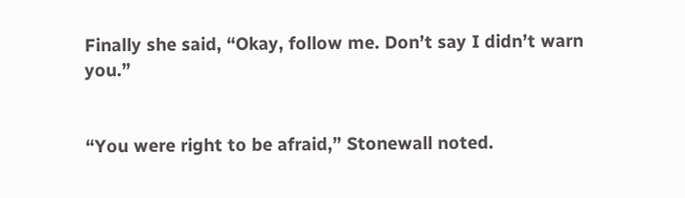Finally she said, “Okay, follow me. Don’t say I didn’t warn you.”


“You were right to be afraid,” Stonewall noted.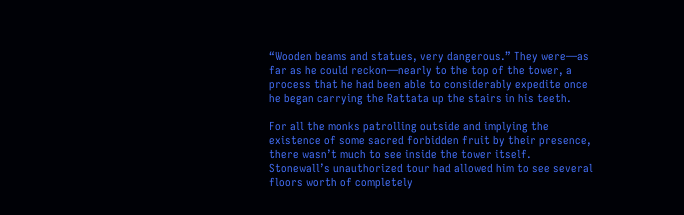“Wooden beams and statues, very dangerous.” They were—as far as he could reckon—nearly to the top of the tower, a process that he had been able to considerably expedite once he began carrying the Rattata up the stairs in his teeth.

For all the monks patrolling outside and implying the existence of some sacred forbidden fruit by their presence, there wasn’t much to see inside the tower itself. Stonewall’s unauthorized tour had allowed him to see several floors worth of completely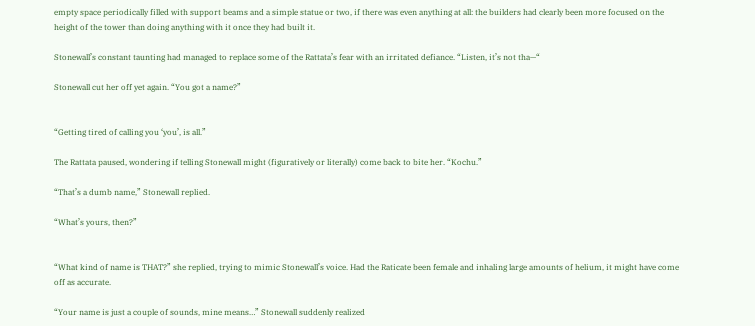empty space periodically filled with support beams and a simple statue or two, if there was even anything at all: the builders had clearly been more focused on the height of the tower than doing anything with it once they had built it.

Stonewall’s constant taunting had managed to replace some of the Rattata’s fear with an irritated defiance. “Listen, it’s not tha—“

Stonewall cut her off yet again. “You got a name?”


“Getting tired of calling you ‘you’, is all.”

The Rattata paused, wondering if telling Stonewall might (figuratively or literally) come back to bite her. “Kochu.”

“That’s a dumb name,” Stonewall replied.

“What’s yours, then?”


“What kind of name is THAT?” she replied, trying to mimic Stonewall’s voice. Had the Raticate been female and inhaling large amounts of helium, it might have come off as accurate.

“Your name is just a couple of sounds, mine means…” Stonewall suddenly realized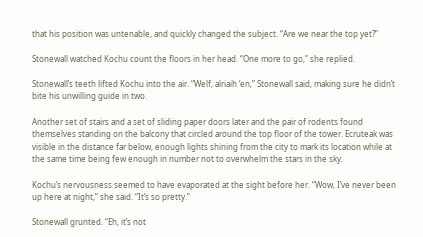that his position was untenable, and quickly changed the subject. “Are we near the top yet?”

Stonewall watched Kochu count the floors in her head. “One more to go,” she replied.

Stonewall’s teeth lifted Kochu into the air. “Welf, alriaih ‘en,” Stonewall said, making sure he didn’t bite his unwilling guide in two.

Another set of stairs and a set of sliding paper doors later and the pair of rodents found themselves standing on the balcony that circled around the top floor of the tower. Ecruteak was visible in the distance far below, enough lights shining from the city to mark its location while at the same time being few enough in number not to overwhelm the stars in the sky.

Kochu’s nervousness seemed to have evaporated at the sight before her. “Wow, I’ve never been up here at night,” she said. “It’s so pretty.”

Stonewall grunted. “Eh, it’s not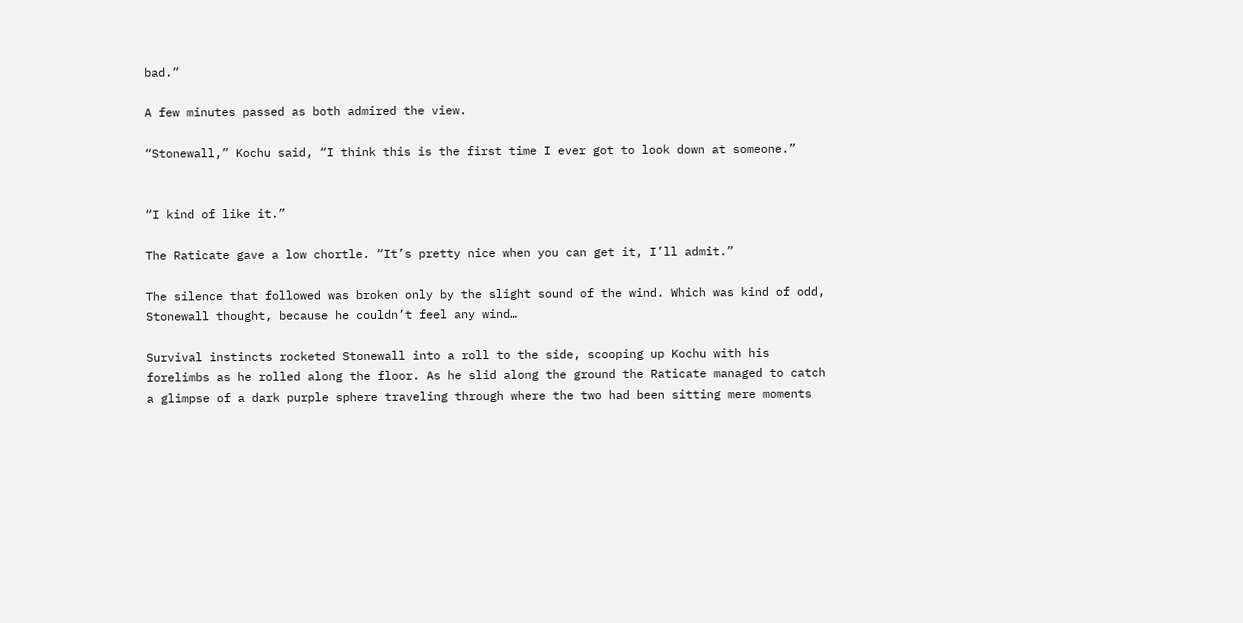bad.”

A few minutes passed as both admired the view.

“Stonewall,” Kochu said, “I think this is the first time I ever got to look down at someone.”


“I kind of like it.”

The Raticate gave a low chortle. “It’s pretty nice when you can get it, I’ll admit.”

The silence that followed was broken only by the slight sound of the wind. Which was kind of odd, Stonewall thought, because he couldn’t feel any wind…

Survival instincts rocketed Stonewall into a roll to the side, scooping up Kochu with his forelimbs as he rolled along the floor. As he slid along the ground the Raticate managed to catch a glimpse of a dark purple sphere traveling through where the two had been sitting mere moments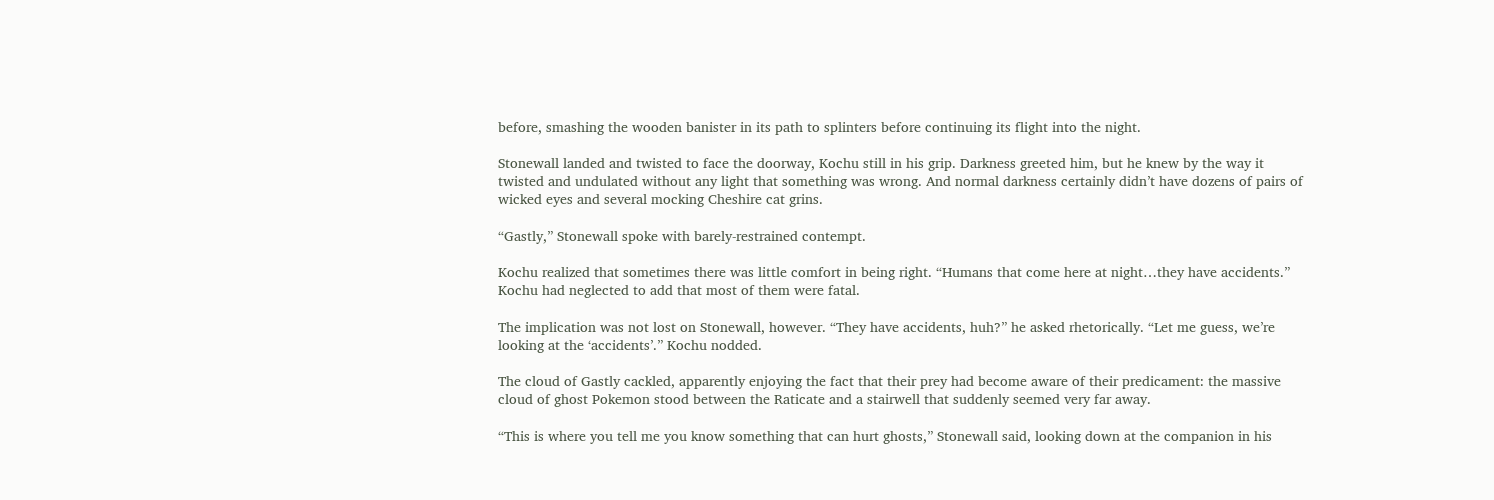before, smashing the wooden banister in its path to splinters before continuing its flight into the night.

Stonewall landed and twisted to face the doorway, Kochu still in his grip. Darkness greeted him, but he knew by the way it twisted and undulated without any light that something was wrong. And normal darkness certainly didn’t have dozens of pairs of wicked eyes and several mocking Cheshire cat grins.

“Gastly,” Stonewall spoke with barely-restrained contempt.

Kochu realized that sometimes there was little comfort in being right. “Humans that come here at night…they have accidents.” Kochu had neglected to add that most of them were fatal.

The implication was not lost on Stonewall, however. “They have accidents, huh?” he asked rhetorically. “Let me guess, we’re looking at the ‘accidents’.” Kochu nodded.

The cloud of Gastly cackled, apparently enjoying the fact that their prey had become aware of their predicament: the massive cloud of ghost Pokemon stood between the Raticate and a stairwell that suddenly seemed very far away.

“This is where you tell me you know something that can hurt ghosts,” Stonewall said, looking down at the companion in his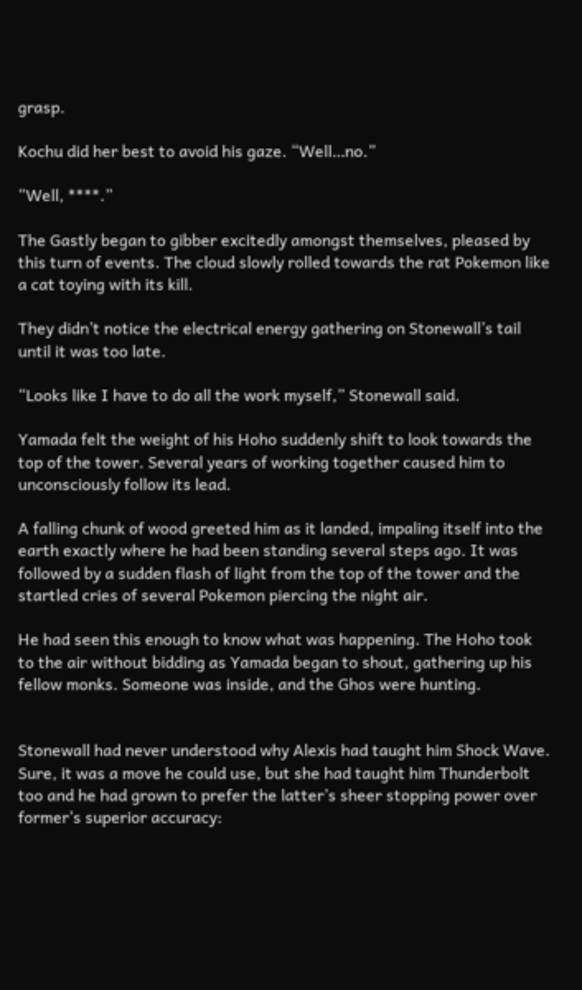grasp.

Kochu did her best to avoid his gaze. “Well…no.”

“Well, ****.”

The Gastly began to gibber excitedly amongst themselves, pleased by this turn of events. The cloud slowly rolled towards the rat Pokemon like a cat toying with its kill.

They didn’t notice the electrical energy gathering on Stonewall’s tail until it was too late.

“Looks like I have to do all the work myself,” Stonewall said.

Yamada felt the weight of his Hoho suddenly shift to look towards the top of the tower. Several years of working together caused him to unconsciously follow its lead.

A falling chunk of wood greeted him as it landed, impaling itself into the earth exactly where he had been standing several steps ago. It was followed by a sudden flash of light from the top of the tower and the startled cries of several Pokemon piercing the night air.

He had seen this enough to know what was happening. The Hoho took to the air without bidding as Yamada began to shout, gathering up his fellow monks. Someone was inside, and the Ghos were hunting.


Stonewall had never understood why Alexis had taught him Shock Wave. Sure, it was a move he could use, but she had taught him Thunderbolt too and he had grown to prefer the latter’s sheer stopping power over former’s superior accuracy: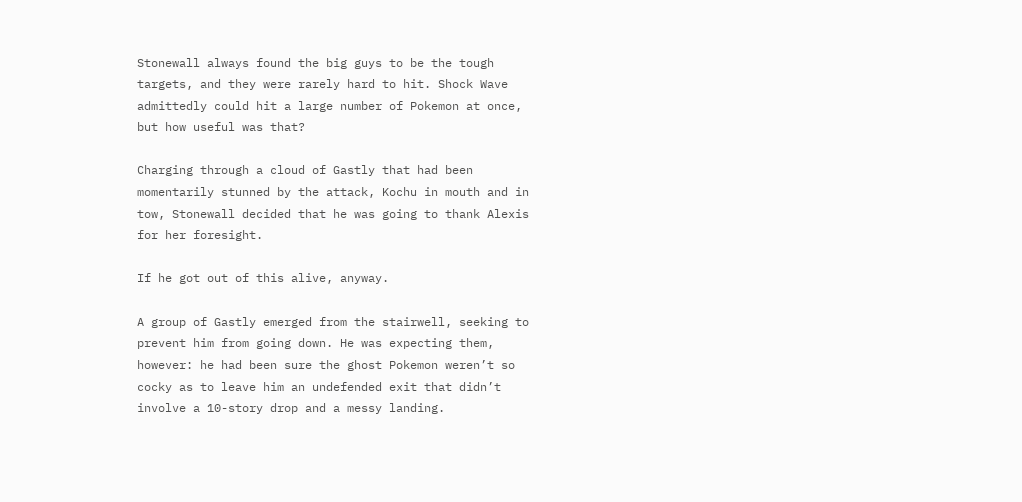Stonewall always found the big guys to be the tough targets, and they were rarely hard to hit. Shock Wave admittedly could hit a large number of Pokemon at once, but how useful was that?

Charging through a cloud of Gastly that had been momentarily stunned by the attack, Kochu in mouth and in tow, Stonewall decided that he was going to thank Alexis for her foresight.

If he got out of this alive, anyway.

A group of Gastly emerged from the stairwell, seeking to prevent him from going down. He was expecting them, however: he had been sure the ghost Pokemon weren’t so cocky as to leave him an undefended exit that didn’t involve a 10-story drop and a messy landing.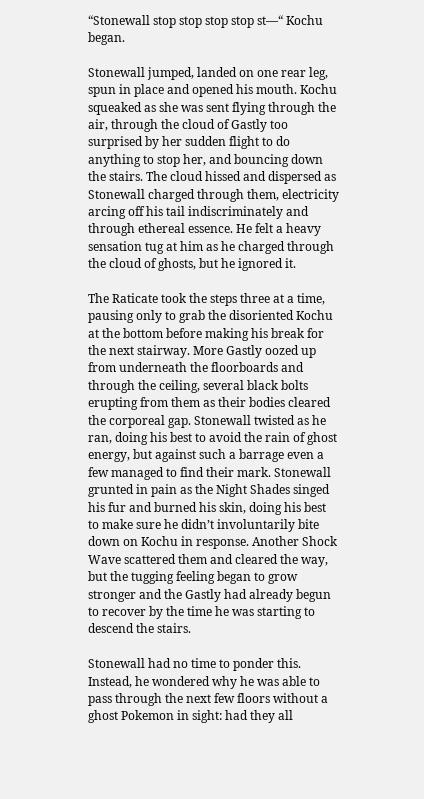“Stonewall stop stop stop stop st—“ Kochu began.

Stonewall jumped, landed on one rear leg, spun in place and opened his mouth. Kochu squeaked as she was sent flying through the air, through the cloud of Gastly too surprised by her sudden flight to do anything to stop her, and bouncing down the stairs. The cloud hissed and dispersed as Stonewall charged through them, electricity arcing off his tail indiscriminately and through ethereal essence. He felt a heavy sensation tug at him as he charged through the cloud of ghosts, but he ignored it.

The Raticate took the steps three at a time, pausing only to grab the disoriented Kochu at the bottom before making his break for the next stairway. More Gastly oozed up from underneath the floorboards and through the ceiling, several black bolts erupting from them as their bodies cleared the corporeal gap. Stonewall twisted as he ran, doing his best to avoid the rain of ghost energy, but against such a barrage even a few managed to find their mark. Stonewall grunted in pain as the Night Shades singed his fur and burned his skin, doing his best to make sure he didn’t involuntarily bite down on Kochu in response. Another Shock Wave scattered them and cleared the way, but the tugging feeling began to grow stronger and the Gastly had already begun to recover by the time he was starting to descend the stairs.

Stonewall had no time to ponder this. Instead, he wondered why he was able to pass through the next few floors without a ghost Pokemon in sight: had they all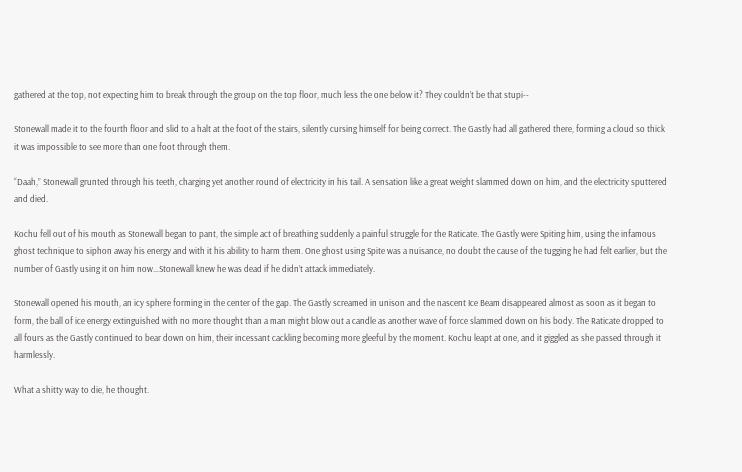gathered at the top, not expecting him to break through the group on the top floor, much less the one below it? They couldn’t be that stupi--

Stonewall made it to the fourth floor and slid to a halt at the foot of the stairs, silently cursing himself for being correct. The Gastly had all gathered there, forming a cloud so thick it was impossible to see more than one foot through them.

“Daah,” Stonewall grunted through his teeth, charging yet another round of electricity in his tail. A sensation like a great weight slammed down on him, and the electricity sputtered and died.

Kochu fell out of his mouth as Stonewall began to pant, the simple act of breathing suddenly a painful struggle for the Raticate. The Gastly were Spiting him, using the infamous ghost technique to siphon away his energy and with it his ability to harm them. One ghost using Spite was a nuisance, no doubt the cause of the tugging he had felt earlier, but the number of Gastly using it on him now…Stonewall knew he was dead if he didn’t attack immediately.

Stonewall opened his mouth, an icy sphere forming in the center of the gap. The Gastly screamed in unison and the nascent Ice Beam disappeared almost as soon as it began to form, the ball of ice energy extinguished with no more thought than a man might blow out a candle as another wave of force slammed down on his body. The Raticate dropped to all fours as the Gastly continued to bear down on him, their incessant cackling becoming more gleeful by the moment. Kochu leapt at one, and it giggled as she passed through it harmlessly.

What a shitty way to die, he thought.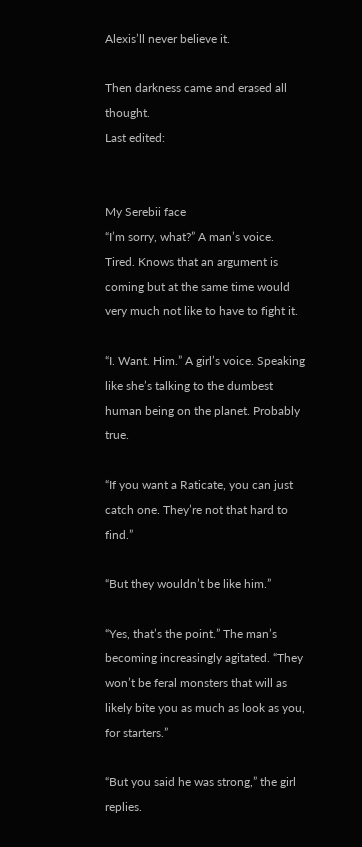Alexis’ll never believe it.

Then darkness came and erased all thought.
Last edited:


My Serebii face
“I’m sorry, what?” A man’s voice. Tired. Knows that an argument is coming but at the same time would very much not like to have to fight it.

“I. Want. Him.” A girl’s voice. Speaking like she’s talking to the dumbest human being on the planet. Probably true.

“If you want a Raticate, you can just catch one. They’re not that hard to find.”

“But they wouldn’t be like him.”

“Yes, that’s the point.” The man’s becoming increasingly agitated. “They won’t be feral monsters that will as likely bite you as much as look as you, for starters.”

“But you said he was strong,” the girl replies.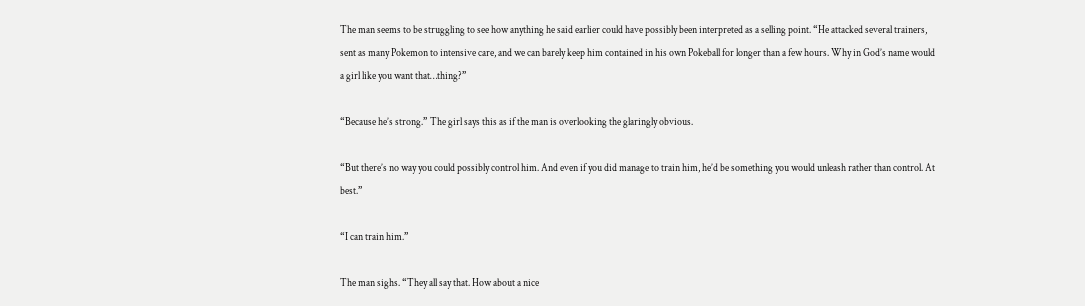The man seems to be struggling to see how anything he said earlier could have possibly been interpreted as a selling point. “He attacked several trainers, sent as many Pokemon to intensive care, and we can barely keep him contained in his own Pokeball for longer than a few hours. Why in God’s name would a girl like you want that…thing?”

“Because he’s strong.” The girl says this as if the man is overlooking the glaringly obvious.

“But there’s no way you could possibly control him. And even if you did manage to train him, he’d be something you would unleash rather than control. At best.”

“I can train him.”

The man sighs. “They all say that. How about a nice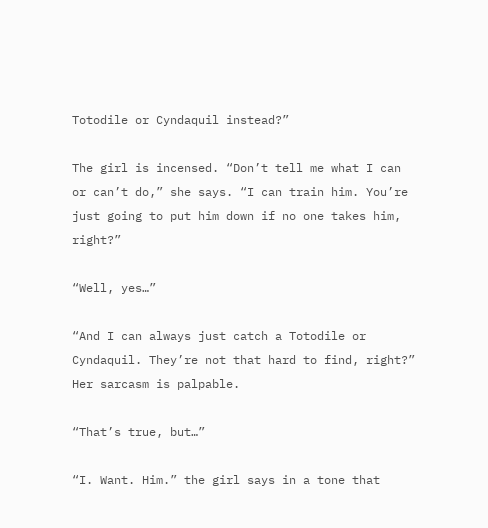Totodile or Cyndaquil instead?”

The girl is incensed. “Don’t tell me what I can or can’t do,” she says. “I can train him. You’re just going to put him down if no one takes him, right?”

“Well, yes…”

“And I can always just catch a Totodile or Cyndaquil. They’re not that hard to find, right?” Her sarcasm is palpable.

“That’s true, but…”

“I. Want. Him.” the girl says in a tone that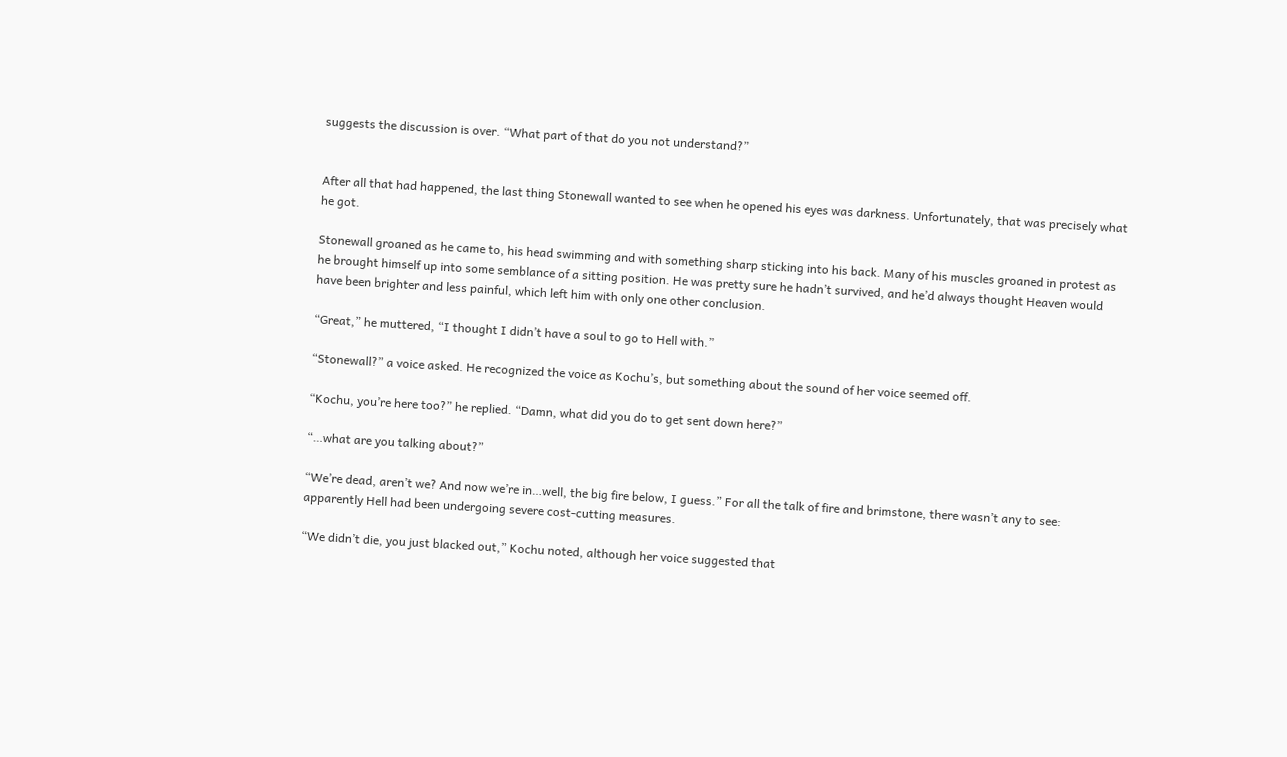suggests the discussion is over. “What part of that do you not understand?”


After all that had happened, the last thing Stonewall wanted to see when he opened his eyes was darkness. Unfortunately, that was precisely what he got.

Stonewall groaned as he came to, his head swimming and with something sharp sticking into his back. Many of his muscles groaned in protest as he brought himself up into some semblance of a sitting position. He was pretty sure he hadn’t survived, and he’d always thought Heaven would have been brighter and less painful, which left him with only one other conclusion.

“Great,” he muttered, “I thought I didn’t have a soul to go to Hell with.”

“Stonewall?” a voice asked. He recognized the voice as Kochu’s, but something about the sound of her voice seemed off.

“Kochu, you’re here too?” he replied. “Damn, what did you do to get sent down here?”

“…what are you talking about?”

“We’re dead, aren’t we? And now we’re in…well, the big fire below, I guess.” For all the talk of fire and brimstone, there wasn’t any to see: apparently Hell had been undergoing severe cost-cutting measures.

“We didn’t die, you just blacked out,” Kochu noted, although her voice suggested that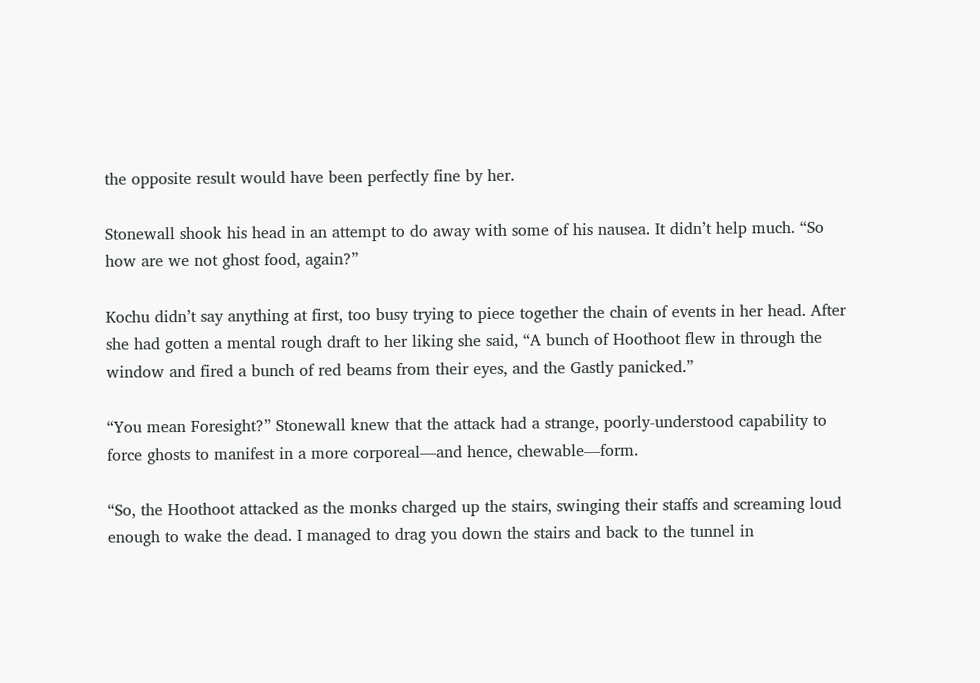the opposite result would have been perfectly fine by her.

Stonewall shook his head in an attempt to do away with some of his nausea. It didn’t help much. “So how are we not ghost food, again?”

Kochu didn’t say anything at first, too busy trying to piece together the chain of events in her head. After she had gotten a mental rough draft to her liking she said, “A bunch of Hoothoot flew in through the window and fired a bunch of red beams from their eyes, and the Gastly panicked.”

“You mean Foresight?” Stonewall knew that the attack had a strange, poorly-understood capability to force ghosts to manifest in a more corporeal—and hence, chewable—form.

“So, the Hoothoot attacked as the monks charged up the stairs, swinging their staffs and screaming loud enough to wake the dead. I managed to drag you down the stairs and back to the tunnel in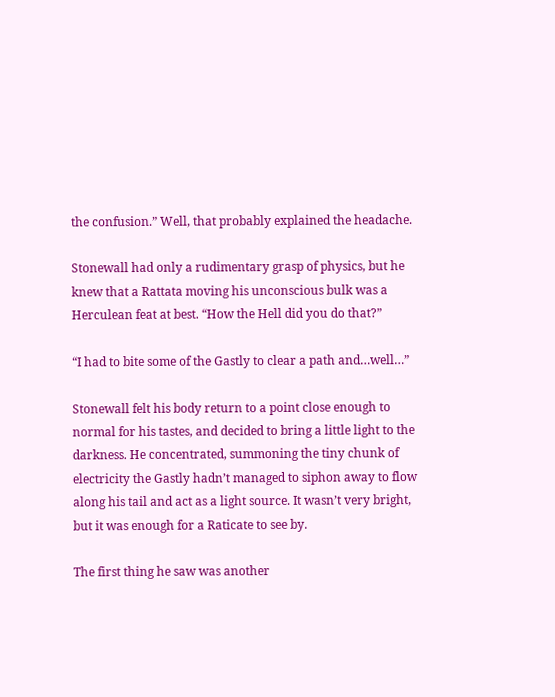the confusion.” Well, that probably explained the headache.

Stonewall had only a rudimentary grasp of physics, but he knew that a Rattata moving his unconscious bulk was a Herculean feat at best. “How the Hell did you do that?”

“I had to bite some of the Gastly to clear a path and…well…”

Stonewall felt his body return to a point close enough to normal for his tastes, and decided to bring a little light to the darkness. He concentrated, summoning the tiny chunk of electricity the Gastly hadn’t managed to siphon away to flow along his tail and act as a light source. It wasn’t very bright, but it was enough for a Raticate to see by.

The first thing he saw was another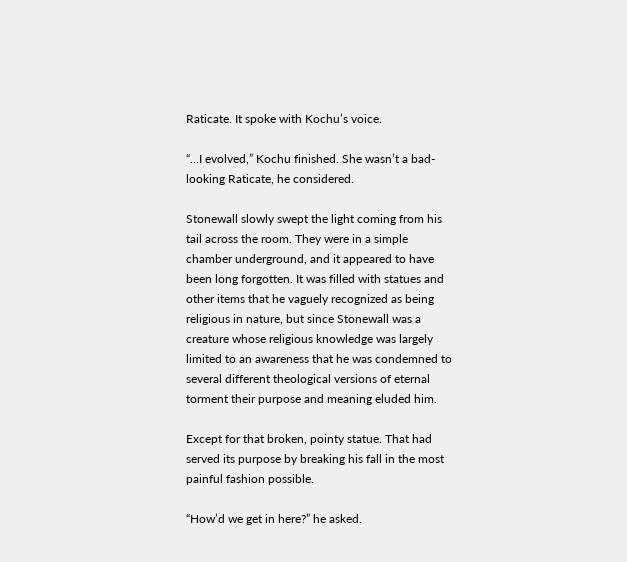Raticate. It spoke with Kochu’s voice.

“…I evolved,” Kochu finished. She wasn’t a bad-looking Raticate, he considered.

Stonewall slowly swept the light coming from his tail across the room. They were in a simple chamber underground, and it appeared to have been long forgotten. It was filled with statues and other items that he vaguely recognized as being religious in nature, but since Stonewall was a creature whose religious knowledge was largely limited to an awareness that he was condemned to several different theological versions of eternal torment their purpose and meaning eluded him.

Except for that broken, pointy statue. That had served its purpose by breaking his fall in the most painful fashion possible.

“How’d we get in here?” he asked.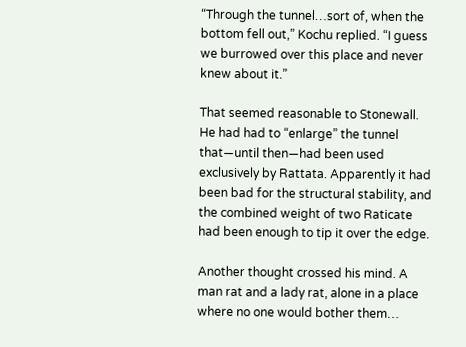“Through the tunnel…sort of, when the bottom fell out,” Kochu replied. “I guess we burrowed over this place and never knew about it.”

That seemed reasonable to Stonewall. He had had to “enlarge” the tunnel that—until then—had been used exclusively by Rattata. Apparently it had been bad for the structural stability, and the combined weight of two Raticate had been enough to tip it over the edge.

Another thought crossed his mind. A man rat and a lady rat, alone in a place where no one would bother them…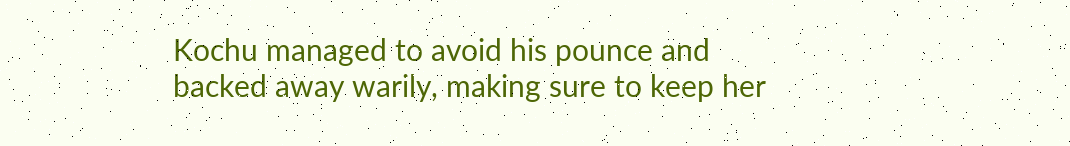Kochu managed to avoid his pounce and backed away warily, making sure to keep her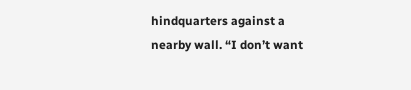hindquarters against a nearby wall. “I don’t want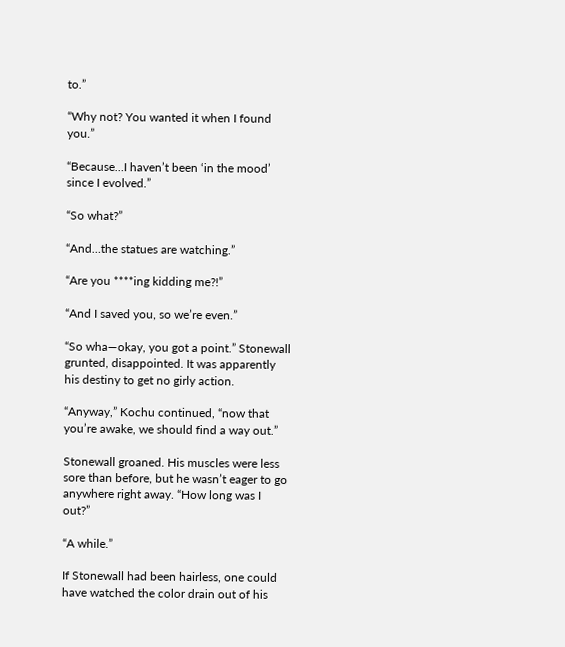to.”

“Why not? You wanted it when I found you.”

“Because…I haven’t been ‘in the mood’ since I evolved.”

“So what?”

“And…the statues are watching.”

“Are you ****ing kidding me?!”

“And I saved you, so we’re even.”

“So wha—okay, you got a point.” Stonewall grunted, disappointed. It was apparently his destiny to get no girly action.

“Anyway,” Kochu continued, “now that you’re awake, we should find a way out.”

Stonewall groaned. His muscles were less sore than before, but he wasn’t eager to go anywhere right away. “How long was I out?”

“A while.”

If Stonewall had been hairless, one could have watched the color drain out of his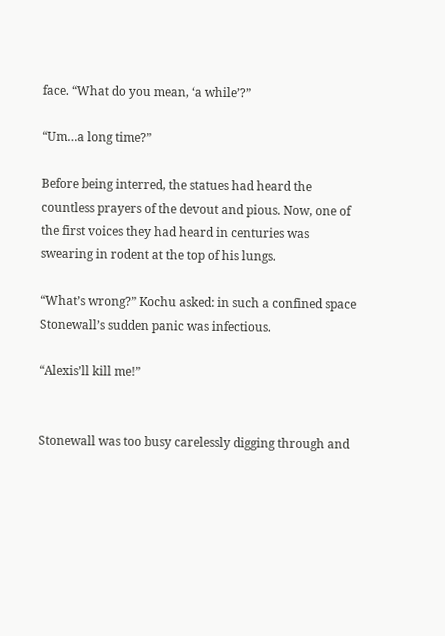face. “What do you mean, ‘a while’?”

“Um…a long time?”

Before being interred, the statues had heard the countless prayers of the devout and pious. Now, one of the first voices they had heard in centuries was swearing in rodent at the top of his lungs.

“What’s wrong?” Kochu asked: in such a confined space Stonewall’s sudden panic was infectious.

“Alexis’ll kill me!”


Stonewall was too busy carelessly digging through and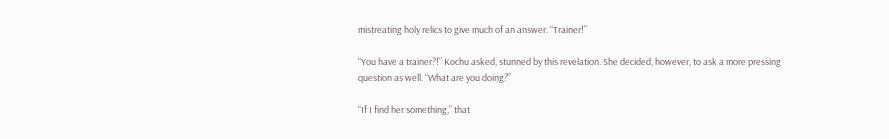mistreating holy relics to give much of an answer. “Trainer!”

“You have a trainer?!” Kochu asked, stunned by this revelation. She decided, however, to ask a more pressing question as well. “What are you doing?”

“If I find her something,” that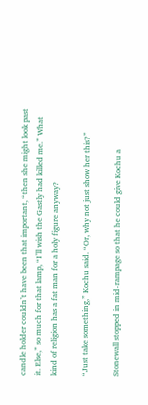candle holder couldn’t have been that important, “then she might look past it. Else,” so much for that lamp, “I’ll wish the Gastly had killed me.” What kind of religion has a fat man for a holy figure anyway?

“Just take something,” Kochu said. “Or, why not just show her this?”

Stonewall stopped in mid-rampage so that he could give Kochu a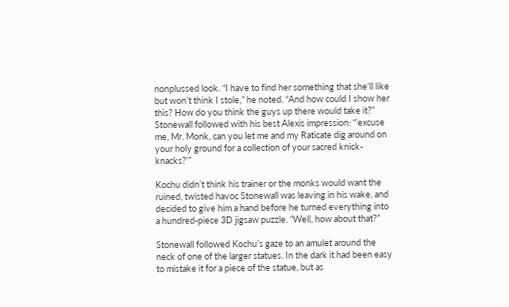nonplussed look. “I have to find her something that she’ll like but won’t think I stole,” he noted. “And how could I show her this? How do you think the guys up there would take it?” Stonewall followed with his best Alexis impression: “’excuse me, Mr. Monk, can you let me and my Raticate dig around on your holy ground for a collection of your sacred knick-knacks?’”

Kochu didn’t think his trainer or the monks would want the ruined, twisted havoc Stonewall was leaving in his wake, and decided to give him a hand before he turned everything into a hundred-piece 3D jigsaw puzzle. “Well, how about that?”

Stonewall followed Kochu’s gaze to an amulet around the neck of one of the larger statues. In the dark it had been easy to mistake it for a piece of the statue, but as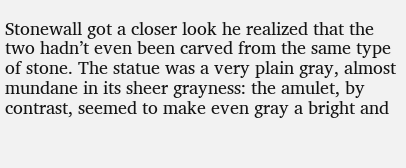Stonewall got a closer look he realized that the two hadn’t even been carved from the same type of stone. The statue was a very plain gray, almost mundane in its sheer grayness: the amulet, by contrast, seemed to make even gray a bright and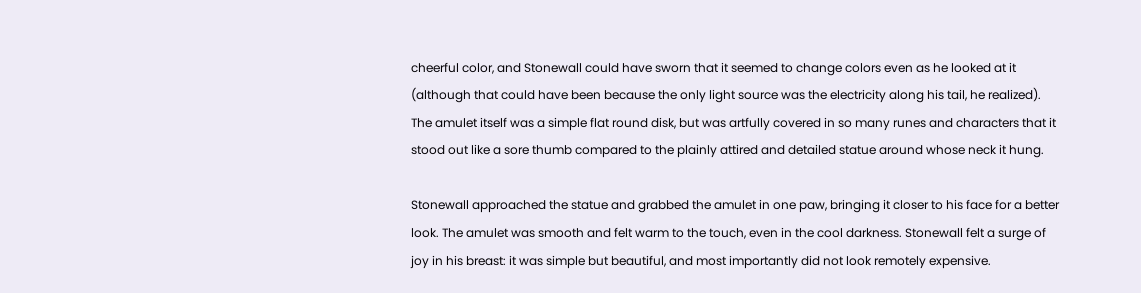cheerful color, and Stonewall could have sworn that it seemed to change colors even as he looked at it (although that could have been because the only light source was the electricity along his tail, he realized). The amulet itself was a simple flat round disk, but was artfully covered in so many runes and characters that it stood out like a sore thumb compared to the plainly attired and detailed statue around whose neck it hung.

Stonewall approached the statue and grabbed the amulet in one paw, bringing it closer to his face for a better look. The amulet was smooth and felt warm to the touch, even in the cool darkness. Stonewall felt a surge of joy in his breast: it was simple but beautiful, and most importantly did not look remotely expensive.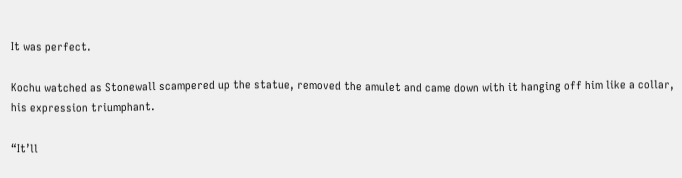It was perfect.

Kochu watched as Stonewall scampered up the statue, removed the amulet and came down with it hanging off him like a collar, his expression triumphant.

“It’ll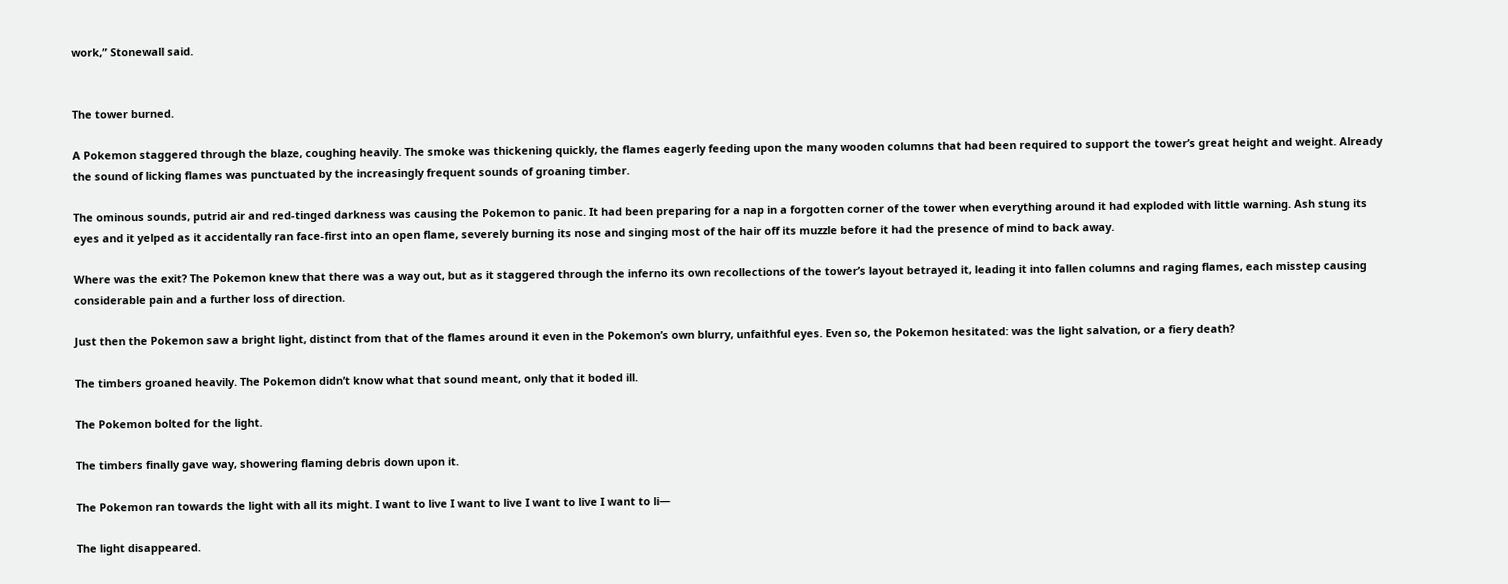work,” Stonewall said.


The tower burned.

A Pokemon staggered through the blaze, coughing heavily. The smoke was thickening quickly, the flames eagerly feeding upon the many wooden columns that had been required to support the tower’s great height and weight. Already the sound of licking flames was punctuated by the increasingly frequent sounds of groaning timber.

The ominous sounds, putrid air and red-tinged darkness was causing the Pokemon to panic. It had been preparing for a nap in a forgotten corner of the tower when everything around it had exploded with little warning. Ash stung its eyes and it yelped as it accidentally ran face-first into an open flame, severely burning its nose and singing most of the hair off its muzzle before it had the presence of mind to back away.

Where was the exit? The Pokemon knew that there was a way out, but as it staggered through the inferno its own recollections of the tower’s layout betrayed it, leading it into fallen columns and raging flames, each misstep causing considerable pain and a further loss of direction.

Just then the Pokemon saw a bright light, distinct from that of the flames around it even in the Pokemon’s own blurry, unfaithful eyes. Even so, the Pokemon hesitated: was the light salvation, or a fiery death?

The timbers groaned heavily. The Pokemon didn’t know what that sound meant, only that it boded ill.

The Pokemon bolted for the light.

The timbers finally gave way, showering flaming debris down upon it.

The Pokemon ran towards the light with all its might. I want to live I want to live I want to live I want to li—

The light disappeared.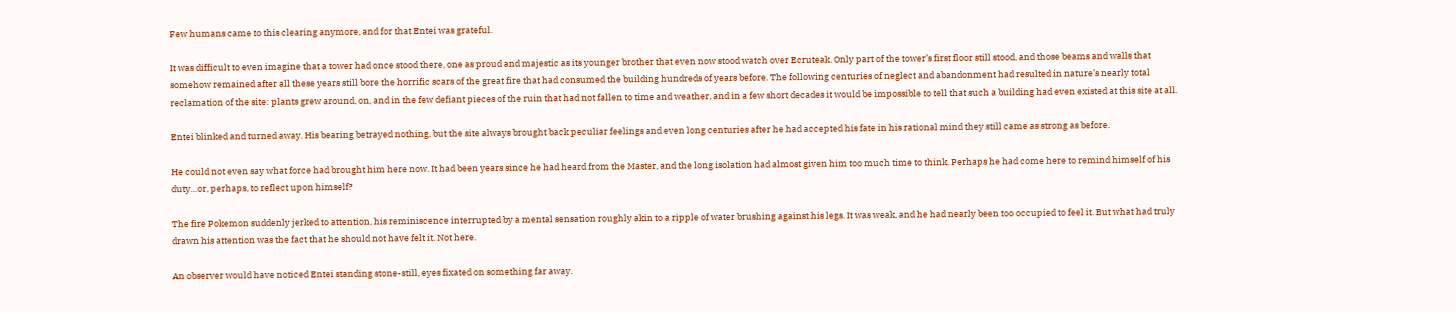Few humans came to this clearing anymore, and for that Entei was grateful.

It was difficult to even imagine that a tower had once stood there, one as proud and majestic as its younger brother that even now stood watch over Ecruteak. Only part of the tower’s first floor still stood, and those beams and walls that somehow remained after all these years still bore the horrific scars of the great fire that had consumed the building hundreds of years before. The following centuries of neglect and abandonment had resulted in nature’s nearly total reclamation of the site: plants grew around, on, and in the few defiant pieces of the ruin that had not fallen to time and weather, and in a few short decades it would be impossible to tell that such a building had even existed at this site at all.

Entei blinked and turned away. His bearing betrayed nothing, but the site always brought back peculiar feelings and even long centuries after he had accepted his fate in his rational mind they still came as strong as before.

He could not even say what force had brought him here now. It had been years since he had heard from the Master, and the long isolation had almost given him too much time to think. Perhaps he had come here to remind himself of his duty…or, perhaps, to reflect upon himself?

The fire Pokemon suddenly jerked to attention, his reminiscence interrupted by a mental sensation roughly akin to a ripple of water brushing against his legs. It was weak, and he had nearly been too occupied to feel it. But what had truly drawn his attention was the fact that he should not have felt it. Not here.

An observer would have noticed Entei standing stone-still, eyes fixated on something far away.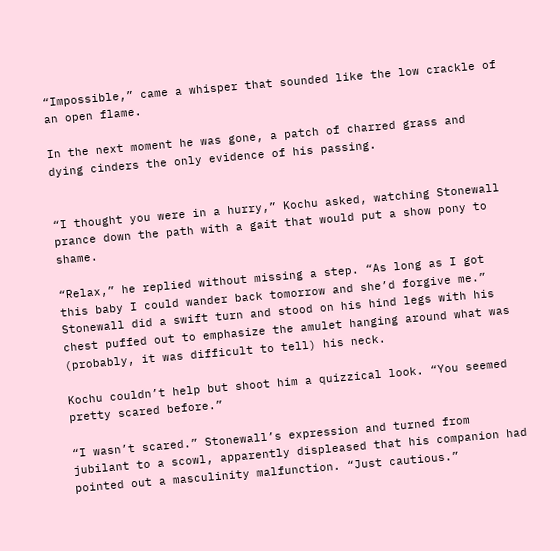“Impossible,” came a whisper that sounded like the low crackle of an open flame.

In the next moment he was gone, a patch of charred grass and dying cinders the only evidence of his passing.


“I thought you were in a hurry,” Kochu asked, watching Stonewall prance down the path with a gait that would put a show pony to shame.

“Relax,” he replied without missing a step. “As long as I got this baby I could wander back tomorrow and she’d forgive me.” Stonewall did a swift turn and stood on his hind legs with his chest puffed out to emphasize the amulet hanging around what was (probably, it was difficult to tell) his neck.

Kochu couldn’t help but shoot him a quizzical look. “You seemed pretty scared before.”

“I wasn’t scared.” Stonewall’s expression and turned from jubilant to a scowl, apparently displeased that his companion had pointed out a masculinity malfunction. “Just cautious.”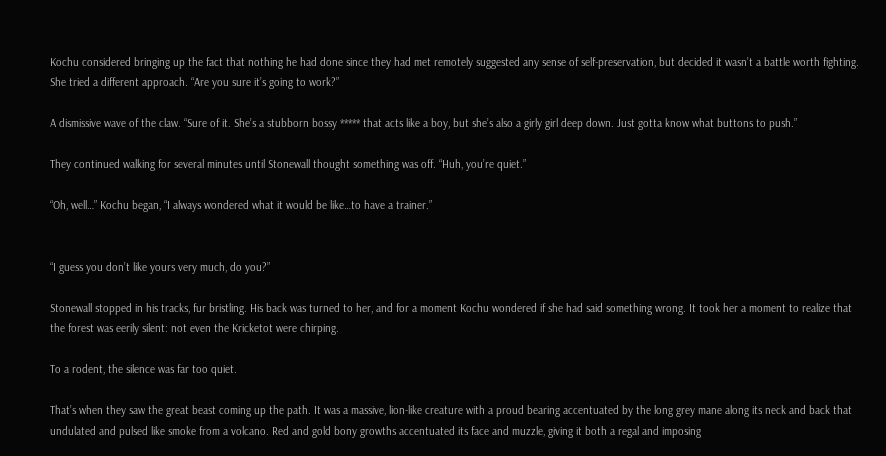Kochu considered bringing up the fact that nothing he had done since they had met remotely suggested any sense of self-preservation, but decided it wasn’t a battle worth fighting. She tried a different approach. “Are you sure it’s going to work?”

A dismissive wave of the claw. “Sure of it. She’s a stubborn bossy ***** that acts like a boy, but she’s also a girly girl deep down. Just gotta know what buttons to push.”

They continued walking for several minutes until Stonewall thought something was off. “Huh, you’re quiet.”

“Oh, well…” Kochu began, “I always wondered what it would be like…to have a trainer.”


“I guess you don’t like yours very much, do you?”

Stonewall stopped in his tracks, fur bristling. His back was turned to her, and for a moment Kochu wondered if she had said something wrong. It took her a moment to realize that the forest was eerily silent: not even the Kricketot were chirping.

To a rodent, the silence was far too quiet.

That’s when they saw the great beast coming up the path. It was a massive, lion-like creature with a proud bearing accentuated by the long grey mane along its neck and back that undulated and pulsed like smoke from a volcano. Red and gold bony growths accentuated its face and muzzle, giving it both a regal and imposing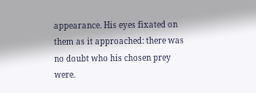appearance. His eyes fixated on them as it approached: there was no doubt who his chosen prey were.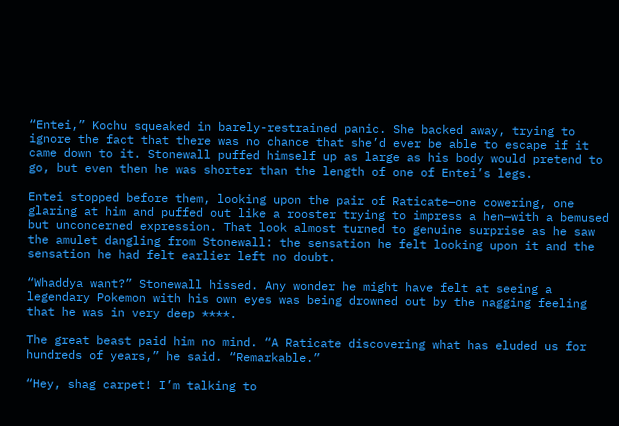“Entei,” Kochu squeaked in barely-restrained panic. She backed away, trying to ignore the fact that there was no chance that she’d ever be able to escape if it came down to it. Stonewall puffed himself up as large as his body would pretend to go, but even then he was shorter than the length of one of Entei’s legs.

Entei stopped before them, looking upon the pair of Raticate—one cowering, one glaring at him and puffed out like a rooster trying to impress a hen—with a bemused but unconcerned expression. That look almost turned to genuine surprise as he saw the amulet dangling from Stonewall: the sensation he felt looking upon it and the sensation he had felt earlier left no doubt.

“Whaddya want?” Stonewall hissed. Any wonder he might have felt at seeing a legendary Pokemon with his own eyes was being drowned out by the nagging feeling that he was in very deep ****.

The great beast paid him no mind. “A Raticate discovering what has eluded us for hundreds of years,” he said. “Remarkable.”

“Hey, shag carpet! I’m talking to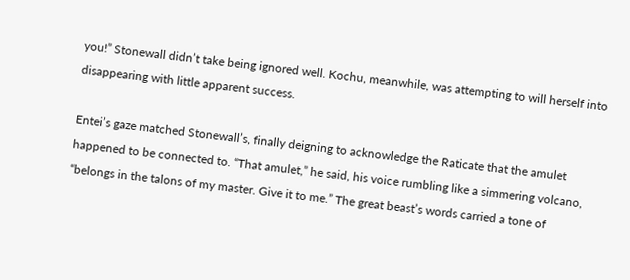you!” Stonewall didn’t take being ignored well. Kochu, meanwhile, was attempting to will herself into disappearing with little apparent success.

Entei’s gaze matched Stonewall’s, finally deigning to acknowledge the Raticate that the amulet happened to be connected to. “That amulet,” he said, his voice rumbling like a simmering volcano, “belongs in the talons of my master. Give it to me.” The great beast’s words carried a tone of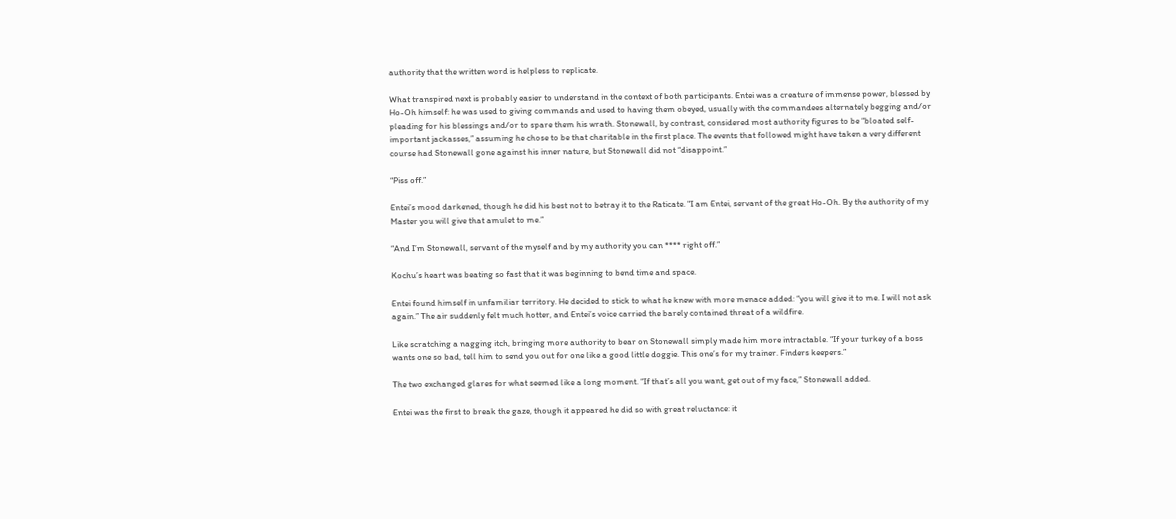authority that the written word is helpless to replicate.

What transpired next is probably easier to understand in the context of both participants. Entei was a creature of immense power, blessed by Ho-Oh himself: he was used to giving commands and used to having them obeyed, usually with the commandees alternately begging and/or pleading for his blessings and/or to spare them his wrath. Stonewall, by contrast, considered most authority figures to be “bloated self-important jackasses,” assuming he chose to be that charitable in the first place. The events that followed might have taken a very different course had Stonewall gone against his inner nature, but Stonewall did not “disappoint.”

“Piss off.”

Entei’s mood darkened, though he did his best not to betray it to the Raticate. "I am Entei, servant of the great Ho-Oh. By the authority of my Master you will give that amulet to me.”

“And I’m Stonewall, servant of the myself and by my authority you can **** right off.”

Kochu’s heart was beating so fast that it was beginning to bend time and space.

Entei found himself in unfamiliar territory. He decided to stick to what he knew with more menace added: “you will give it to me. I will not ask again.” The air suddenly felt much hotter, and Entei’s voice carried the barely contained threat of a wildfire.

Like scratching a nagging itch, bringing more authority to bear on Stonewall simply made him more intractable. “If your turkey of a boss wants one so bad, tell him to send you out for one like a good little doggie. This one’s for my trainer. Finders keepers.”

The two exchanged glares for what seemed like a long moment. “If that’s all you want, get out of my face,” Stonewall added.

Entei was the first to break the gaze, though it appeared he did so with great reluctance: it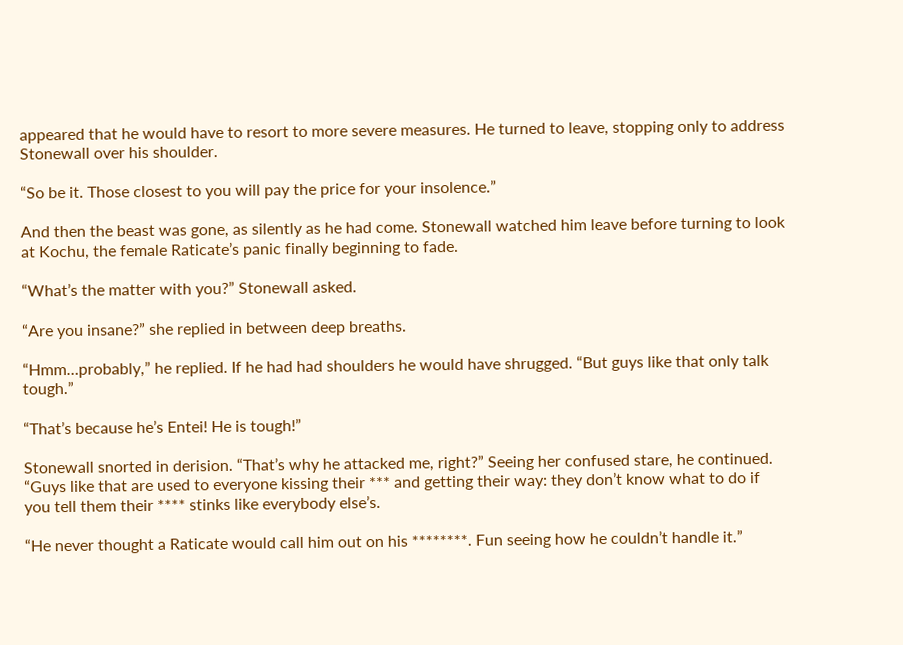appeared that he would have to resort to more severe measures. He turned to leave, stopping only to address Stonewall over his shoulder.

“So be it. Those closest to you will pay the price for your insolence.”

And then the beast was gone, as silently as he had come. Stonewall watched him leave before turning to look at Kochu, the female Raticate’s panic finally beginning to fade.

“What’s the matter with you?” Stonewall asked.

“Are you insane?” she replied in between deep breaths.

“Hmm…probably,” he replied. If he had had shoulders he would have shrugged. “But guys like that only talk tough.”

“That’s because he’s Entei! He is tough!”

Stonewall snorted in derision. “That’s why he attacked me, right?” Seeing her confused stare, he continued. “Guys like that are used to everyone kissing their *** and getting their way: they don’t know what to do if you tell them their **** stinks like everybody else’s.

“He never thought a Raticate would call him out on his ********. Fun seeing how he couldn’t handle it.”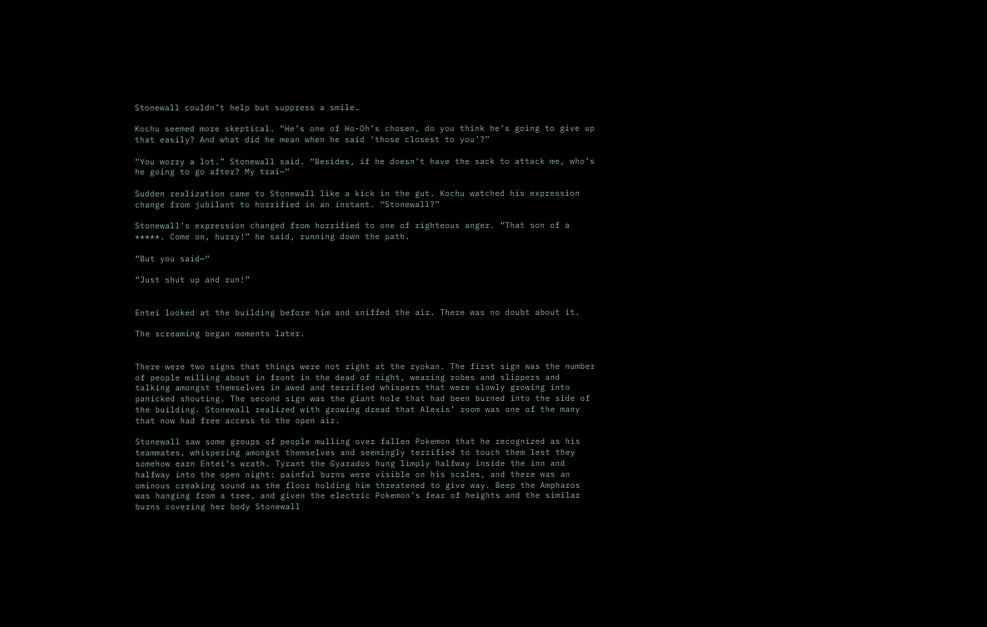Stonewall couldn’t help but suppress a smile.

Kochu seemed more skeptical. “He’s one of Ho-Oh’s chosen, do you think he’s going to give up that easily? And what did he mean when he said ‘those closest to you’?”

“You worry a lot.” Stonewall said. “Besides, if he doesn’t have the sack to attack me, who’s he going to go after? My trai—“

Sudden realization came to Stonewall like a kick in the gut. Kochu watched his expression change from jubilant to horrified in an instant. “Stonewall?”

Stonewall’s expression changed from horrified to one of righteous anger. “That son of a *****. Come on, hurry!” he said, running down the path.

“But you said—“

“Just shut up and run!”


Entei looked at the building before him and sniffed the air. There was no doubt about it.

The screaming began moments later.


There were two signs that things were not right at the ryokan. The first sign was the number of people milling about in front in the dead of night, wearing robes and slippers and talking amongst themselves in awed and terrified whispers that were slowly growing into panicked shouting. The second sign was the giant hole that had been burned into the side of the building. Stonewall realized with growing dread that Alexis’ room was one of the many that now had free access to the open air.

Stonewall saw some groups of people mulling over fallen Pokemon that he recognized as his teammates, whispering amongst themselves and seemingly terrified to touch them lest they somehow earn Entei’s wrath. Tyrant the Gyarados hung limply halfway inside the inn and halfway into the open night: painful burns were visible on his scales, and there was an ominous creaking sound as the floor holding him threatened to give way. Beep the Ampharos was hanging from a tree, and given the electric Pokemon’s fear of heights and the similar burns covering her body Stonewall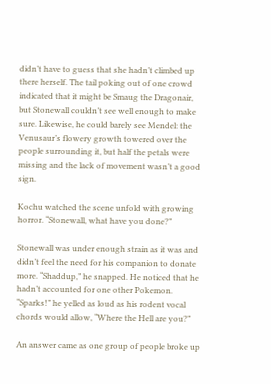didn’t have to guess that she hadn’t climbed up there herself. The tail poking out of one crowd indicated that it might be Smaug the Dragonair, but Stonewall couldn’t see well enough to make sure. Likewise, he could barely see Mendel: the Venusaur’s flowery growth towered over the people surrounding it, but half the petals were missing and the lack of movement wasn’t a good sign.

Kochu watched the scene unfold with growing horror. “Stonewall, what have you done?”

Stonewall was under enough strain as it was and didn’t feel the need for his companion to donate more. “Shaddup,” he snapped. He noticed that he hadn’t accounted for one other Pokemon. “Sparks!” he yelled as loud as his rodent vocal chords would allow, “Where the Hell are you?”

An answer came as one group of people broke up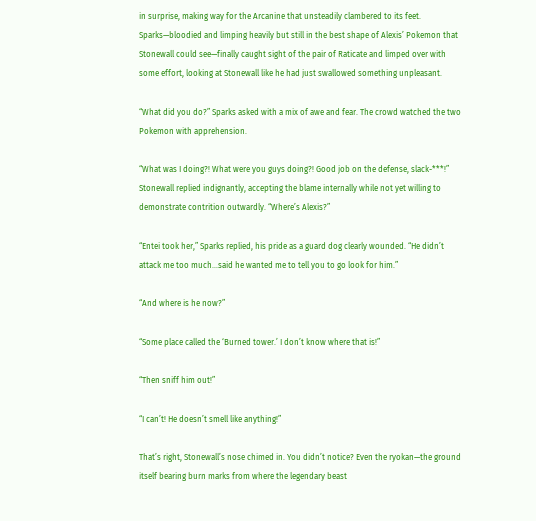in surprise, making way for the Arcanine that unsteadily clambered to its feet. Sparks—bloodied and limping heavily but still in the best shape of Alexis’ Pokemon that Stonewall could see—finally caught sight of the pair of Raticate and limped over with some effort, looking at Stonewall like he had just swallowed something unpleasant.

“What did you do?” Sparks asked with a mix of awe and fear. The crowd watched the two Pokemon with apprehension.

“What was I doing?! What were you guys doing?! Good job on the defense, slack-***!” Stonewall replied indignantly, accepting the blame internally while not yet willing to demonstrate contrition outwardly. “Where’s Alexis?”

“Entei took her,” Sparks replied, his pride as a guard dog clearly wounded. “He didn’t attack me too much…said he wanted me to tell you to go look for him.”

“And where is he now?”

“Some place called the ‘Burned tower.’ I don’t know where that is!”

“Then sniff him out!”

“I can’t! He doesn’t smell like anything!”

That’s right, Stonewall’s nose chimed in. You didn’t notice? Even the ryokan—the ground itself bearing burn marks from where the legendary beast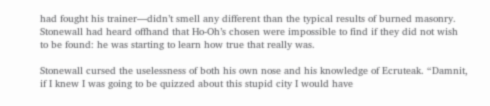had fought his trainer—didn’t smell any different than the typical results of burned masonry. Stonewall had heard offhand that Ho-Oh’s chosen were impossible to find if they did not wish to be found: he was starting to learn how true that really was.

Stonewall cursed the uselessness of both his own nose and his knowledge of Ecruteak. “Damnit, if I knew I was going to be quizzed about this stupid city I would have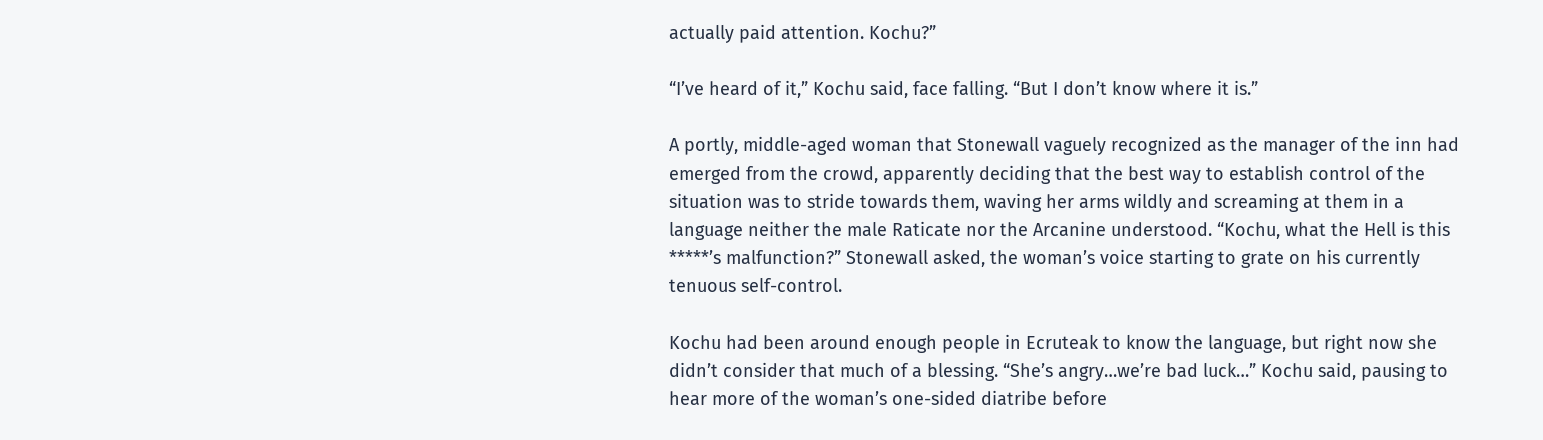actually paid attention. Kochu?”

“I’ve heard of it,” Kochu said, face falling. “But I don’t know where it is.”

A portly, middle-aged woman that Stonewall vaguely recognized as the manager of the inn had emerged from the crowd, apparently deciding that the best way to establish control of the situation was to stride towards them, waving her arms wildly and screaming at them in a language neither the male Raticate nor the Arcanine understood. “Kochu, what the Hell is this *****’s malfunction?” Stonewall asked, the woman’s voice starting to grate on his currently tenuous self-control.

Kochu had been around enough people in Ecruteak to know the language, but right now she didn’t consider that much of a blessing. “She’s angry…we’re bad luck…” Kochu said, pausing to hear more of the woman’s one-sided diatribe before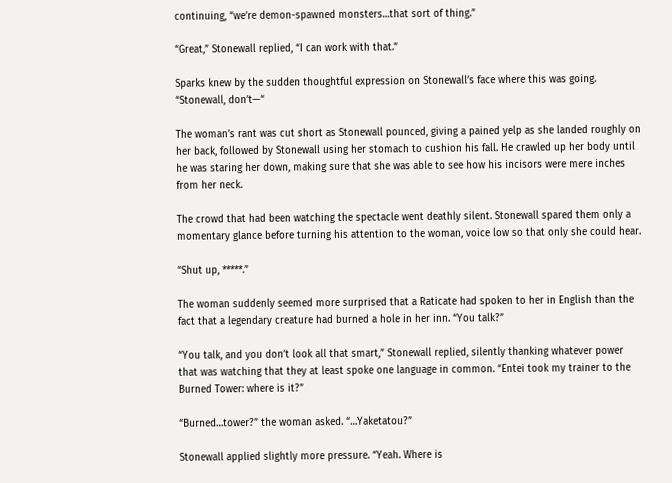continuing, “we’re demon-spawned monsters…that sort of thing.”

“Great,” Stonewall replied, “I can work with that.”

Sparks knew by the sudden thoughtful expression on Stonewall’s face where this was going. “Stonewall, don’t—“

The woman’s rant was cut short as Stonewall pounced, giving a pained yelp as she landed roughly on her back, followed by Stonewall using her stomach to cushion his fall. He crawled up her body until he was staring her down, making sure that she was able to see how his incisors were mere inches from her neck.

The crowd that had been watching the spectacle went deathly silent. Stonewall spared them only a momentary glance before turning his attention to the woman, voice low so that only she could hear.

“Shut up, *****.”

The woman suddenly seemed more surprised that a Raticate had spoken to her in English than the fact that a legendary creature had burned a hole in her inn. “You talk?”

“You talk, and you don’t look all that smart,” Stonewall replied, silently thanking whatever power that was watching that they at least spoke one language in common. “Entei took my trainer to the Burned Tower: where is it?”

“Burned…tower?” the woman asked. “…Yaketatou?”

Stonewall applied slightly more pressure. “Yeah. Where is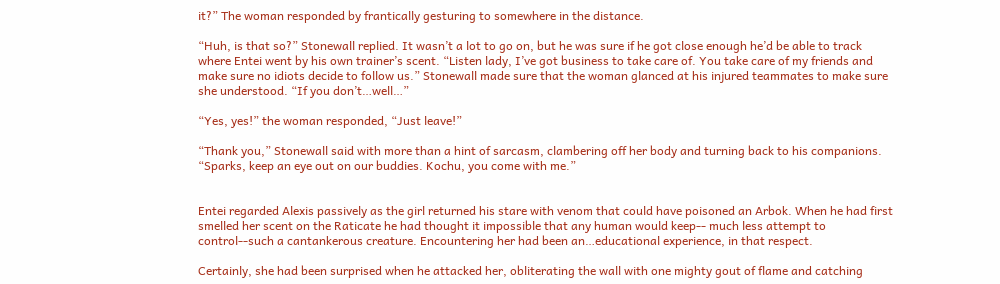it?” The woman responded by frantically gesturing to somewhere in the distance.

“Huh, is that so?” Stonewall replied. It wasn’t a lot to go on, but he was sure if he got close enough he’d be able to track where Entei went by his own trainer’s scent. “Listen lady, I’ve got business to take care of. You take care of my friends and make sure no idiots decide to follow us.” Stonewall made sure that the woman glanced at his injured teammates to make sure she understood. “If you don’t…well…”

“Yes, yes!” the woman responded, “Just leave!”

“Thank you,” Stonewall said with more than a hint of sarcasm, clambering off her body and turning back to his companions. “Sparks, keep an eye out on our buddies. Kochu, you come with me.”


Entei regarded Alexis passively as the girl returned his stare with venom that could have poisoned an Arbok. When he had first smelled her scent on the Raticate he had thought it impossible that any human would keep-- much less attempt to control--such a cantankerous creature. Encountering her had been an…educational experience, in that respect.

Certainly, she had been surprised when he attacked her, obliterating the wall with one mighty gout of flame and catching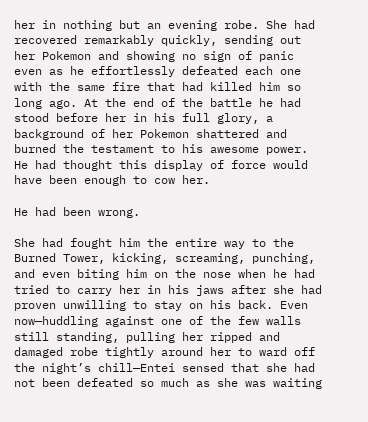her in nothing but an evening robe. She had recovered remarkably quickly, sending out her Pokemon and showing no sign of panic even as he effortlessly defeated each one with the same fire that had killed him so long ago. At the end of the battle he had stood before her in his full glory, a background of her Pokemon shattered and burned the testament to his awesome power. He had thought this display of force would have been enough to cow her.

He had been wrong.

She had fought him the entire way to the Burned Tower, kicking, screaming, punching, and even biting him on the nose when he had tried to carry her in his jaws after she had proven unwilling to stay on his back. Even now—huddling against one of the few walls still standing, pulling her ripped and damaged robe tightly around her to ward off the night’s chill—Entei sensed that she had not been defeated so much as she was waiting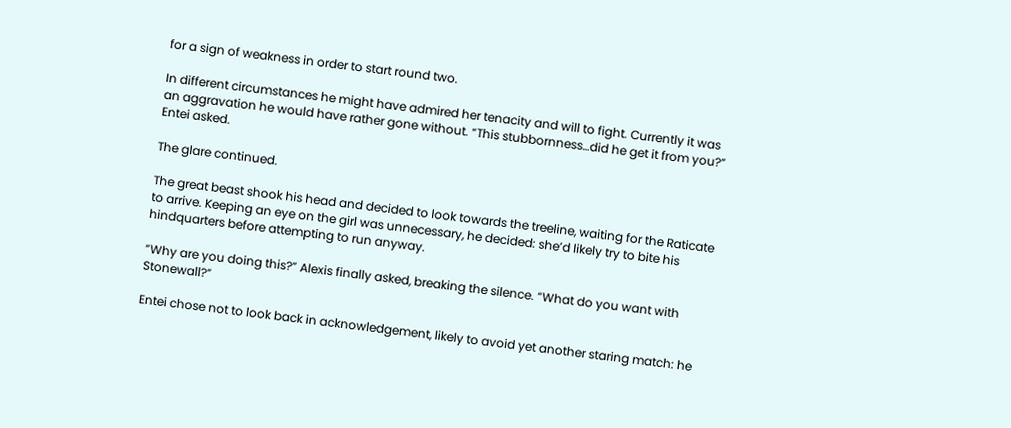for a sign of weakness in order to start round two.

In different circumstances he might have admired her tenacity and will to fight. Currently it was an aggravation he would have rather gone without. “This stubbornness…did he get it from you?” Entei asked.

The glare continued.

The great beast shook his head and decided to look towards the treeline, waiting for the Raticate to arrive. Keeping an eye on the girl was unnecessary, he decided: she’d likely try to bite his hindquarters before attempting to run anyway.

“Why are you doing this?” Alexis finally asked, breaking the silence. “What do you want with Stonewall?”

Entei chose not to look back in acknowledgement, likely to avoid yet another staring match: he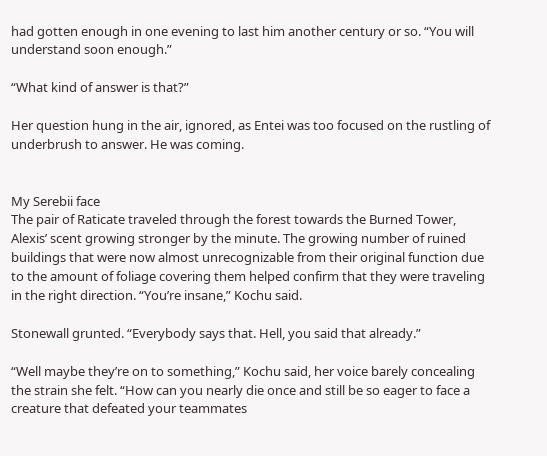had gotten enough in one evening to last him another century or so. “You will understand soon enough.”

“What kind of answer is that?”

Her question hung in the air, ignored, as Entei was too focused on the rustling of underbrush to answer. He was coming.


My Serebii face
The pair of Raticate traveled through the forest towards the Burned Tower, Alexis’ scent growing stronger by the minute. The growing number of ruined buildings that were now almost unrecognizable from their original function due to the amount of foliage covering them helped confirm that they were traveling in the right direction. “You’re insane,” Kochu said.

Stonewall grunted. “Everybody says that. Hell, you said that already.”

“Well maybe they’re on to something,” Kochu said, her voice barely concealing the strain she felt. “How can you nearly die once and still be so eager to face a creature that defeated your teammates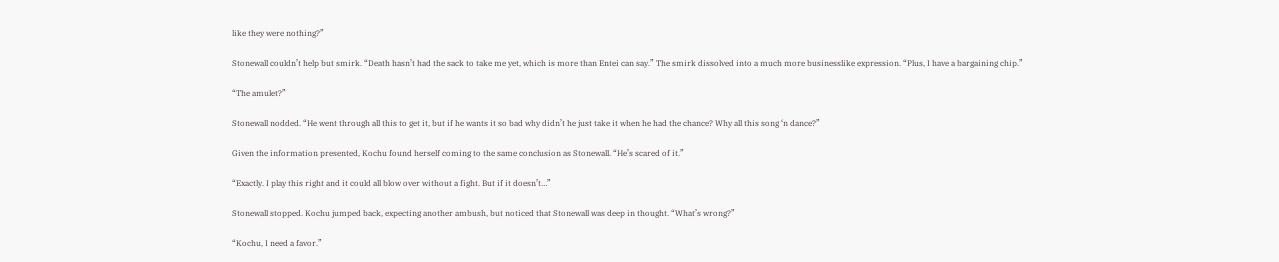like they were nothing?”

Stonewall couldn’t help but smirk. “Death hasn’t had the sack to take me yet, which is more than Entei can say.” The smirk dissolved into a much more businesslike expression. “Plus, I have a bargaining chip.”

“The amulet?”

Stonewall nodded. “He went through all this to get it, but if he wants it so bad why didn’t he just take it when he had the chance? Why all this song ‘n dance?”

Given the information presented, Kochu found herself coming to the same conclusion as Stonewall. “He’s scared of it.”

“Exactly. I play this right and it could all blow over without a fight. But if it doesn’t…”

Stonewall stopped. Kochu jumped back, expecting another ambush, but noticed that Stonewall was deep in thought. “What’s wrong?”

“Kochu, I need a favor.”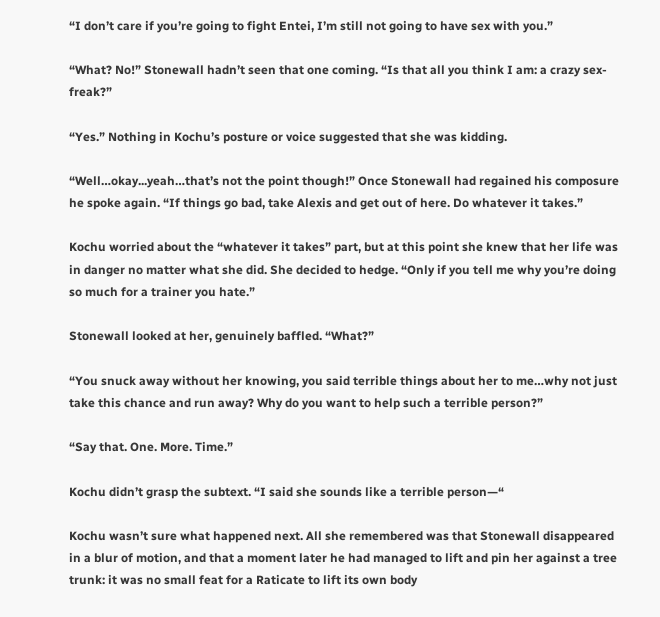“I don’t care if you’re going to fight Entei, I’m still not going to have sex with you.”

“What? No!” Stonewall hadn’t seen that one coming. “Is that all you think I am: a crazy sex-freak?”

“Yes.” Nothing in Kochu’s posture or voice suggested that she was kidding.

“Well…okay...yeah…that’s not the point though!” Once Stonewall had regained his composure he spoke again. “If things go bad, take Alexis and get out of here. Do whatever it takes.”

Kochu worried about the “whatever it takes” part, but at this point she knew that her life was in danger no matter what she did. She decided to hedge. “Only if you tell me why you’re doing so much for a trainer you hate.”

Stonewall looked at her, genuinely baffled. “What?”

“You snuck away without her knowing, you said terrible things about her to me…why not just take this chance and run away? Why do you want to help such a terrible person?”

“Say that. One. More. Time.”

Kochu didn’t grasp the subtext. “I said she sounds like a terrible person—“

Kochu wasn’t sure what happened next. All she remembered was that Stonewall disappeared in a blur of motion, and that a moment later he had managed to lift and pin her against a tree trunk: it was no small feat for a Raticate to lift its own body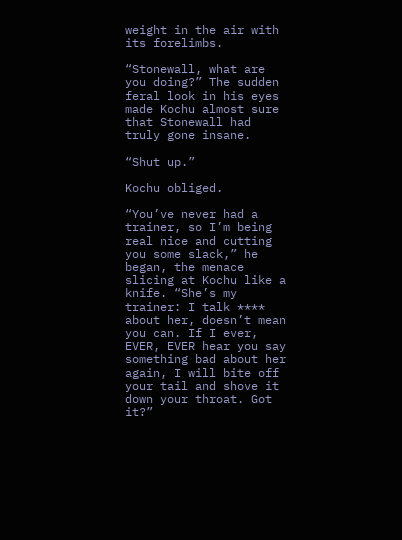weight in the air with its forelimbs.

“Stonewall, what are you doing?” The sudden feral look in his eyes made Kochu almost sure that Stonewall had truly gone insane.

“Shut up.”

Kochu obliged.

“You’ve never had a trainer, so I’m being real nice and cutting you some slack,” he began, the menace slicing at Kochu like a knife. “She’s my trainer: I talk **** about her, doesn’t mean you can. If I ever, EVER, EVER hear you say something bad about her again, I will bite off your tail and shove it down your throat. Got it?”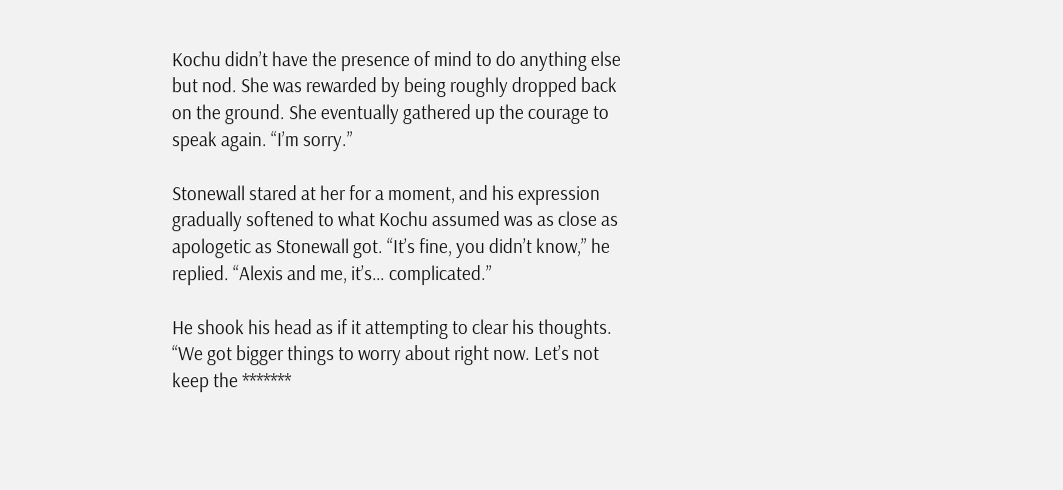Kochu didn’t have the presence of mind to do anything else but nod. She was rewarded by being roughly dropped back on the ground. She eventually gathered up the courage to speak again. “I’m sorry.”

Stonewall stared at her for a moment, and his expression gradually softened to what Kochu assumed was as close as apologetic as Stonewall got. “It’s fine, you didn’t know,” he replied. “Alexis and me, it’s… complicated.”

He shook his head as if it attempting to clear his thoughts. “We got bigger things to worry about right now. Let’s not keep the *******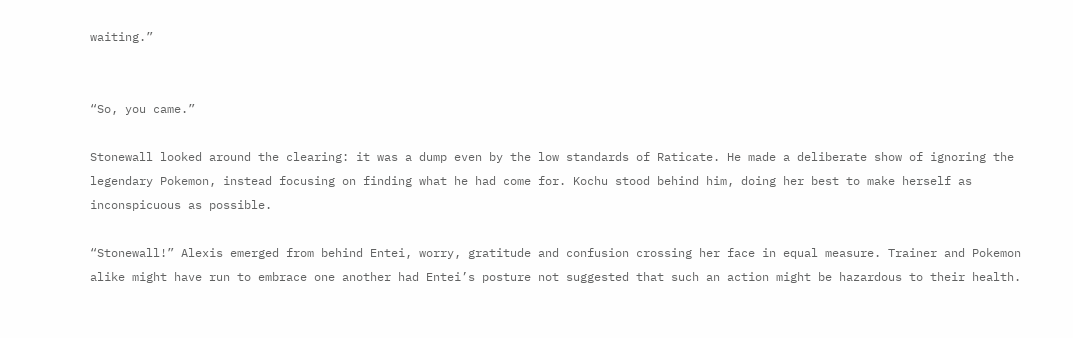waiting.”


“So, you came.”

Stonewall looked around the clearing: it was a dump even by the low standards of Raticate. He made a deliberate show of ignoring the legendary Pokemon, instead focusing on finding what he had come for. Kochu stood behind him, doing her best to make herself as inconspicuous as possible.

“Stonewall!” Alexis emerged from behind Entei, worry, gratitude and confusion crossing her face in equal measure. Trainer and Pokemon alike might have run to embrace one another had Entei’s posture not suggested that such an action might be hazardous to their health.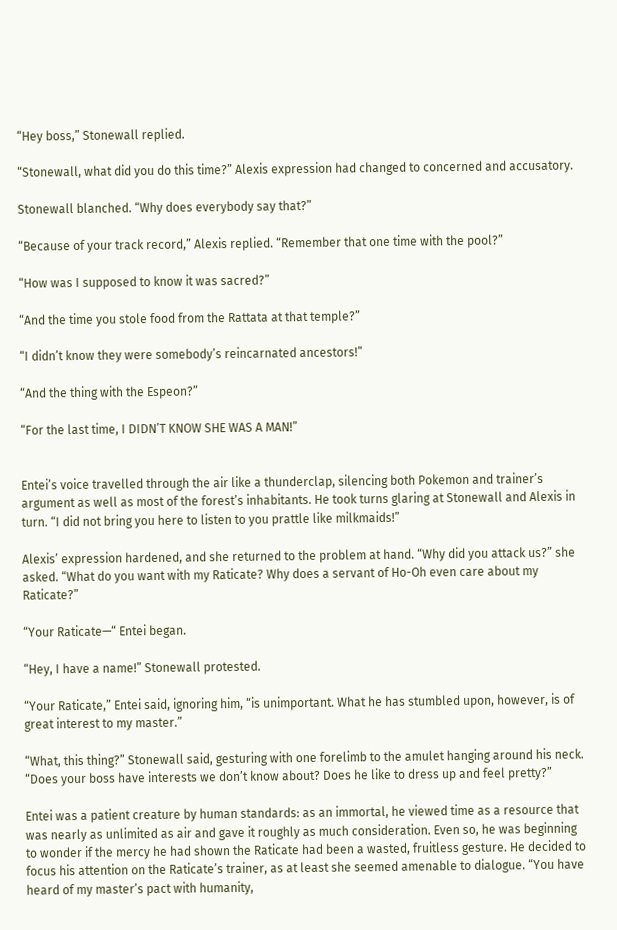“Hey boss,” Stonewall replied.

“Stonewall, what did you do this time?” Alexis expression had changed to concerned and accusatory.

Stonewall blanched. “Why does everybody say that?”

“Because of your track record,” Alexis replied. “Remember that one time with the pool?”

“How was I supposed to know it was sacred?”

“And the time you stole food from the Rattata at that temple?”

“I didn’t know they were somebody’s reincarnated ancestors!”

“And the thing with the Espeon?”

“For the last time, I DIDN’T KNOW SHE WAS A MAN!”


Entei’s voice travelled through the air like a thunderclap, silencing both Pokemon and trainer’s argument as well as most of the forest’s inhabitants. He took turns glaring at Stonewall and Alexis in turn. “I did not bring you here to listen to you prattle like milkmaids!”

Alexis’ expression hardened, and she returned to the problem at hand. “Why did you attack us?” she asked. “What do you want with my Raticate? Why does a servant of Ho-Oh even care about my Raticate?”

“Your Raticate—“ Entei began.

“Hey, I have a name!” Stonewall protested.

“Your Raticate,” Entei said, ignoring him, “is unimportant. What he has stumbled upon, however, is of great interest to my master.”

“What, this thing?” Stonewall said, gesturing with one forelimb to the amulet hanging around his neck. “Does your boss have interests we don’t know about? Does he like to dress up and feel pretty?”

Entei was a patient creature by human standards: as an immortal, he viewed time as a resource that was nearly as unlimited as air and gave it roughly as much consideration. Even so, he was beginning to wonder if the mercy he had shown the Raticate had been a wasted, fruitless gesture. He decided to focus his attention on the Raticate’s trainer, as at least she seemed amenable to dialogue. “You have heard of my master’s pact with humanity,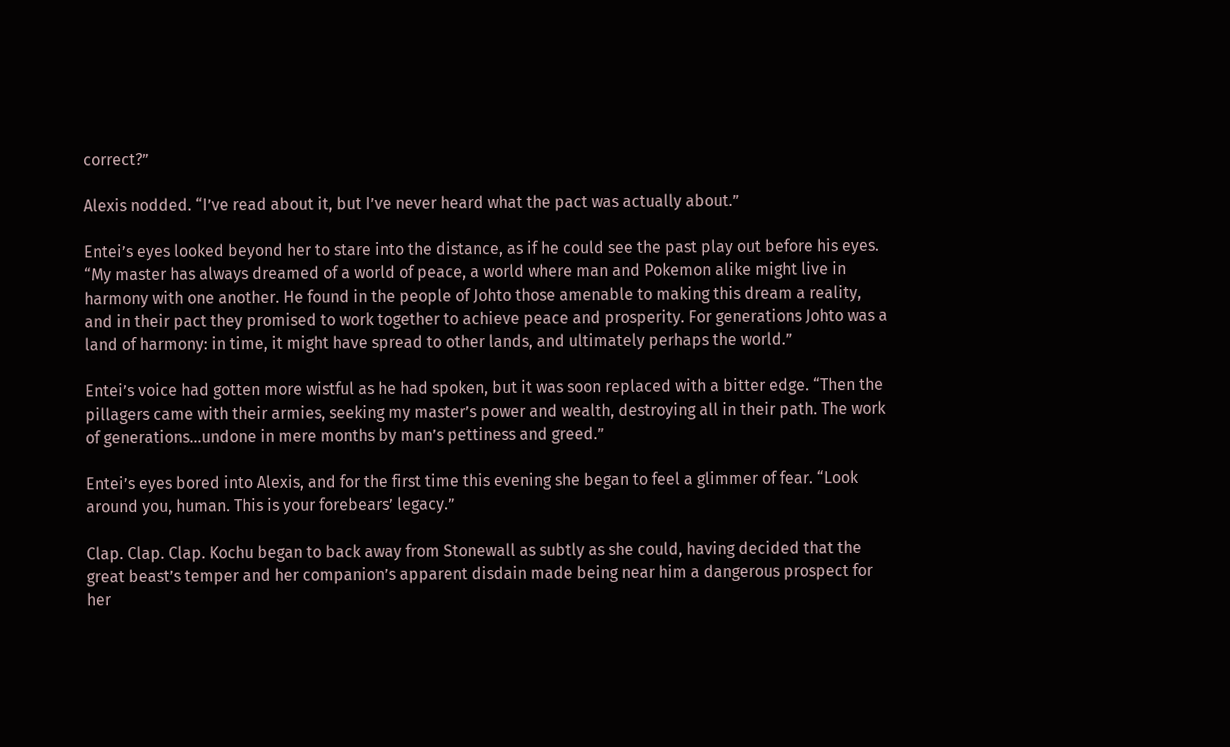correct?”

Alexis nodded. “I’ve read about it, but I’ve never heard what the pact was actually about.”

Entei’s eyes looked beyond her to stare into the distance, as if he could see the past play out before his eyes. “My master has always dreamed of a world of peace, a world where man and Pokemon alike might live in harmony with one another. He found in the people of Johto those amenable to making this dream a reality, and in their pact they promised to work together to achieve peace and prosperity. For generations Johto was a land of harmony: in time, it might have spread to other lands, and ultimately perhaps the world.”

Entei’s voice had gotten more wistful as he had spoken, but it was soon replaced with a bitter edge. “Then the pillagers came with their armies, seeking my master’s power and wealth, destroying all in their path. The work of generations…undone in mere months by man’s pettiness and greed.”

Entei’s eyes bored into Alexis, and for the first time this evening she began to feel a glimmer of fear. “Look around you, human. This is your forebears’ legacy.”

Clap. Clap. Clap. Kochu began to back away from Stonewall as subtly as she could, having decided that the great beast’s temper and her companion’s apparent disdain made being near him a dangerous prospect for her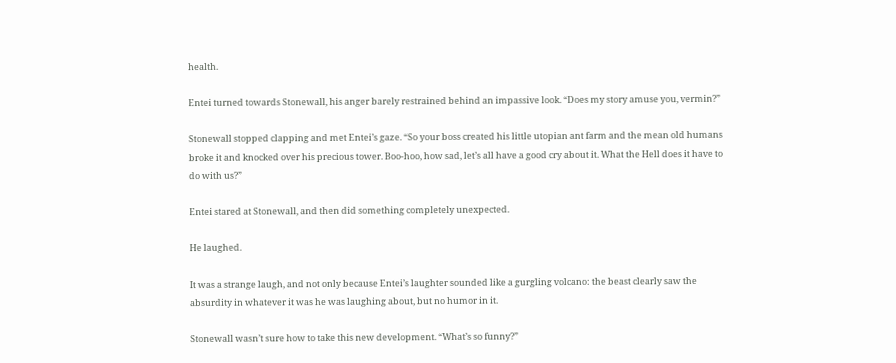health.

Entei turned towards Stonewall, his anger barely restrained behind an impassive look. “Does my story amuse you, vermin?”

Stonewall stopped clapping and met Entei’s gaze. “So your boss created his little utopian ant farm and the mean old humans broke it and knocked over his precious tower. Boo-hoo, how sad, let’s all have a good cry about it. What the Hell does it have to do with us?”

Entei stared at Stonewall, and then did something completely unexpected.

He laughed.

It was a strange laugh, and not only because Entei’s laughter sounded like a gurgling volcano: the beast clearly saw the absurdity in whatever it was he was laughing about, but no humor in it.

Stonewall wasn’t sure how to take this new development. “What’s so funny?”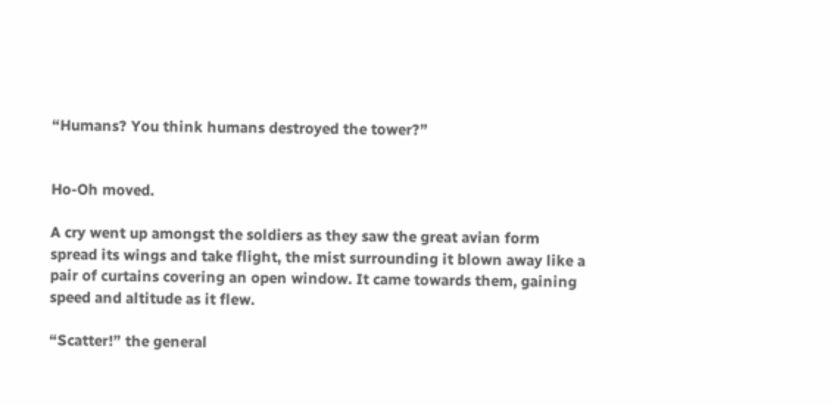“Humans? You think humans destroyed the tower?”


Ho-Oh moved.

A cry went up amongst the soldiers as they saw the great avian form spread its wings and take flight, the mist surrounding it blown away like a pair of curtains covering an open window. It came towards them, gaining speed and altitude as it flew.

“Scatter!” the general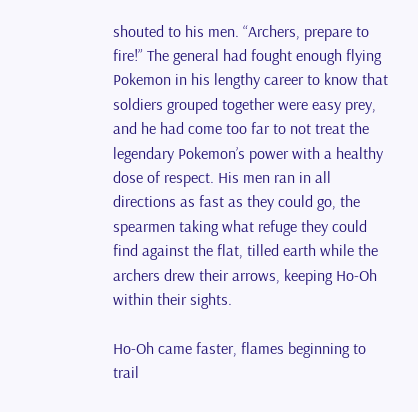shouted to his men. “Archers, prepare to fire!” The general had fought enough flying Pokemon in his lengthy career to know that soldiers grouped together were easy prey, and he had come too far to not treat the legendary Pokemon’s power with a healthy dose of respect. His men ran in all directions as fast as they could go, the spearmen taking what refuge they could find against the flat, tilled earth while the archers drew their arrows, keeping Ho-Oh within their sights.

Ho-Oh came faster, flames beginning to trail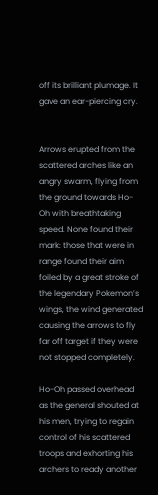off its brilliant plumage. It gave an ear-piercing cry.


Arrows erupted from the scattered arches like an angry swarm, flying from the ground towards Ho-Oh with breathtaking speed. None found their mark: those that were in range found their aim foiled by a great stroke of the legendary Pokemon’s wings, the wind generated causing the arrows to fly far off target if they were not stopped completely.

Ho-Oh passed overhead as the general shouted at his men, trying to regain control of his scattered troops and exhorting his archers to ready another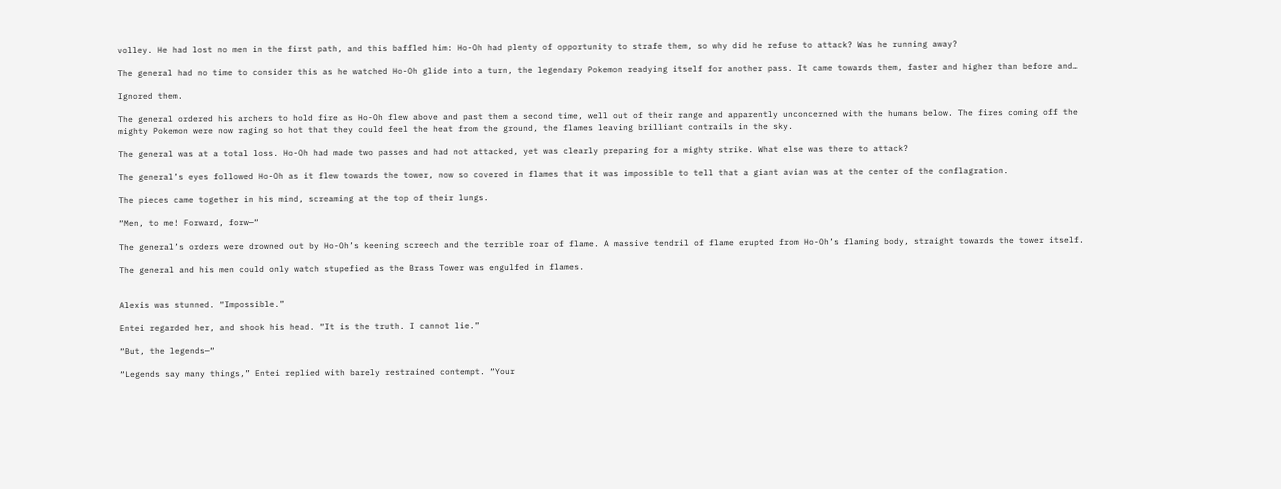volley. He had lost no men in the first path, and this baffled him: Ho-Oh had plenty of opportunity to strafe them, so why did he refuse to attack? Was he running away?

The general had no time to consider this as he watched Ho-Oh glide into a turn, the legendary Pokemon readying itself for another pass. It came towards them, faster and higher than before and…

Ignored them.

The general ordered his archers to hold fire as Ho-Oh flew above and past them a second time, well out of their range and apparently unconcerned with the humans below. The fires coming off the mighty Pokemon were now raging so hot that they could feel the heat from the ground, the flames leaving brilliant contrails in the sky.

The general was at a total loss. Ho-Oh had made two passes and had not attacked, yet was clearly preparing for a mighty strike. What else was there to attack?

The general’s eyes followed Ho-Oh as it flew towards the tower, now so covered in flames that it was impossible to tell that a giant avian was at the center of the conflagration.

The pieces came together in his mind, screaming at the top of their lungs.

“Men, to me! Forward, forw—“

The general’s orders were drowned out by Ho-Oh’s keening screech and the terrible roar of flame. A massive tendril of flame erupted from Ho-Oh’s flaming body, straight towards the tower itself.

The general and his men could only watch stupefied as the Brass Tower was engulfed in flames.


Alexis was stunned. “Impossible.”

Entei regarded her, and shook his head. “It is the truth. I cannot lie.”

“But, the legends—“

“Legends say many things,” Entei replied with barely restrained contempt. “Your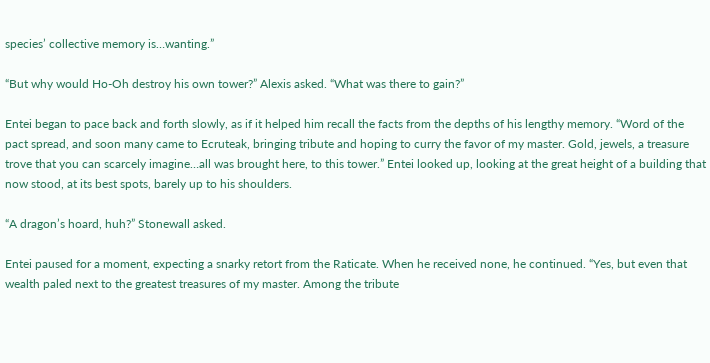species’ collective memory is…wanting.”

“But why would Ho-Oh destroy his own tower?” Alexis asked. “What was there to gain?”

Entei began to pace back and forth slowly, as if it helped him recall the facts from the depths of his lengthy memory. “Word of the pact spread, and soon many came to Ecruteak, bringing tribute and hoping to curry the favor of my master. Gold, jewels, a treasure trove that you can scarcely imagine…all was brought here, to this tower.” Entei looked up, looking at the great height of a building that now stood, at its best spots, barely up to his shoulders.

“A dragon’s hoard, huh?” Stonewall asked.

Entei paused for a moment, expecting a snarky retort from the Raticate. When he received none, he continued. “Yes, but even that wealth paled next to the greatest treasures of my master. Among the tribute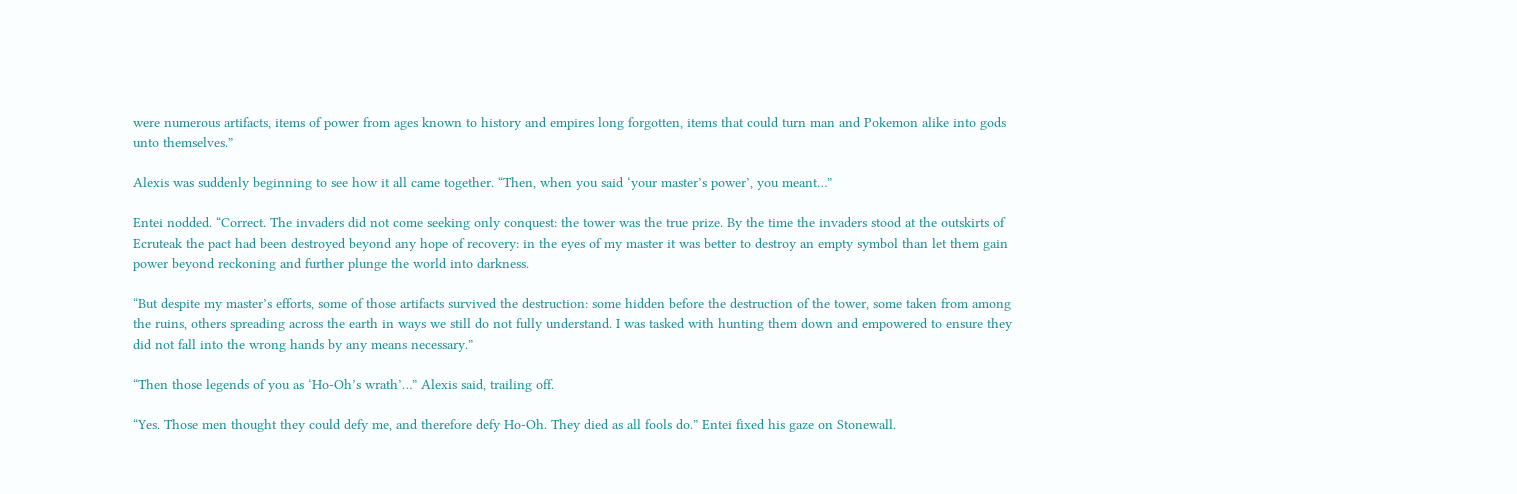were numerous artifacts, items of power from ages known to history and empires long forgotten, items that could turn man and Pokemon alike into gods unto themselves.”

Alexis was suddenly beginning to see how it all came together. “Then, when you said ‘your master’s power’, you meant…”

Entei nodded. “Correct. The invaders did not come seeking only conquest: the tower was the true prize. By the time the invaders stood at the outskirts of Ecruteak the pact had been destroyed beyond any hope of recovery: in the eyes of my master it was better to destroy an empty symbol than let them gain power beyond reckoning and further plunge the world into darkness.

“But despite my master’s efforts, some of those artifacts survived the destruction: some hidden before the destruction of the tower, some taken from among the ruins, others spreading across the earth in ways we still do not fully understand. I was tasked with hunting them down and empowered to ensure they did not fall into the wrong hands by any means necessary.”

“Then those legends of you as ‘Ho-Oh’s wrath’…” Alexis said, trailing off.

“Yes. Those men thought they could defy me, and therefore defy Ho-Oh. They died as all fools do.” Entei fixed his gaze on Stonewall.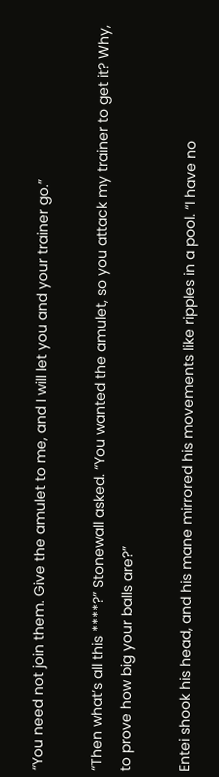“You need not join them. Give the amulet to me, and I will let you and your trainer go.”

“Then what’s all this ****?” Stonewall asked. “You wanted the amulet, so you attack my trainer to get it? Why, to prove how big your balls are?”

Entei shook his head, and his mane mirrored his movements like ripples in a pool. “I have no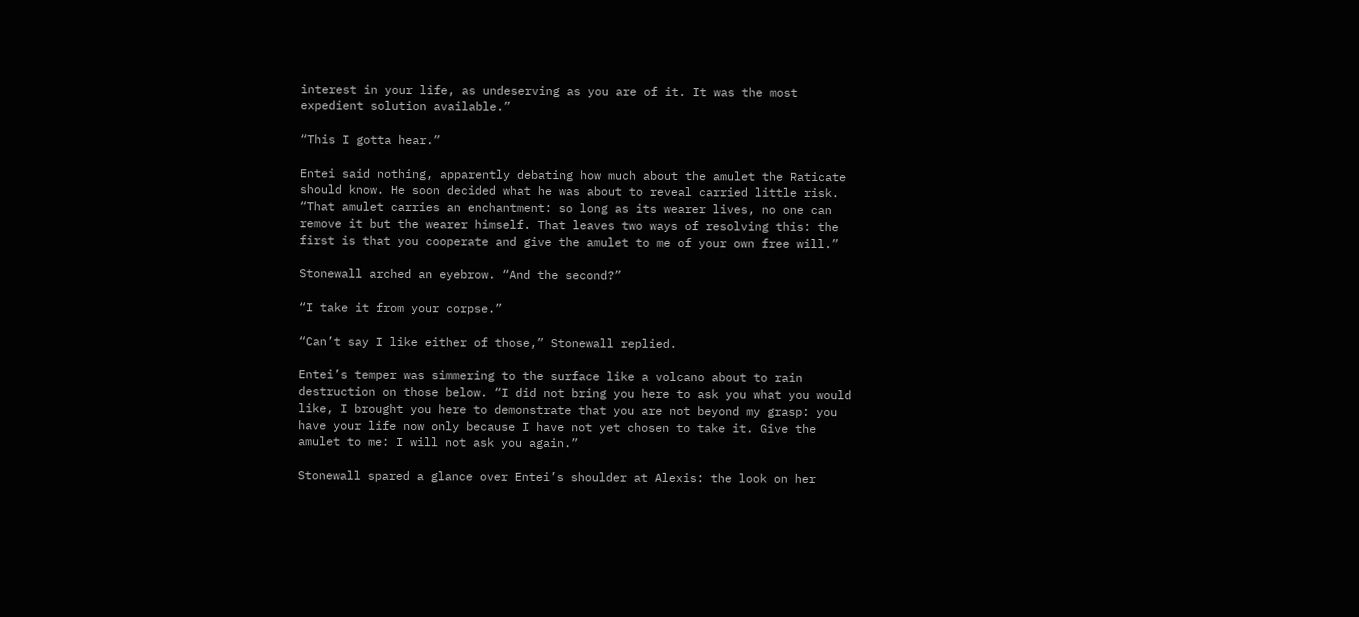interest in your life, as undeserving as you are of it. It was the most expedient solution available.”

“This I gotta hear.”

Entei said nothing, apparently debating how much about the amulet the Raticate should know. He soon decided what he was about to reveal carried little risk. “That amulet carries an enchantment: so long as its wearer lives, no one can remove it but the wearer himself. That leaves two ways of resolving this: the first is that you cooperate and give the amulet to me of your own free will.”

Stonewall arched an eyebrow. “And the second?”

“I take it from your corpse.”

“Can’t say I like either of those,” Stonewall replied.

Entei’s temper was simmering to the surface like a volcano about to rain destruction on those below. “I did not bring you here to ask you what you would like, I brought you here to demonstrate that you are not beyond my grasp: you have your life now only because I have not yet chosen to take it. Give the amulet to me: I will not ask you again.”

Stonewall spared a glance over Entei’s shoulder at Alexis: the look on her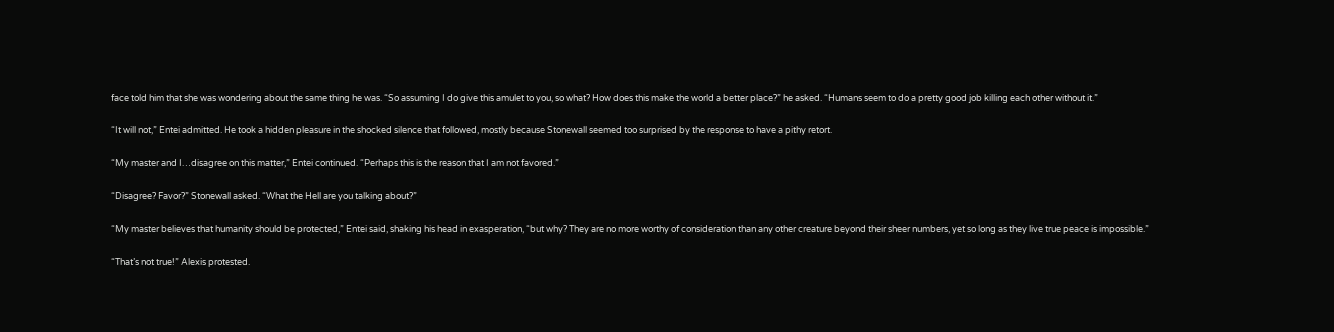face told him that she was wondering about the same thing he was. “So assuming I do give this amulet to you, so what? How does this make the world a better place?” he asked. “Humans seem to do a pretty good job killing each other without it.”

“It will not,” Entei admitted. He took a hidden pleasure in the shocked silence that followed, mostly because Stonewall seemed too surprised by the response to have a pithy retort.

“My master and I…disagree on this matter,” Entei continued. “Perhaps this is the reason that I am not favored.”

“Disagree? Favor?” Stonewall asked. “What the Hell are you talking about?”

“My master believes that humanity should be protected,” Entei said, shaking his head in exasperation, “but why? They are no more worthy of consideration than any other creature beyond their sheer numbers, yet so long as they live true peace is impossible.”

“That’s not true!” Alexis protested.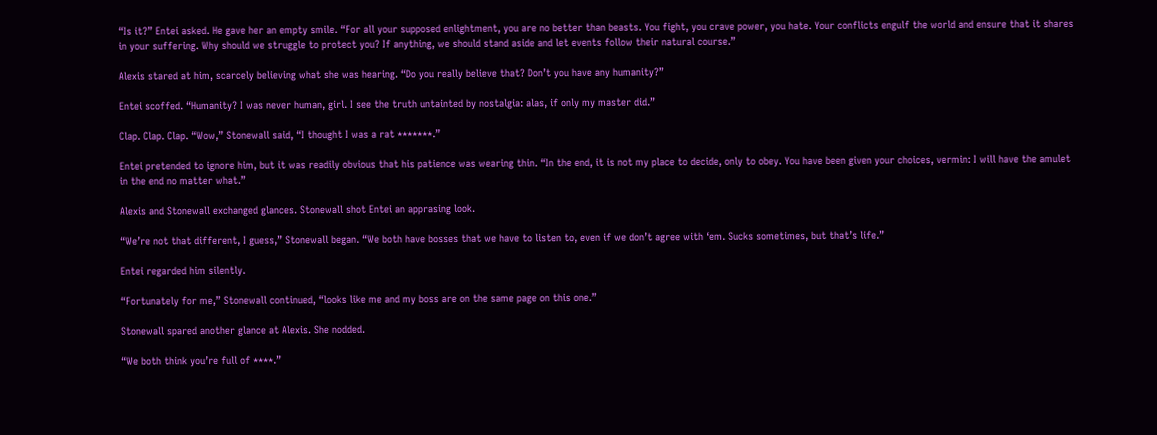“Is it?” Entei asked. He gave her an empty smile. “For all your supposed enlightment, you are no better than beasts. You fight, you crave power, you hate. Your conflicts engulf the world and ensure that it shares in your suffering. Why should we struggle to protect you? If anything, we should stand aside and let events follow their natural course.”

Alexis stared at him, scarcely believing what she was hearing. “Do you really believe that? Don’t you have any humanity?”

Entei scoffed. “Humanity? I was never human, girl. I see the truth untainted by nostalgia: alas, if only my master did.”

Clap. Clap. Clap. “Wow,” Stonewall said, “I thought I was a rat *******.”

Entei pretended to ignore him, but it was readily obvious that his patience was wearing thin. “In the end, it is not my place to decide, only to obey. You have been given your choices, vermin: I will have the amulet in the end no matter what.”

Alexis and Stonewall exchanged glances. Stonewall shot Entei an apprasing look.

“We’re not that different, I guess,” Stonewall began. “We both have bosses that we have to listen to, even if we don’t agree with ‘em. Sucks sometimes, but that’s life.”

Entei regarded him silently.

“Fortunately for me,” Stonewall continued, “looks like me and my boss are on the same page on this one.”

Stonewall spared another glance at Alexis. She nodded.

“We both think you’re full of ****.”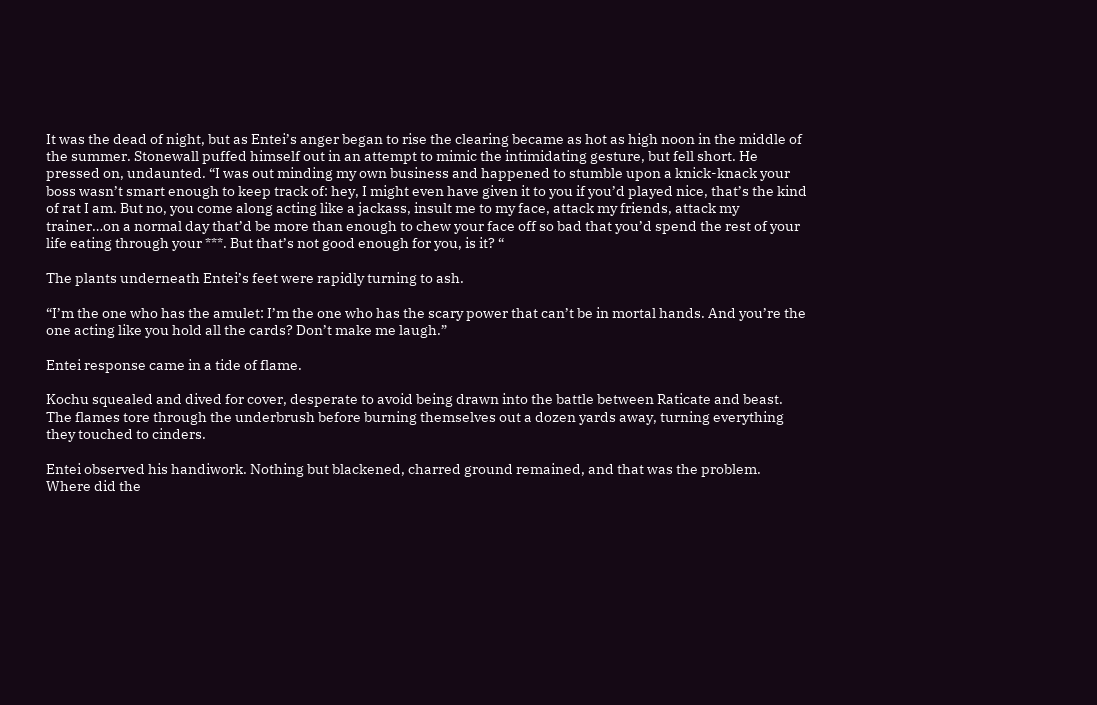It was the dead of night, but as Entei’s anger began to rise the clearing became as hot as high noon in the middle of the summer. Stonewall puffed himself out in an attempt to mimic the intimidating gesture, but fell short. He pressed on, undaunted. “I was out minding my own business and happened to stumble upon a knick-knack your boss wasn’t smart enough to keep track of: hey, I might even have given it to you if you’d played nice, that’s the kind of rat I am. But no, you come along acting like a jackass, insult me to my face, attack my friends, attack my trainer…on a normal day that’d be more than enough to chew your face off so bad that you’d spend the rest of your life eating through your ***. But that’s not good enough for you, is it? “

The plants underneath Entei’s feet were rapidly turning to ash.

“I’m the one who has the amulet: I’m the one who has the scary power that can’t be in mortal hands. And you’re the one acting like you hold all the cards? Don’t make me laugh.”

Entei response came in a tide of flame.

Kochu squealed and dived for cover, desperate to avoid being drawn into the battle between Raticate and beast. The flames tore through the underbrush before burning themselves out a dozen yards away, turning everything they touched to cinders.

Entei observed his handiwork. Nothing but blackened, charred ground remained, and that was the problem. Where did the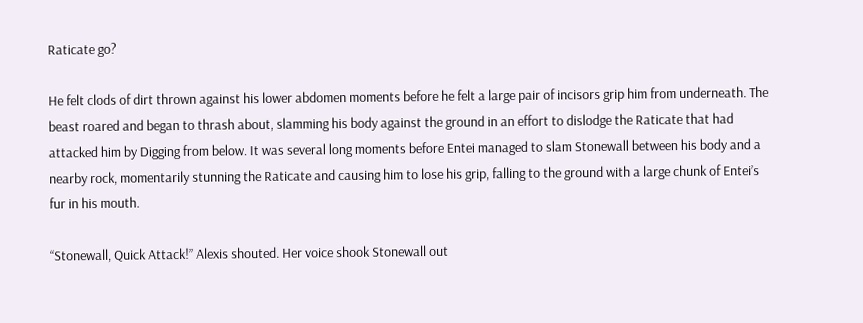Raticate go?

He felt clods of dirt thrown against his lower abdomen moments before he felt a large pair of incisors grip him from underneath. The beast roared and began to thrash about, slamming his body against the ground in an effort to dislodge the Raticate that had attacked him by Digging from below. It was several long moments before Entei managed to slam Stonewall between his body and a nearby rock, momentarily stunning the Raticate and causing him to lose his grip, falling to the ground with a large chunk of Entei’s fur in his mouth.

“Stonewall, Quick Attack!” Alexis shouted. Her voice shook Stonewall out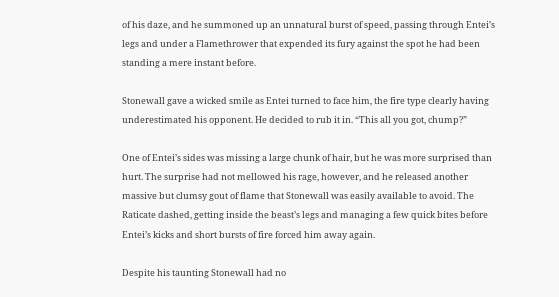of his daze, and he summoned up an unnatural burst of speed, passing through Entei’s legs and under a Flamethrower that expended its fury against the spot he had been standing a mere instant before.

Stonewall gave a wicked smile as Entei turned to face him, the fire type clearly having underestimated his opponent. He decided to rub it in. “This all you got, chump?”

One of Entei’s sides was missing a large chunk of hair, but he was more surprised than hurt. The surprise had not mellowed his rage, however, and he released another massive but clumsy gout of flame that Stonewall was easily available to avoid. The Raticate dashed, getting inside the beast’s legs and managing a few quick bites before Entei’s kicks and short bursts of fire forced him away again.

Despite his taunting Stonewall had no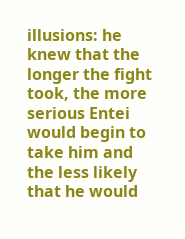illusions: he knew that the longer the fight took, the more serious Entei would begin to take him and the less likely that he would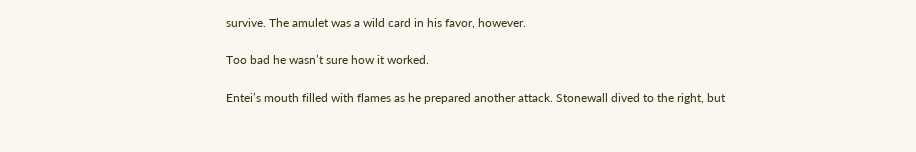survive. The amulet was a wild card in his favor, however.

Too bad he wasn’t sure how it worked.

Entei’s mouth filled with flames as he prepared another attack. Stonewall dived to the right, but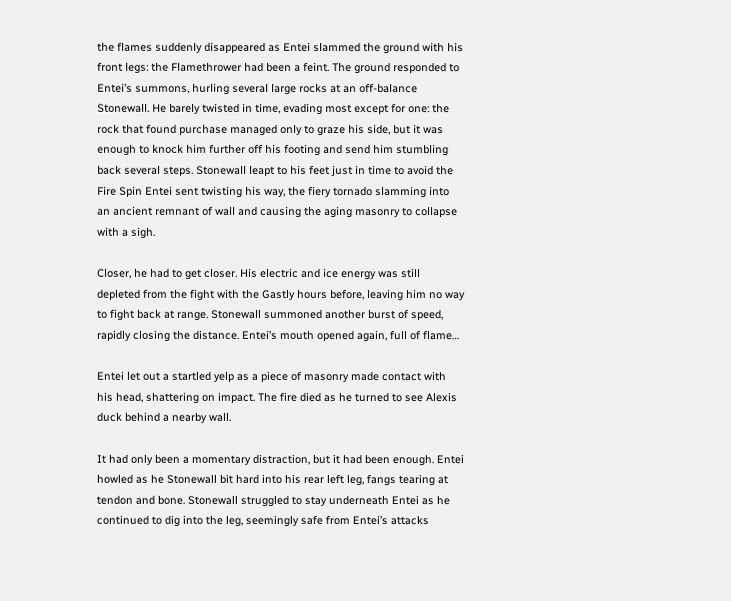the flames suddenly disappeared as Entei slammed the ground with his front legs: the Flamethrower had been a feint. The ground responded to Entei’s summons, hurling several large rocks at an off-balance Stonewall. He barely twisted in time, evading most except for one: the rock that found purchase managed only to graze his side, but it was enough to knock him further off his footing and send him stumbling back several steps. Stonewall leapt to his feet just in time to avoid the Fire Spin Entei sent twisting his way, the fiery tornado slamming into an ancient remnant of wall and causing the aging masonry to collapse with a sigh.

Closer, he had to get closer. His electric and ice energy was still depleted from the fight with the Gastly hours before, leaving him no way to fight back at range. Stonewall summoned another burst of speed, rapidly closing the distance. Entei’s mouth opened again, full of flame…

Entei let out a startled yelp as a piece of masonry made contact with his head, shattering on impact. The fire died as he turned to see Alexis duck behind a nearby wall.

It had only been a momentary distraction, but it had been enough. Entei howled as he Stonewall bit hard into his rear left leg, fangs tearing at tendon and bone. Stonewall struggled to stay underneath Entei as he continued to dig into the leg, seemingly safe from Entei’s attacks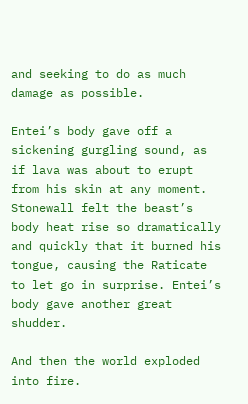and seeking to do as much damage as possible.

Entei’s body gave off a sickening gurgling sound, as if lava was about to erupt from his skin at any moment. Stonewall felt the beast’s body heat rise so dramatically and quickly that it burned his tongue, causing the Raticate to let go in surprise. Entei’s body gave another great shudder.

And then the world exploded into fire.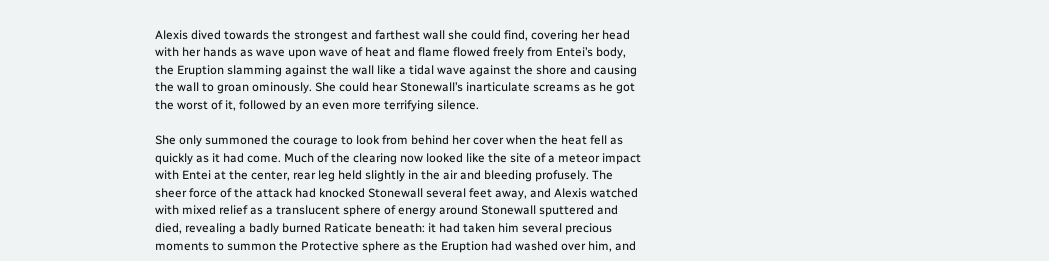Alexis dived towards the strongest and farthest wall she could find, covering her head with her hands as wave upon wave of heat and flame flowed freely from Entei’s body, the Eruption slamming against the wall like a tidal wave against the shore and causing the wall to groan ominously. She could hear Stonewall’s inarticulate screams as he got the worst of it, followed by an even more terrifying silence.

She only summoned the courage to look from behind her cover when the heat fell as quickly as it had come. Much of the clearing now looked like the site of a meteor impact with Entei at the center, rear leg held slightly in the air and bleeding profusely. The sheer force of the attack had knocked Stonewall several feet away, and Alexis watched with mixed relief as a translucent sphere of energy around Stonewall sputtered and died, revealing a badly burned Raticate beneath: it had taken him several precious moments to summon the Protective sphere as the Eruption had washed over him, and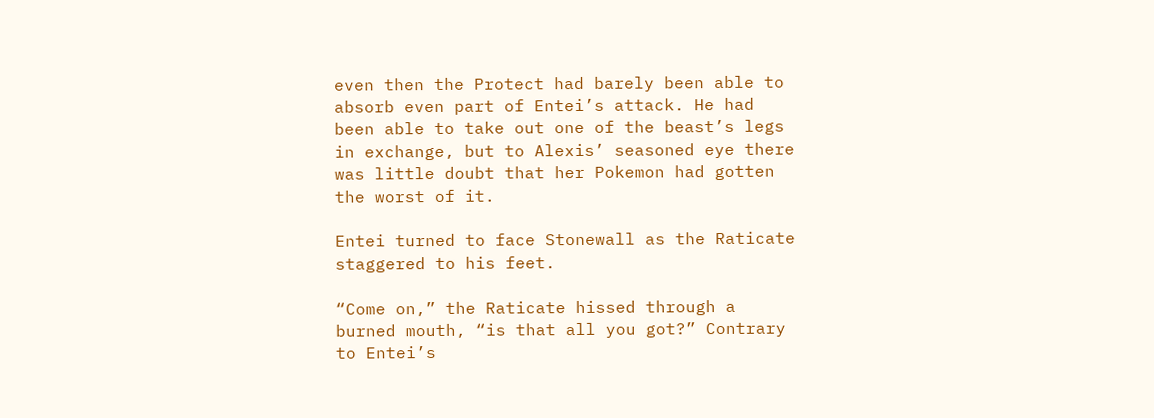even then the Protect had barely been able to absorb even part of Entei’s attack. He had been able to take out one of the beast’s legs in exchange, but to Alexis’ seasoned eye there was little doubt that her Pokemon had gotten the worst of it.

Entei turned to face Stonewall as the Raticate staggered to his feet.

“Come on,” the Raticate hissed through a burned mouth, “is that all you got?” Contrary to Entei’s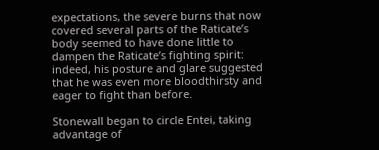expectations, the severe burns that now covered several parts of the Raticate’s body seemed to have done little to dampen the Raticate’s fighting spirit: indeed, his posture and glare suggested that he was even more bloodthirsty and eager to fight than before.

Stonewall began to circle Entei, taking advantage of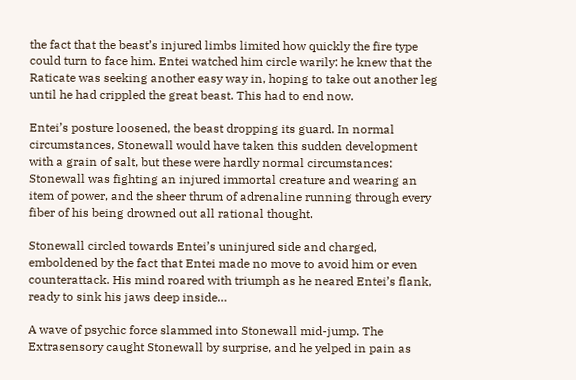the fact that the beast’s injured limbs limited how quickly the fire type could turn to face him. Entei watched him circle warily: he knew that the Raticate was seeking another easy way in, hoping to take out another leg until he had crippled the great beast. This had to end now.

Entei’s posture loosened, the beast dropping its guard. In normal circumstances, Stonewall would have taken this sudden development with a grain of salt, but these were hardly normal circumstances: Stonewall was fighting an injured immortal creature and wearing an item of power, and the sheer thrum of adrenaline running through every fiber of his being drowned out all rational thought.

Stonewall circled towards Entei’s uninjured side and charged, emboldened by the fact that Entei made no move to avoid him or even counterattack. His mind roared with triumph as he neared Entei’s flank, ready to sink his jaws deep inside…

A wave of psychic force slammed into Stonewall mid-jump. The Extrasensory caught Stonewall by surprise, and he yelped in pain as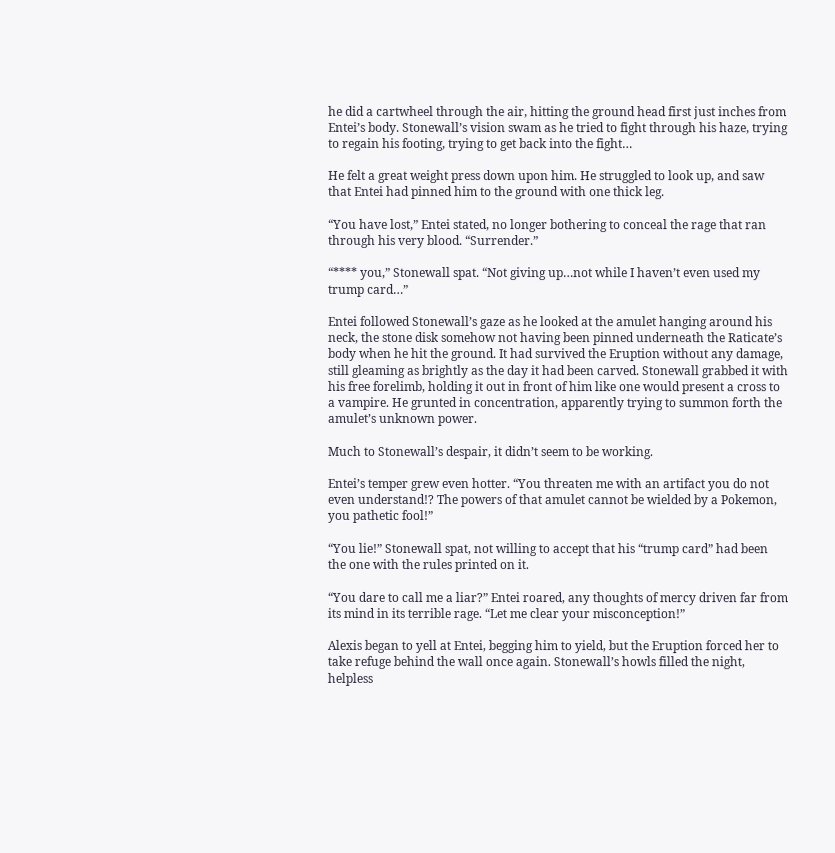he did a cartwheel through the air, hitting the ground head first just inches from Entei’s body. Stonewall’s vision swam as he tried to fight through his haze, trying to regain his footing, trying to get back into the fight…

He felt a great weight press down upon him. He struggled to look up, and saw that Entei had pinned him to the ground with one thick leg.

“You have lost,” Entei stated, no longer bothering to conceal the rage that ran through his very blood. “Surrender.”

“**** you,” Stonewall spat. “Not giving up…not while I haven’t even used my trump card…”

Entei followed Stonewall’s gaze as he looked at the amulet hanging around his neck, the stone disk somehow not having been pinned underneath the Raticate’s body when he hit the ground. It had survived the Eruption without any damage, still gleaming as brightly as the day it had been carved. Stonewall grabbed it with his free forelimb, holding it out in front of him like one would present a cross to a vampire. He grunted in concentration, apparently trying to summon forth the amulet’s unknown power.

Much to Stonewall’s despair, it didn’t seem to be working.

Entei’s temper grew even hotter. “You threaten me with an artifact you do not even understand!? The powers of that amulet cannot be wielded by a Pokemon, you pathetic fool!”

“You lie!” Stonewall spat, not willing to accept that his “trump card” had been the one with the rules printed on it.

“You dare to call me a liar?” Entei roared, any thoughts of mercy driven far from its mind in its terrible rage. “Let me clear your misconception!”

Alexis began to yell at Entei, begging him to yield, but the Eruption forced her to take refuge behind the wall once again. Stonewall’s howls filled the night, helpless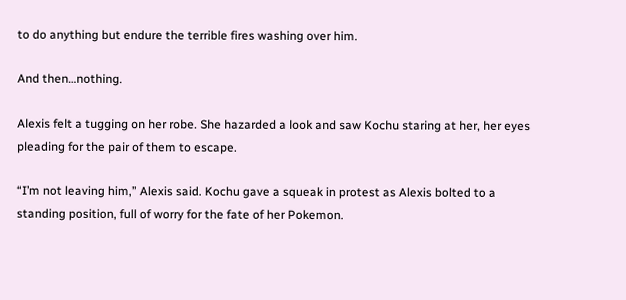to do anything but endure the terrible fires washing over him.

And then…nothing.

Alexis felt a tugging on her robe. She hazarded a look and saw Kochu staring at her, her eyes pleading for the pair of them to escape.

“I’m not leaving him,” Alexis said. Kochu gave a squeak in protest as Alexis bolted to a standing position, full of worry for the fate of her Pokemon.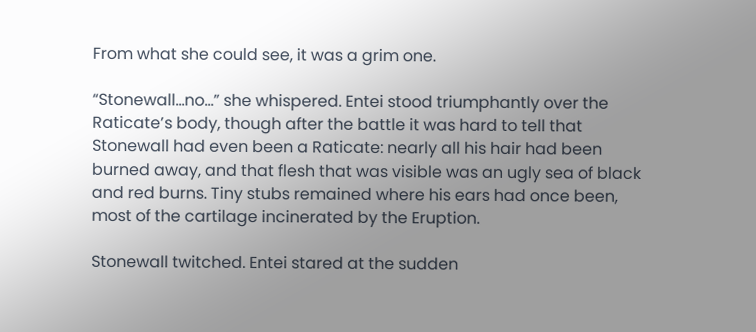From what she could see, it was a grim one.

“Stonewall…no…” she whispered. Entei stood triumphantly over the Raticate’s body, though after the battle it was hard to tell that Stonewall had even been a Raticate: nearly all his hair had been burned away, and that flesh that was visible was an ugly sea of black and red burns. Tiny stubs remained where his ears had once been, most of the cartilage incinerated by the Eruption.

Stonewall twitched. Entei stared at the sudden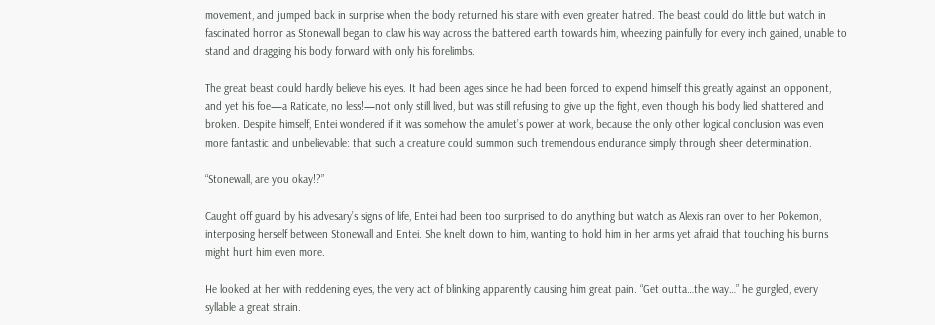movement, and jumped back in surprise when the body returned his stare with even greater hatred. The beast could do little but watch in fascinated horror as Stonewall began to claw his way across the battered earth towards him, wheezing painfully for every inch gained, unable to stand and dragging his body forward with only his forelimbs.

The great beast could hardly believe his eyes. It had been ages since he had been forced to expend himself this greatly against an opponent, and yet his foe—a Raticate, no less!—not only still lived, but was still refusing to give up the fight, even though his body lied shattered and broken. Despite himself, Entei wondered if it was somehow the amulet’s power at work, because the only other logical conclusion was even more fantastic and unbelievable: that such a creature could summon such tremendous endurance simply through sheer determination.

“Stonewall, are you okay!?”

Caught off guard by his advesary’s signs of life, Entei had been too surprised to do anything but watch as Alexis ran over to her Pokemon, interposing herself between Stonewall and Entei. She knelt down to him, wanting to hold him in her arms yet afraid that touching his burns might hurt him even more.

He looked at her with reddening eyes, the very act of blinking apparently causing him great pain. “Get outta…the way…” he gurgled, every syllable a great strain.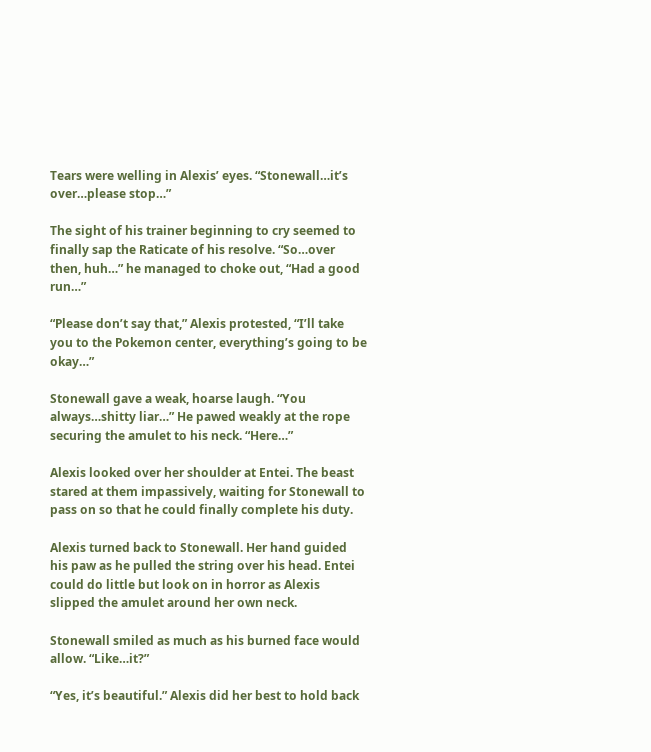Tears were welling in Alexis’ eyes. “Stonewall…it’s over…please stop…”

The sight of his trainer beginning to cry seemed to finally sap the Raticate of his resolve. “So…over then, huh…” he managed to choke out, “Had a good run…”

“Please don’t say that,” Alexis protested, “I’ll take you to the Pokemon center, everything’s going to be okay…”

Stonewall gave a weak, hoarse laugh. “You always…shitty liar…” He pawed weakly at the rope securing the amulet to his neck. “Here…”

Alexis looked over her shoulder at Entei. The beast stared at them impassively, waiting for Stonewall to pass on so that he could finally complete his duty.

Alexis turned back to Stonewall. Her hand guided his paw as he pulled the string over his head. Entei could do little but look on in horror as Alexis slipped the amulet around her own neck.

Stonewall smiled as much as his burned face would allow. “Like…it?”

“Yes, it’s beautiful.” Alexis did her best to hold back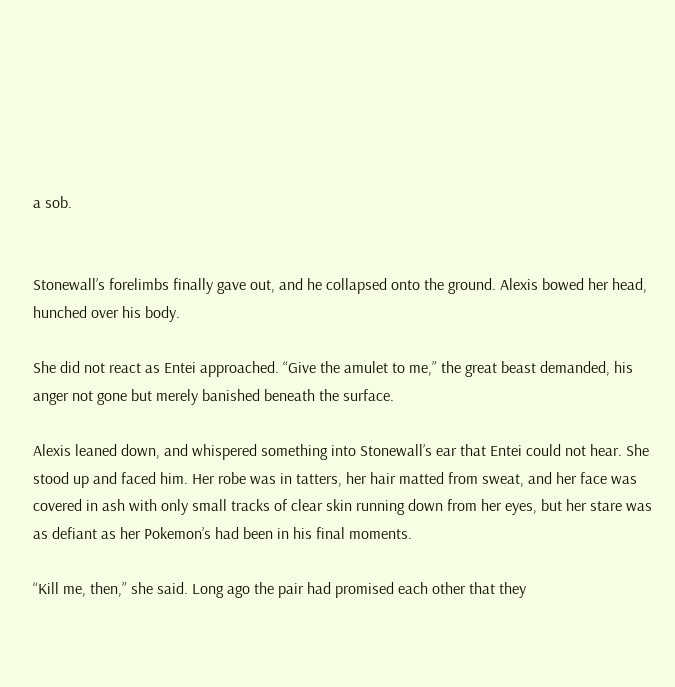a sob.


Stonewall’s forelimbs finally gave out, and he collapsed onto the ground. Alexis bowed her head, hunched over his body.

She did not react as Entei approached. “Give the amulet to me,” the great beast demanded, his anger not gone but merely banished beneath the surface.

Alexis leaned down, and whispered something into Stonewall’s ear that Entei could not hear. She stood up and faced him. Her robe was in tatters, her hair matted from sweat, and her face was covered in ash with only small tracks of clear skin running down from her eyes, but her stare was as defiant as her Pokemon’s had been in his final moments.

“Kill me, then,” she said. Long ago the pair had promised each other that they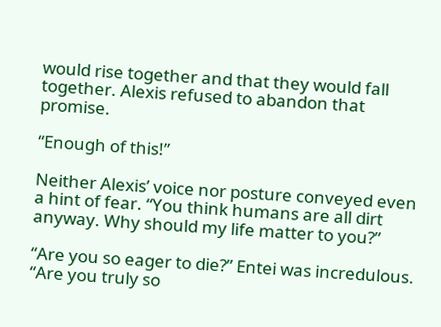would rise together and that they would fall together. Alexis refused to abandon that promise.

“Enough of this!”

Neither Alexis’ voice nor posture conveyed even a hint of fear. “You think humans are all dirt anyway. Why should my life matter to you?”

“Are you so eager to die?” Entei was incredulous. “Are you truly so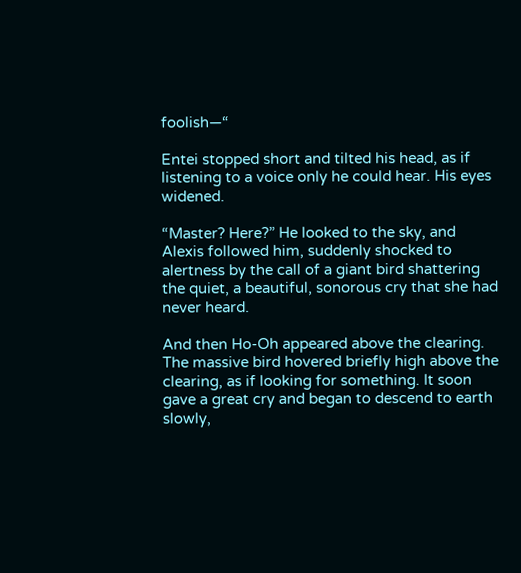foolish—“

Entei stopped short and tilted his head, as if listening to a voice only he could hear. His eyes widened.

“Master? Here?” He looked to the sky, and Alexis followed him, suddenly shocked to alertness by the call of a giant bird shattering the quiet, a beautiful, sonorous cry that she had never heard.

And then Ho-Oh appeared above the clearing. The massive bird hovered briefly high above the clearing, as if looking for something. It soon gave a great cry and began to descend to earth slowly,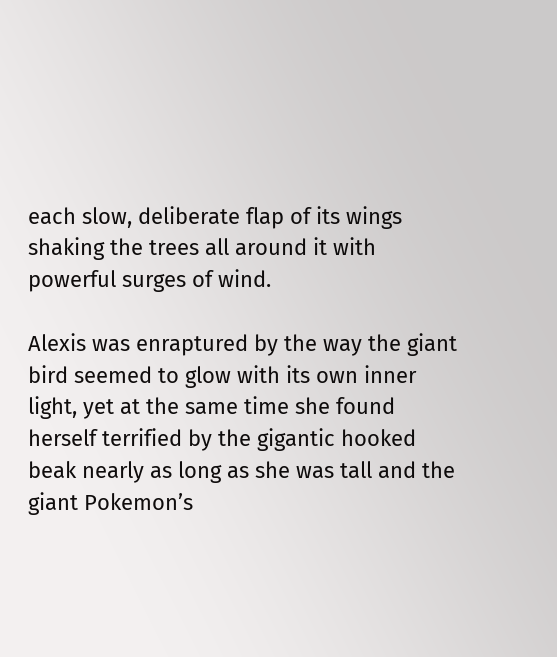each slow, deliberate flap of its wings shaking the trees all around it with powerful surges of wind.

Alexis was enraptured by the way the giant bird seemed to glow with its own inner light, yet at the same time she found herself terrified by the gigantic hooked beak nearly as long as she was tall and the giant Pokemon’s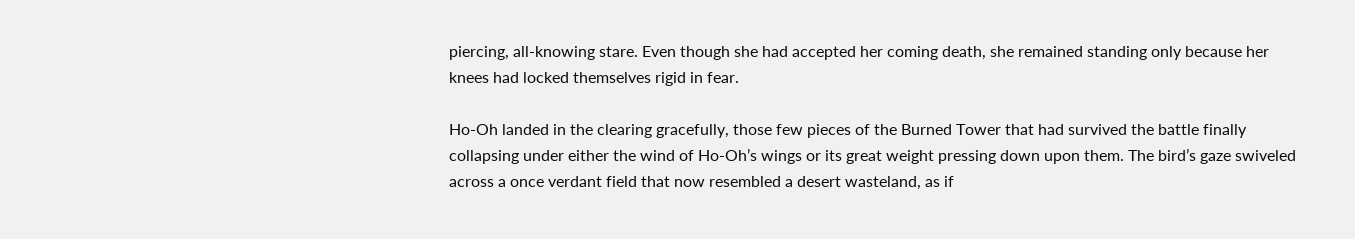piercing, all-knowing stare. Even though she had accepted her coming death, she remained standing only because her knees had locked themselves rigid in fear.

Ho-Oh landed in the clearing gracefully, those few pieces of the Burned Tower that had survived the battle finally collapsing under either the wind of Ho-Oh’s wings or its great weight pressing down upon them. The bird’s gaze swiveled across a once verdant field that now resembled a desert wasteland, as if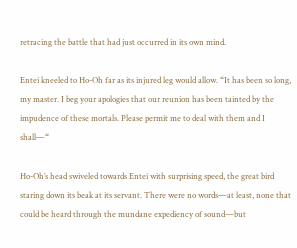retracing the battle that had just occurred in its own mind.

Entei kneeled to Ho-Oh far as its injured leg would allow. “It has been so long, my master. I beg your apologies that our reunion has been tainted by the impudence of these mortals. Please permit me to deal with them and I shall—“

Ho-Oh’s head swiveled towards Entei with surprising speed, the great bird staring down its beak at its servant. There were no words—at least, none that could be heard through the mundane expediency of sound—but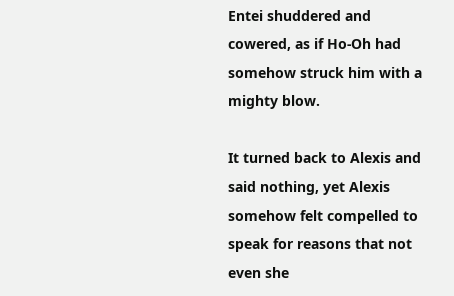Entei shuddered and cowered, as if Ho-Oh had somehow struck him with a mighty blow.

It turned back to Alexis and said nothing, yet Alexis somehow felt compelled to speak for reasons that not even she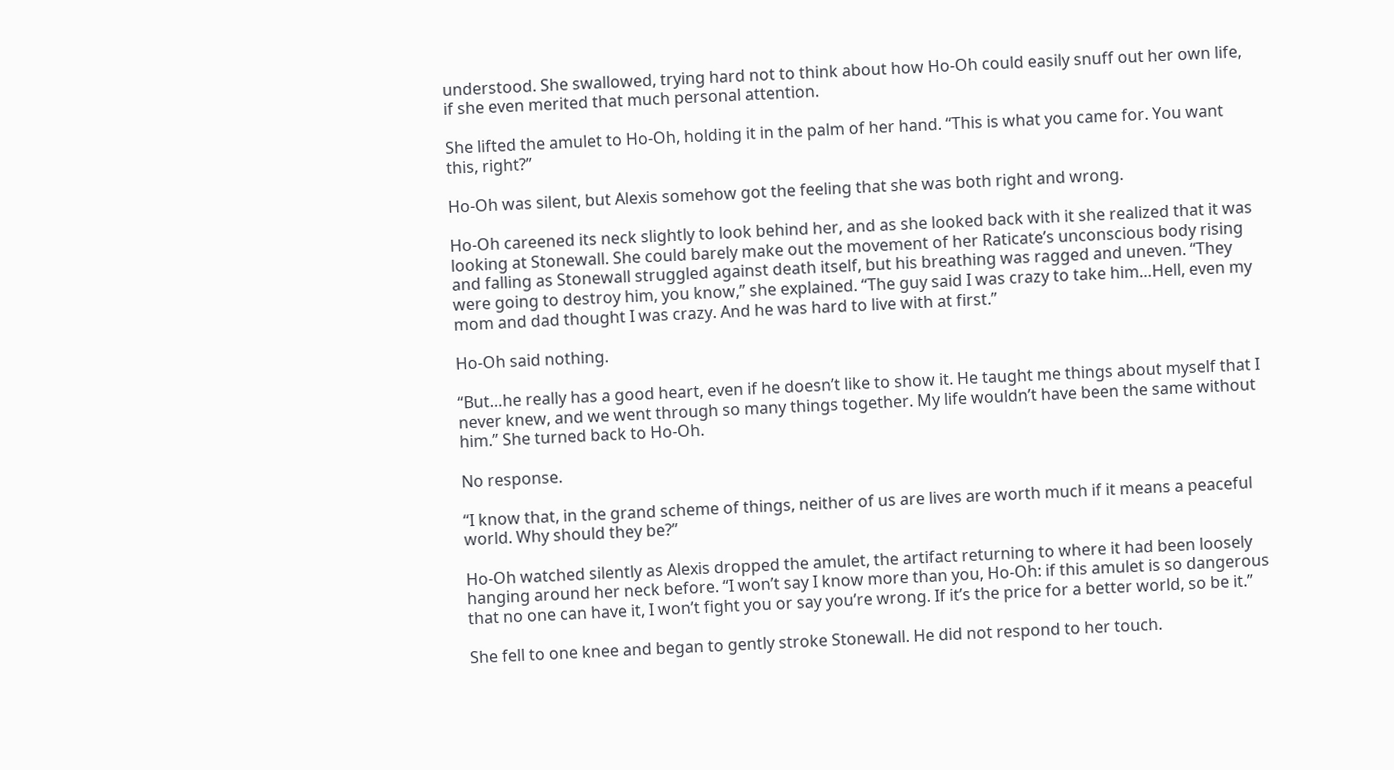understood. She swallowed, trying hard not to think about how Ho-Oh could easily snuff out her own life, if she even merited that much personal attention.

She lifted the amulet to Ho-Oh, holding it in the palm of her hand. “This is what you came for. You want this, right?”

Ho-Oh was silent, but Alexis somehow got the feeling that she was both right and wrong.

Ho-Oh careened its neck slightly to look behind her, and as she looked back with it she realized that it was looking at Stonewall. She could barely make out the movement of her Raticate’s unconscious body rising and falling as Stonewall struggled against death itself, but his breathing was ragged and uneven. “They were going to destroy him, you know,” she explained. “The guy said I was crazy to take him…Hell, even my mom and dad thought I was crazy. And he was hard to live with at first.”

Ho-Oh said nothing.

“But…he really has a good heart, even if he doesn’t like to show it. He taught me things about myself that I never knew, and we went through so many things together. My life wouldn’t have been the same without him.” She turned back to Ho-Oh.

No response.

“I know that, in the grand scheme of things, neither of us are lives are worth much if it means a peaceful world. Why should they be?”

Ho-Oh watched silently as Alexis dropped the amulet, the artifact returning to where it had been loosely hanging around her neck before. “I won’t say I know more than you, Ho-Oh: if this amulet is so dangerous that no one can have it, I won’t fight you or say you’re wrong. If it’s the price for a better world, so be it.”

She fell to one knee and began to gently stroke Stonewall. He did not respond to her touch.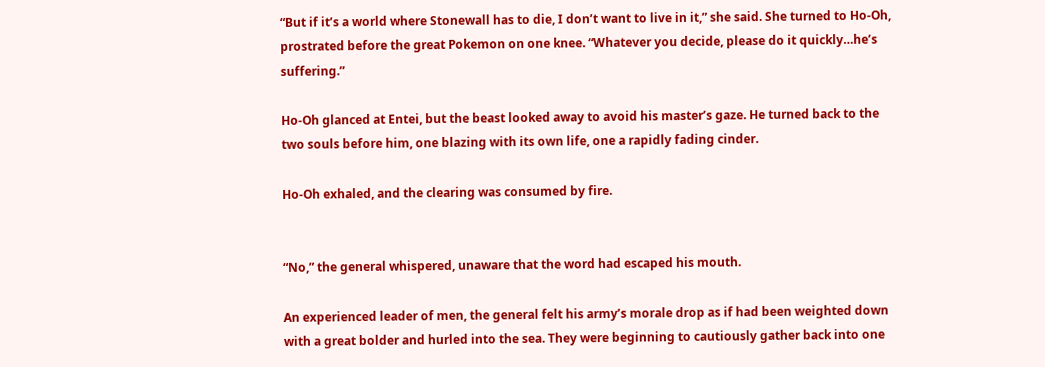“But if it’s a world where Stonewall has to die, I don’t want to live in it,” she said. She turned to Ho-Oh, prostrated before the great Pokemon on one knee. “Whatever you decide, please do it quickly…he’s suffering.”

Ho-Oh glanced at Entei, but the beast looked away to avoid his master’s gaze. He turned back to the two souls before him, one blazing with its own life, one a rapidly fading cinder.

Ho-Oh exhaled, and the clearing was consumed by fire.


“No,” the general whispered, unaware that the word had escaped his mouth.

An experienced leader of men, the general felt his army’s morale drop as if had been weighted down with a great bolder and hurled into the sea. They were beginning to cautiously gather back into one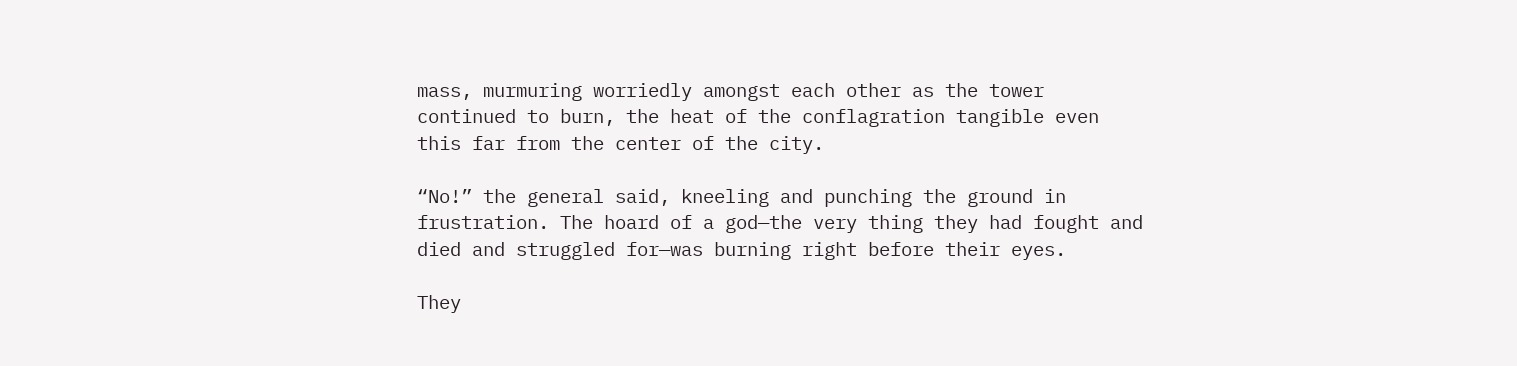mass, murmuring worriedly amongst each other as the tower continued to burn, the heat of the conflagration tangible even this far from the center of the city.

“No!” the general said, kneeling and punching the ground in frustration. The hoard of a god—the very thing they had fought and died and struggled for—was burning right before their eyes.

They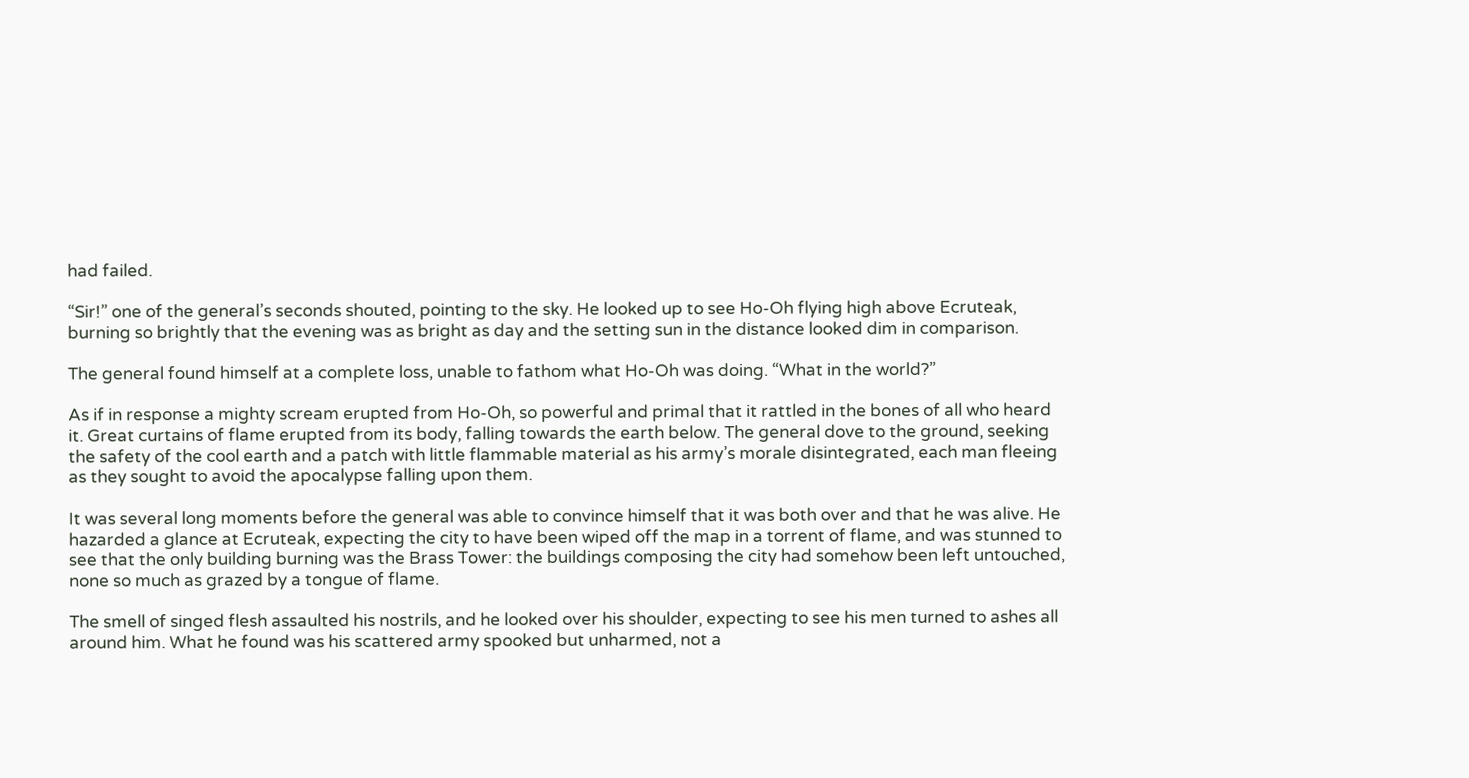had failed.

“Sir!” one of the general’s seconds shouted, pointing to the sky. He looked up to see Ho-Oh flying high above Ecruteak, burning so brightly that the evening was as bright as day and the setting sun in the distance looked dim in comparison.

The general found himself at a complete loss, unable to fathom what Ho-Oh was doing. “What in the world?”

As if in response a mighty scream erupted from Ho-Oh, so powerful and primal that it rattled in the bones of all who heard it. Great curtains of flame erupted from its body, falling towards the earth below. The general dove to the ground, seeking the safety of the cool earth and a patch with little flammable material as his army’s morale disintegrated, each man fleeing as they sought to avoid the apocalypse falling upon them.

It was several long moments before the general was able to convince himself that it was both over and that he was alive. He hazarded a glance at Ecruteak, expecting the city to have been wiped off the map in a torrent of flame, and was stunned to see that the only building burning was the Brass Tower: the buildings composing the city had somehow been left untouched, none so much as grazed by a tongue of flame.

The smell of singed flesh assaulted his nostrils, and he looked over his shoulder, expecting to see his men turned to ashes all around him. What he found was his scattered army spooked but unharmed, not a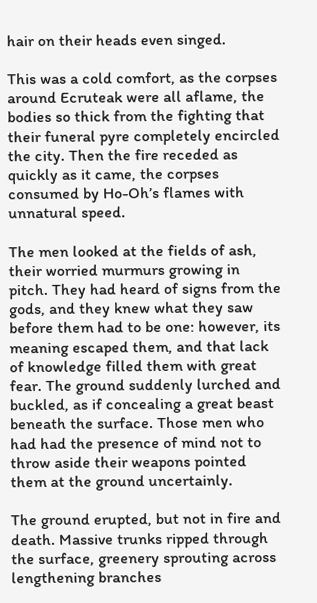hair on their heads even singed.

This was a cold comfort, as the corpses around Ecruteak were all aflame, the bodies so thick from the fighting that their funeral pyre completely encircled the city. Then the fire receded as quickly as it came, the corpses consumed by Ho-Oh’s flames with unnatural speed.

The men looked at the fields of ash, their worried murmurs growing in pitch. They had heard of signs from the gods, and they knew what they saw before them had to be one: however, its meaning escaped them, and that lack of knowledge filled them with great fear. The ground suddenly lurched and buckled, as if concealing a great beast beneath the surface. Those men who had had the presence of mind not to throw aside their weapons pointed them at the ground uncertainly.

The ground erupted, but not in fire and death. Massive trunks ripped through the surface, greenery sprouting across lengthening branches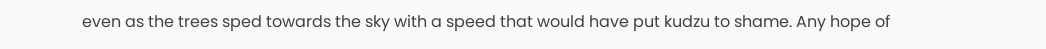even as the trees sped towards the sky with a speed that would have put kudzu to shame. Any hope of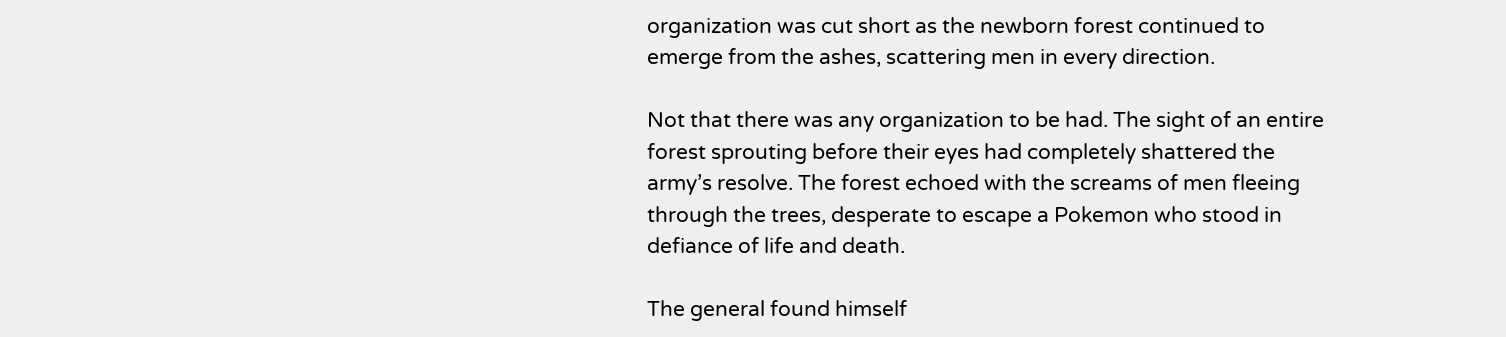organization was cut short as the newborn forest continued to emerge from the ashes, scattering men in every direction.

Not that there was any organization to be had. The sight of an entire forest sprouting before their eyes had completely shattered the army’s resolve. The forest echoed with the screams of men fleeing through the trees, desperate to escape a Pokemon who stood in defiance of life and death.

The general found himself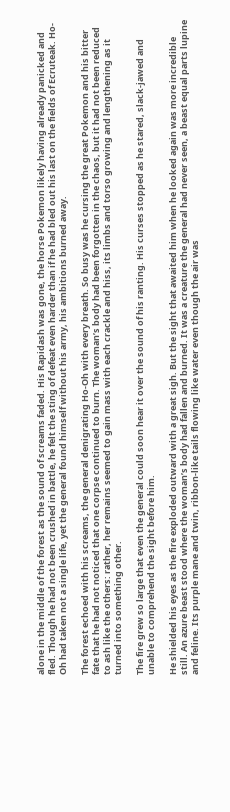alone in the middle of the forest as the sound of screams faded. His Rapidash was gone, the horse Pokemon likely having already panicked and fled. Though he had not been crushed in battle, he felt the sting of defeat even harder than if he had bled out his last on the fields of Ecruteak. Ho-Oh had taken not a single life, yet the general found himself without his army, his ambitions burned away.

The forest echoed with his screams, the general denigrating Ho-Oh with every breath. So busy was he cursing the great Pokemon and his bitter fate that he had not noticed that one corpse continued to burn. The woman’s body had been forgotten in the chaos, but it had not been reduced to ash like the others: rather, her remains seemed to gain mass with each crackle and hiss, its limbs and torso growing and lengthening as it turned into something other.

The fire grew so large that even the general could soon hear it over the sound of his ranting. His curses stopped as he stared, slack-jawed and unable to comprehend the sight before him.

He shielded his eyes as the fire exploded outward with a great sigh. But the sight that awaited him when he looked again was more incredible still. An azure beast stood where the woman’s body had fallen and burned. It was a creature the general had never seen, a beast equal parts lupine and feline. Its purple mane and twin, ribbon-like tails flowing like water even though the air was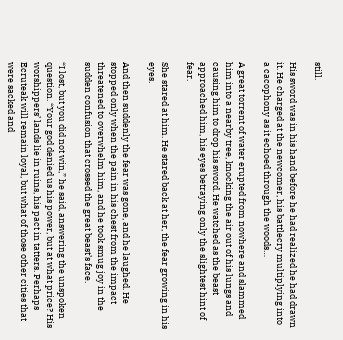still.

His sword was in his hand before he had realized he had drawn it. He charged at the newcomer, his battlecry multiplying into a cacophony as it echoed through the woods…

A great torrent of water erupted from nowhere and slammed him into a nearby tree, knocking the air out of his lungs and causing him to drop his sword. He watched as the beast approached him, his eyes betraying only the slightest hint of fear.

She stared at him. He stared back at her, the fear growing in his eyes.

And then suddenly the fear was gone, and he laughed. He stopped only when the pain in his chest from the impact threatened to overwhelm him, and he took smug joy in the sudden confusion that crossed the great beast’s face.

“I lost, but you did not win,” he said, answering the unspoken question. “Your god denied us his power, but at what price? His worshippers’ lands lie in ruins, his pact in tatters. Perhaps Ecruteak will remain loyal, but what of those other cities that were sacked and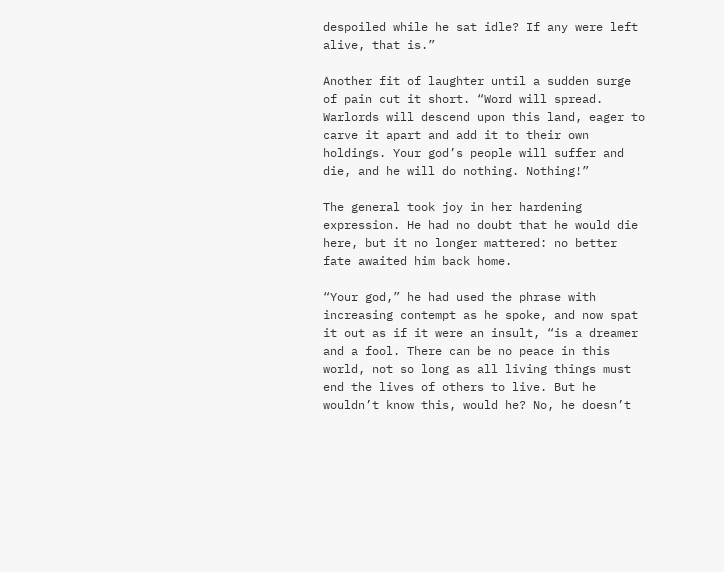despoiled while he sat idle? If any were left alive, that is.”

Another fit of laughter until a sudden surge of pain cut it short. “Word will spread. Warlords will descend upon this land, eager to carve it apart and add it to their own holdings. Your god’s people will suffer and die, and he will do nothing. Nothing!”

The general took joy in her hardening expression. He had no doubt that he would die here, but it no longer mattered: no better fate awaited him back home.

“Your god,” he had used the phrase with increasing contempt as he spoke, and now spat it out as if it were an insult, “is a dreamer and a fool. There can be no peace in this world, not so long as all living things must end the lives of others to live. But he wouldn’t know this, would he? No, he doesn’t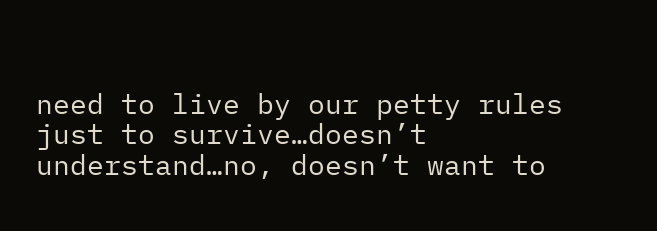need to live by our petty rules just to survive…doesn’t understand…no, doesn’t want to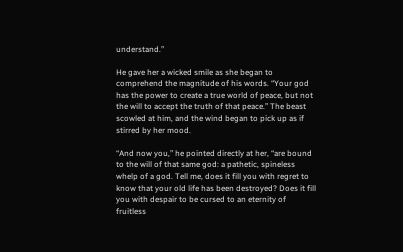understand.”

He gave her a wicked smile as she began to comprehend the magnitude of his words. “Your god has the power to create a true world of peace, but not the will to accept the truth of that peace.” The beast scowled at him, and the wind began to pick up as if stirred by her mood.

“And now you,” he pointed directly at her, “are bound to the will of that same god: a pathetic, spineless whelp of a god. Tell me, does it fill you with regret to know that your old life has been destroyed? Does it fill you with despair to be cursed to an eternity of fruitless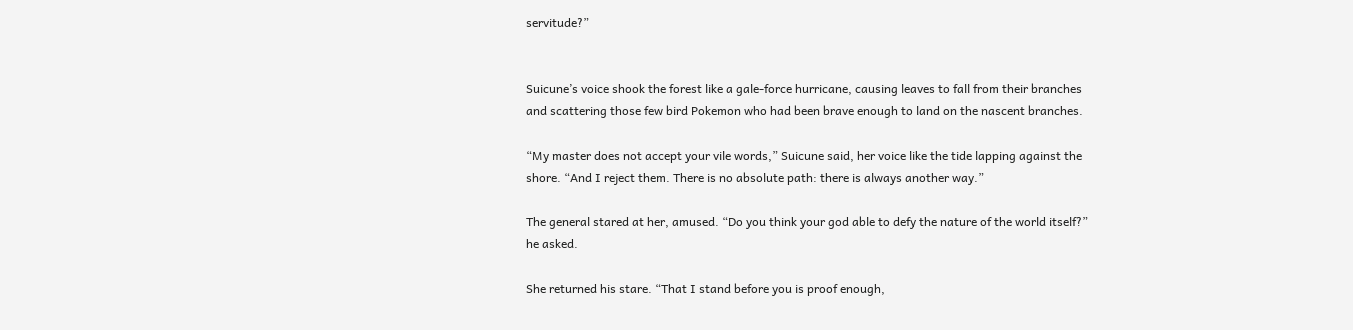servitude?”


Suicune’s voice shook the forest like a gale-force hurricane, causing leaves to fall from their branches and scattering those few bird Pokemon who had been brave enough to land on the nascent branches.

“My master does not accept your vile words,” Suicune said, her voice like the tide lapping against the shore. “And I reject them. There is no absolute path: there is always another way.”

The general stared at her, amused. “Do you think your god able to defy the nature of the world itself?” he asked.

She returned his stare. “That I stand before you is proof enough,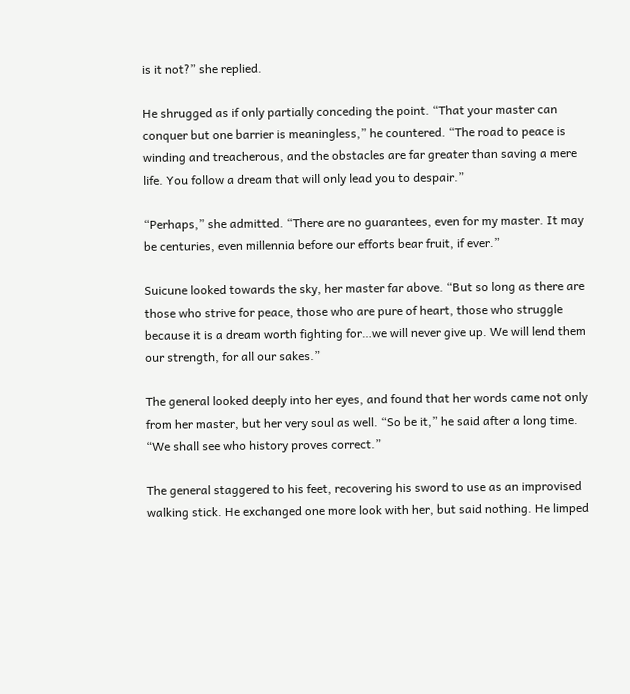is it not?” she replied.

He shrugged as if only partially conceding the point. “That your master can conquer but one barrier is meaningless,” he countered. “The road to peace is winding and treacherous, and the obstacles are far greater than saving a mere life. You follow a dream that will only lead you to despair.”

“Perhaps,” she admitted. “There are no guarantees, even for my master. It may be centuries, even millennia before our efforts bear fruit, if ever.”

Suicune looked towards the sky, her master far above. “But so long as there are those who strive for peace, those who are pure of heart, those who struggle because it is a dream worth fighting for…we will never give up. We will lend them our strength, for all our sakes.”

The general looked deeply into her eyes, and found that her words came not only from her master, but her very soul as well. “So be it,” he said after a long time. “We shall see who history proves correct.”

The general staggered to his feet, recovering his sword to use as an improvised walking stick. He exchanged one more look with her, but said nothing. He limped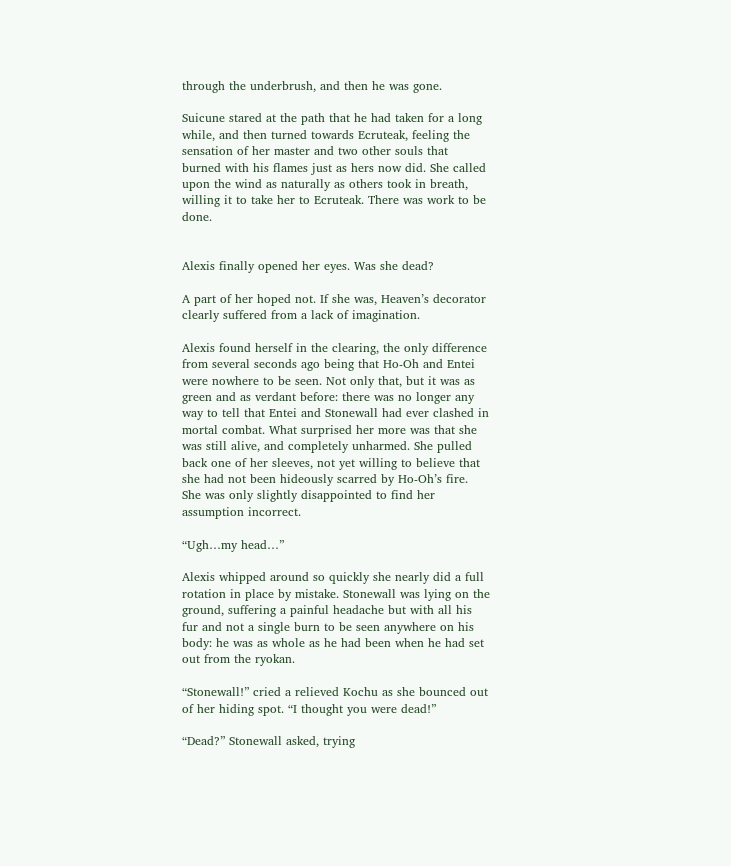through the underbrush, and then he was gone.

Suicune stared at the path that he had taken for a long while, and then turned towards Ecruteak, feeling the sensation of her master and two other souls that burned with his flames just as hers now did. She called upon the wind as naturally as others took in breath, willing it to take her to Ecruteak. There was work to be done.


Alexis finally opened her eyes. Was she dead?

A part of her hoped not. If she was, Heaven’s decorator clearly suffered from a lack of imagination.

Alexis found herself in the clearing, the only difference from several seconds ago being that Ho-Oh and Entei were nowhere to be seen. Not only that, but it was as green and as verdant before: there was no longer any way to tell that Entei and Stonewall had ever clashed in mortal combat. What surprised her more was that she was still alive, and completely unharmed. She pulled back one of her sleeves, not yet willing to believe that she had not been hideously scarred by Ho-Oh’s fire. She was only slightly disappointed to find her assumption incorrect.

“Ugh…my head…”

Alexis whipped around so quickly she nearly did a full rotation in place by mistake. Stonewall was lying on the ground, suffering a painful headache but with all his fur and not a single burn to be seen anywhere on his body: he was as whole as he had been when he had set out from the ryokan.

“Stonewall!” cried a relieved Kochu as she bounced out of her hiding spot. “I thought you were dead!”

“Dead?” Stonewall asked, trying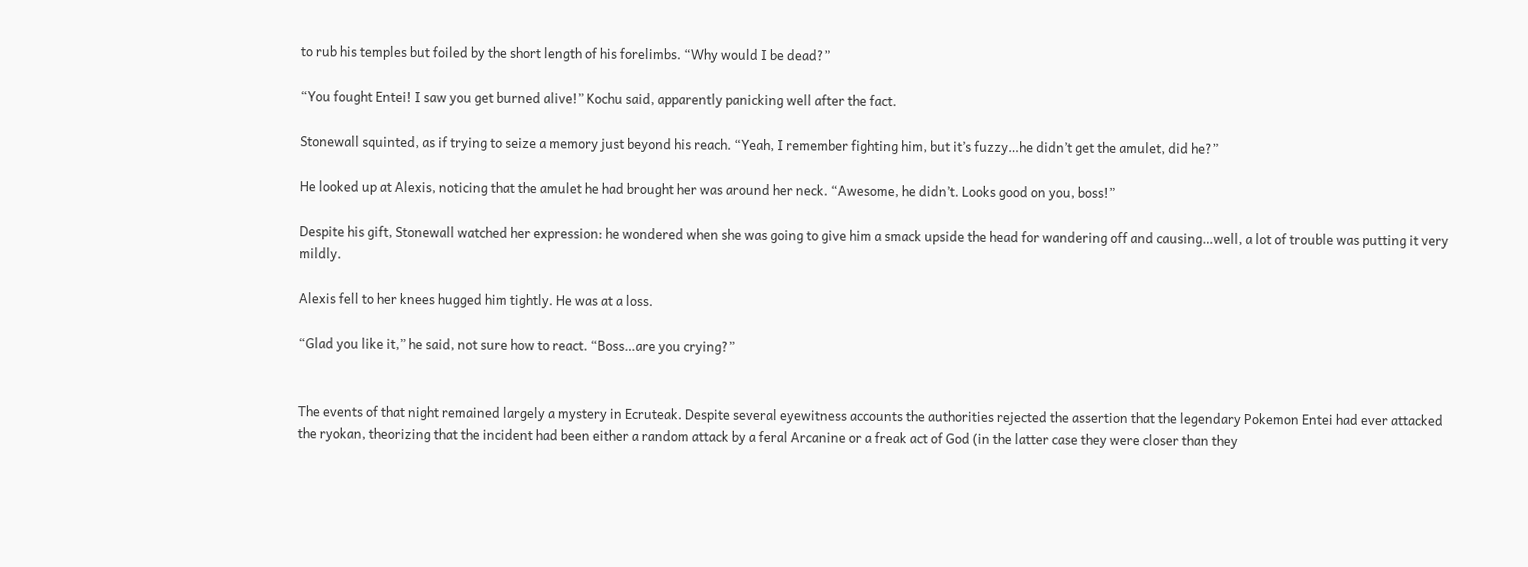to rub his temples but foiled by the short length of his forelimbs. “Why would I be dead?”

“You fought Entei! I saw you get burned alive!” Kochu said, apparently panicking well after the fact.

Stonewall squinted, as if trying to seize a memory just beyond his reach. “Yeah, I remember fighting him, but it’s fuzzy…he didn’t get the amulet, did he?”

He looked up at Alexis, noticing that the amulet he had brought her was around her neck. “Awesome, he didn’t. Looks good on you, boss!”

Despite his gift, Stonewall watched her expression: he wondered when she was going to give him a smack upside the head for wandering off and causing…well, a lot of trouble was putting it very mildly.

Alexis fell to her knees hugged him tightly. He was at a loss.

“Glad you like it,” he said, not sure how to react. “Boss…are you crying?”


The events of that night remained largely a mystery in Ecruteak. Despite several eyewitness accounts the authorities rejected the assertion that the legendary Pokemon Entei had ever attacked the ryokan, theorizing that the incident had been either a random attack by a feral Arcanine or a freak act of God (in the latter case they were closer than they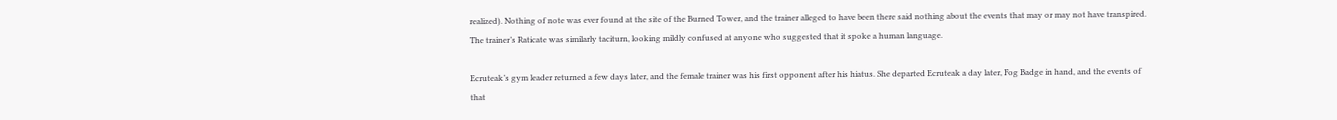realized). Nothing of note was ever found at the site of the Burned Tower, and the trainer alleged to have been there said nothing about the events that may or may not have transpired. The trainer’s Raticate was similarly taciturn, looking mildly confused at anyone who suggested that it spoke a human language.

Ecruteak’s gym leader returned a few days later, and the female trainer was his first opponent after his hiatus. She departed Ecruteak a day later, Fog Badge in hand, and the events of that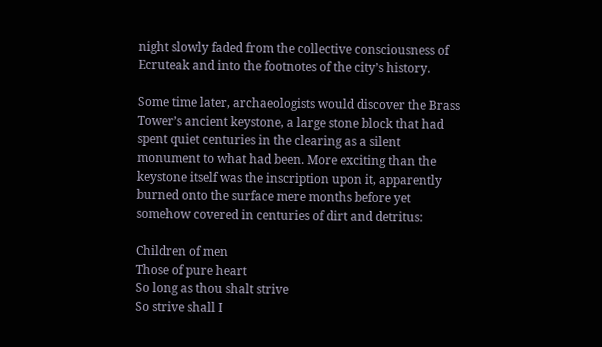night slowly faded from the collective consciousness of Ecruteak and into the footnotes of the city’s history.

Some time later, archaeologists would discover the Brass Tower’s ancient keystone, a large stone block that had spent quiet centuries in the clearing as a silent monument to what had been. More exciting than the keystone itself was the inscription upon it, apparently burned onto the surface mere months before yet somehow covered in centuries of dirt and detritus:

Children of men
Those of pure heart
So long as thou shalt strive
So strive shall I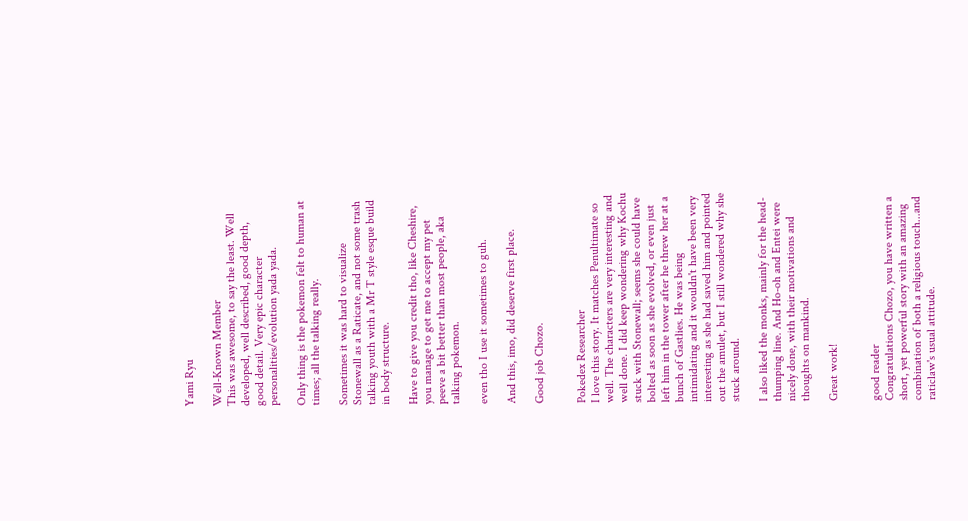Yami Ryu

Well-Known Member
This was awesome, to say the least. Well developed, well described, good depth, good detail. Very epic character personalities/evolution yada yada.

Only thing is the pokemon felt to human at times; all the talking really.

Sometimes it was hard to visualize Stonewall as a Raticate, and not some trash talking youth with a Mr T style esque build in body structure.

Have to give you credit tho, like Cheshire, you manage to get me to accept my pet peeve a bit better than most people, aka talking pokemon.

even tho I use it sometimes to guh.

And this, imo, did deserve first place.

Good job Chozo.


Pokedex Researcher
I love this story. It matches Penultimate so well. The characters are very interesting and well done. I did keep wondering why Kochu stuck with Stonewall; seems she could have bolted as soon as she evolved, or even just left him in the tower after he threw her at a bunch of Gastlies. He was being intimidating and it wouldn't have been very interesting as she had saved him and pointed out the amulet, but I still wondered why she stuck around.

I also liked the monks, mainly for the head-thumping line. And Ho-oh and Entei were nicely done, with their motivations and thoughts on mankind.

Great work!


good reader
Congratulations Chozo, you have written a short, yet powerful story with an amazing combination of both a religious touch...and raticlaw's usual attitude.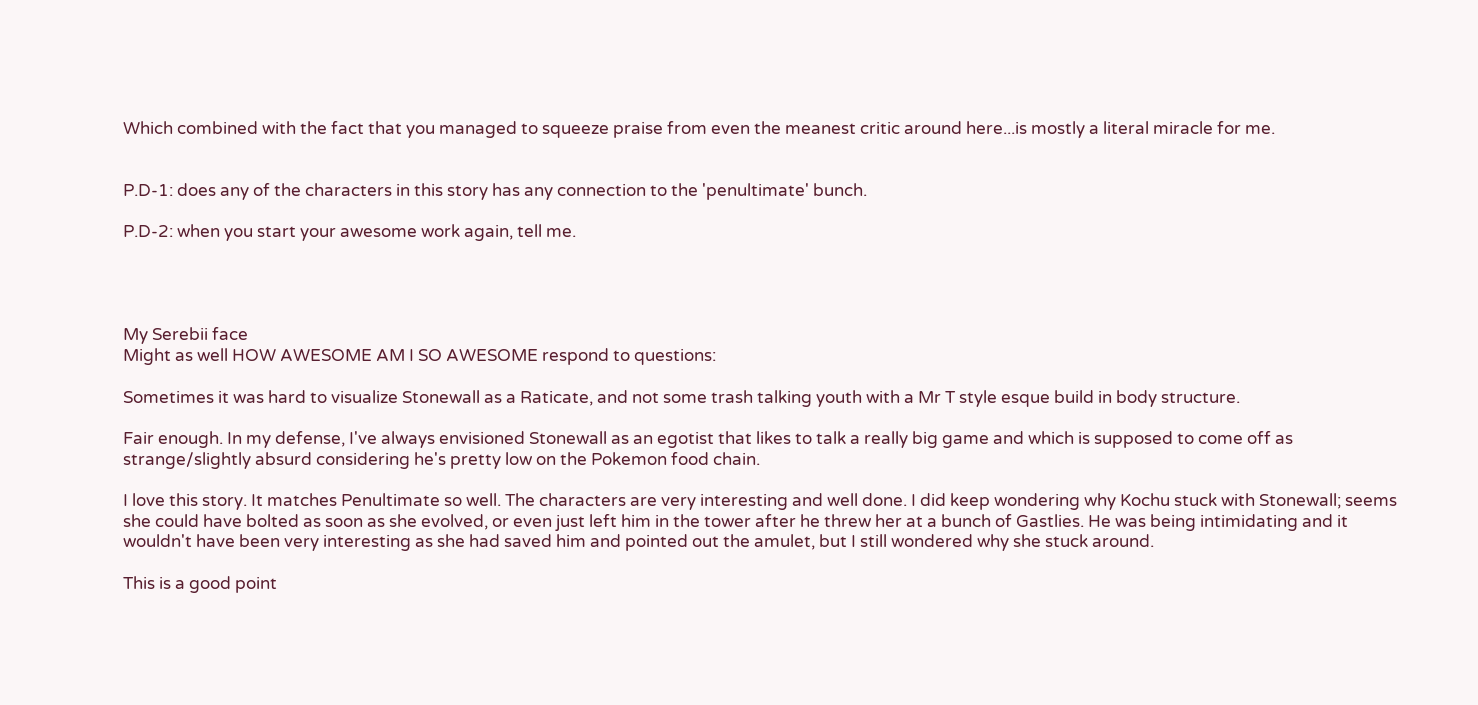Which combined with the fact that you managed to squeeze praise from even the meanest critic around here...is mostly a literal miracle for me.


P.D-1: does any of the characters in this story has any connection to the 'penultimate' bunch.

P.D-2: when you start your awesome work again, tell me.




My Serebii face
Might as well HOW AWESOME AM I SO AWESOME respond to questions:

Sometimes it was hard to visualize Stonewall as a Raticate, and not some trash talking youth with a Mr T style esque build in body structure.

Fair enough. In my defense, I've always envisioned Stonewall as an egotist that likes to talk a really big game and which is supposed to come off as strange/slightly absurd considering he's pretty low on the Pokemon food chain.

I love this story. It matches Penultimate so well. The characters are very interesting and well done. I did keep wondering why Kochu stuck with Stonewall; seems she could have bolted as soon as she evolved, or even just left him in the tower after he threw her at a bunch of Gastlies. He was being intimidating and it wouldn't have been very interesting as she had saved him and pointed out the amulet, but I still wondered why she stuck around.

This is a good point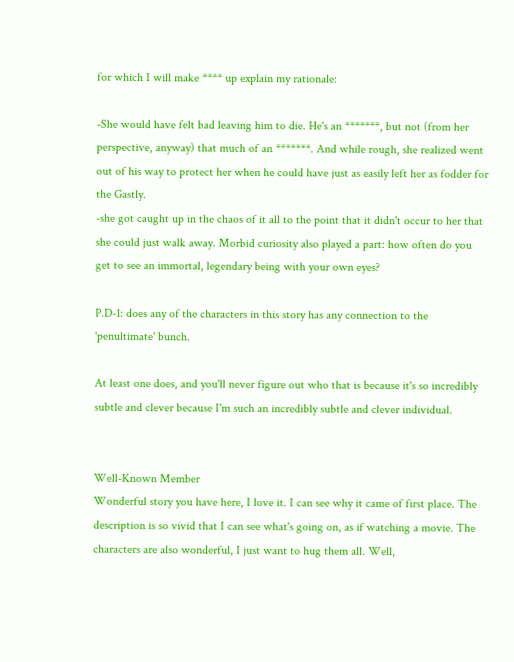for which I will make **** up explain my rationale:

-She would have felt bad leaving him to die. He's an *******, but not (from her perspective, anyway) that much of an *******. And while rough, she realized went out of his way to protect her when he could have just as easily left her as fodder for the Gastly.
-she got caught up in the chaos of it all to the point that it didn't occur to her that she could just walk away. Morbid curiosity also played a part: how often do you get to see an immortal, legendary being with your own eyes?

P.D-1: does any of the characters in this story has any connection to the 'penultimate' bunch.

At least one does, and you'll never figure out who that is because it's so incredibly subtle and clever because I'm such an incredibly subtle and clever individual.


Well-Known Member
Wonderful story you have here, I love it. I can see why it came of first place. The description is so vivid that I can see what's going on, as if watching a movie. The characters are also wonderful, I just want to hug them all. Well,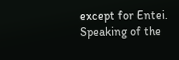except for Entei. Speaking of the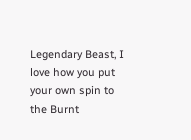Legendary Beast, I love how you put your own spin to the Burnt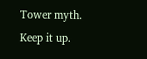Tower myth. Keep it up.